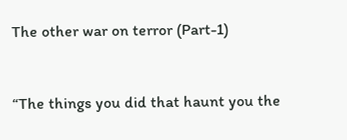The other war on terror (Part-1)


“The things you did that haunt you the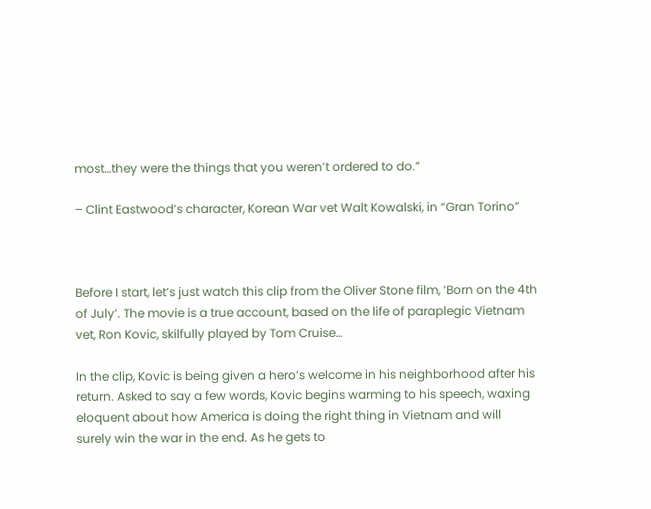most…they were the things that you weren’t ordered to do.”

– Clint Eastwood’s character, Korean War vet Walt Kowalski, in “Gran Torino”



Before I start, let’s just watch this clip from the Oliver Stone film, ‘Born on the 4th of July’. The movie is a true account, based on the life of paraplegic Vietnam vet, Ron Kovic, skilfully played by Tom Cruise…

In the clip, Kovic is being given a hero’s welcome in his neighborhood after his return. Asked to say a few words, Kovic begins warming to his speech, waxing eloquent about how America is doing the right thing in Vietnam and will surely win the war in the end. As he gets to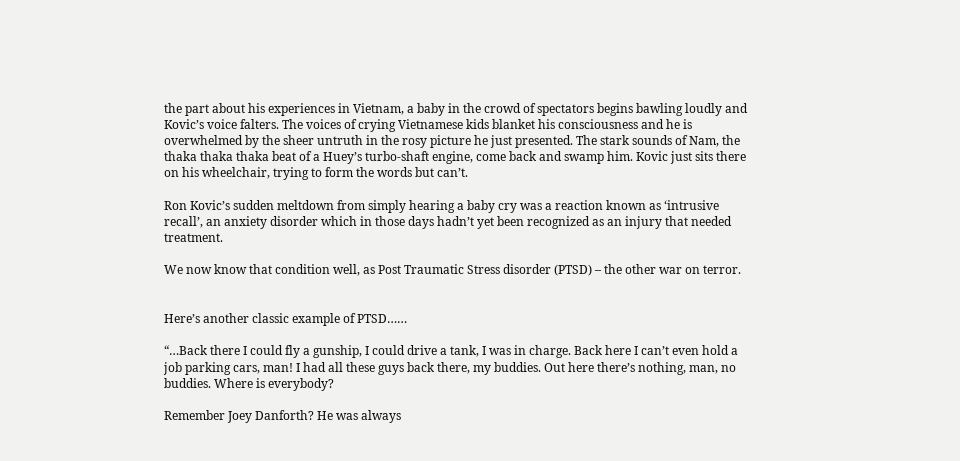the part about his experiences in Vietnam, a baby in the crowd of spectators begins bawling loudly and Kovic’s voice falters. The voices of crying Vietnamese kids blanket his consciousness and he is overwhelmed by the sheer untruth in the rosy picture he just presented. The stark sounds of Nam, the thaka thaka thaka beat of a Huey’s turbo-shaft engine, come back and swamp him. Kovic just sits there on his wheelchair, trying to form the words but can’t.

Ron Kovic’s sudden meltdown from simply hearing a baby cry was a reaction known as ‘intrusive recall’, an anxiety disorder which in those days hadn’t yet been recognized as an injury that needed treatment.

We now know that condition well, as Post Traumatic Stress disorder (PTSD) – the other war on terror.


Here’s another classic example of PTSD……

“…Back there I could fly a gunship, I could drive a tank, I was in charge. Back here I can’t even hold a job parking cars, man! I had all these guys back there, my buddies. Out here there’s nothing, man, no buddies. Where is everybody?

Remember Joey Danforth? He was always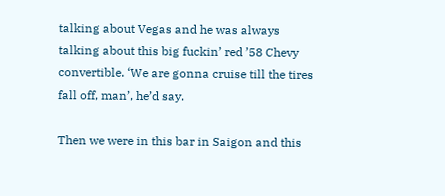talking about Vegas and he was always talking about this big fuckin’ red ’58 Chevy convertible. ‘We are gonna cruise till the tires fall off, man’, he’d say.

Then we were in this bar in Saigon and this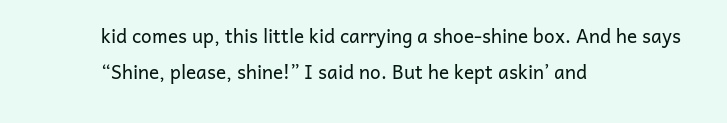kid comes up, this little kid carrying a shoe-shine box. And he says “Shine, please, shine!” I said no. But he kept askin’ and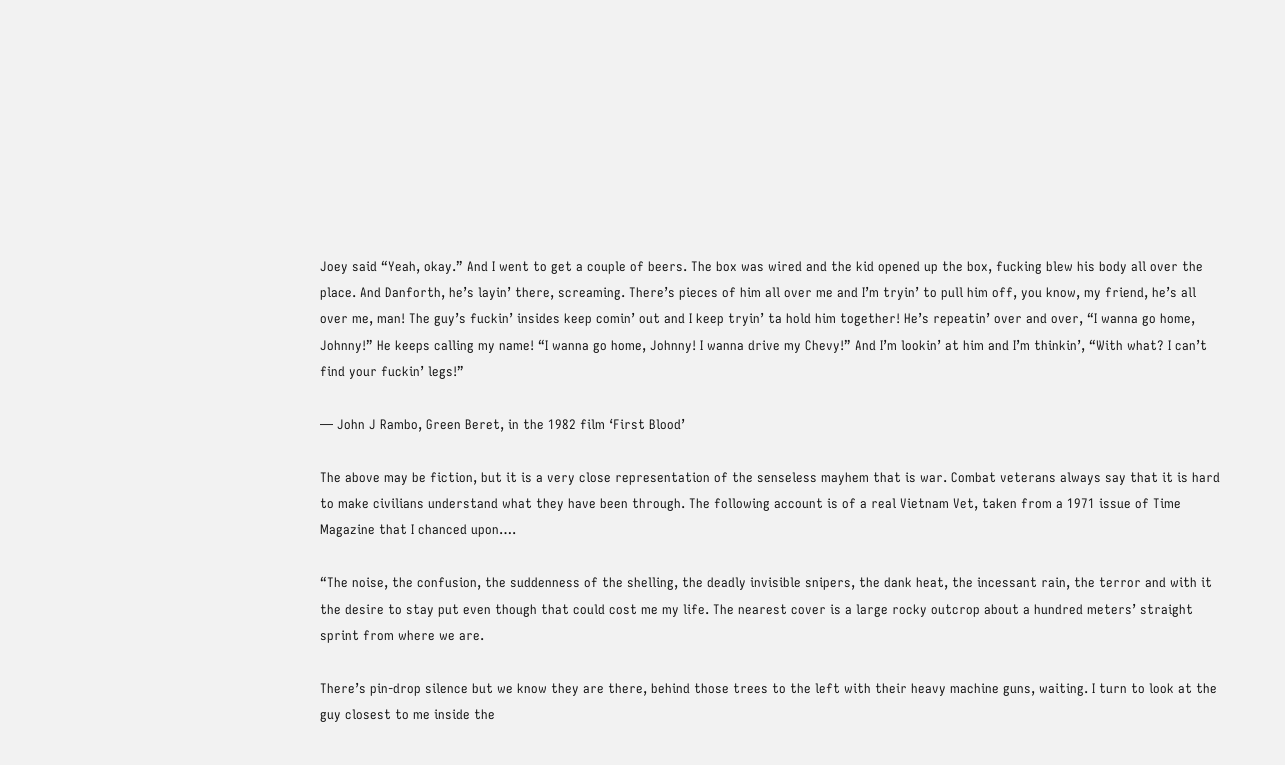Joey said “Yeah, okay.” And I went to get a couple of beers. The box was wired and the kid opened up the box, fucking blew his body all over the place. And Danforth, he’s layin’ there, screaming. There’s pieces of him all over me and I’m tryin’ to pull him off, you know, my friend, he’s all over me, man! The guy’s fuckin’ insides keep comin’ out and I keep tryin’ ta hold him together! He’s repeatin’ over and over, “I wanna go home, Johnny!” He keeps calling my name! “I wanna go home, Johnny! I wanna drive my Chevy!” And I’m lookin’ at him and I’m thinkin’, “With what? I can’t find your fuckin’ legs!”

— John J Rambo, Green Beret, in the 1982 film ‘First Blood’

The above may be fiction, but it is a very close representation of the senseless mayhem that is war. Combat veterans always say that it is hard to make civilians understand what they have been through. The following account is of a real Vietnam Vet, taken from a 1971 issue of Time Magazine that I chanced upon….

“The noise, the confusion, the suddenness of the shelling, the deadly invisible snipers, the dank heat, the incessant rain, the terror and with it the desire to stay put even though that could cost me my life. The nearest cover is a large rocky outcrop about a hundred meters’ straight sprint from where we are.

There’s pin-drop silence but we know they are there, behind those trees to the left with their heavy machine guns, waiting. I turn to look at the guy closest to me inside the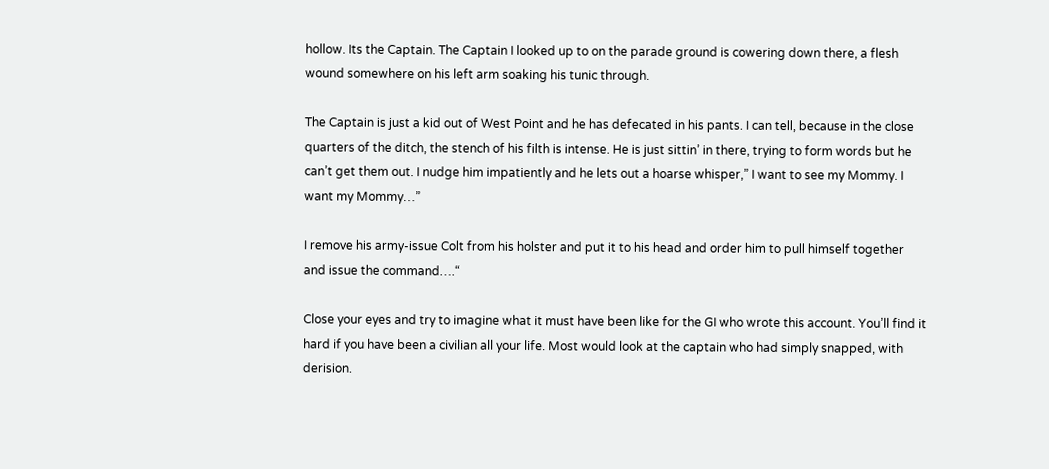hollow. Its the Captain. The Captain I looked up to on the parade ground is cowering down there, a flesh wound somewhere on his left arm soaking his tunic through.

The Captain is just a kid out of West Point and he has defecated in his pants. I can tell, because in the close quarters of the ditch, the stench of his filth is intense. He is just sittin’ in there, trying to form words but he can’t get them out. I nudge him impatiently and he lets out a hoarse whisper,” I want to see my Mommy. I want my Mommy…”

I remove his army-issue Colt from his holster and put it to his head and order him to pull himself together and issue the command….“

Close your eyes and try to imagine what it must have been like for the GI who wrote this account. You’ll find it hard if you have been a civilian all your life. Most would look at the captain who had simply snapped, with derision.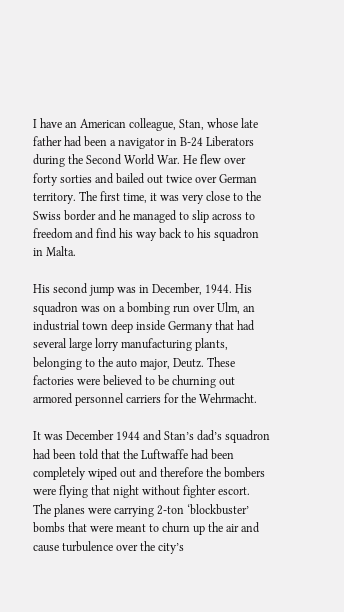I have an American colleague, Stan, whose late father had been a navigator in B-24 Liberators during the Second World War. He flew over forty sorties and bailed out twice over German territory. The first time, it was very close to the Swiss border and he managed to slip across to freedom and find his way back to his squadron in Malta.

His second jump was in December, 1944. His squadron was on a bombing run over Ulm, an industrial town deep inside Germany that had several large lorry manufacturing plants, belonging to the auto major, Deutz. These factories were believed to be churning out armored personnel carriers for the Wehrmacht.

It was December 1944 and Stan’s dad’s squadron had been told that the Luftwaffe had been completely wiped out and therefore the bombers were flying that night without fighter escort. The planes were carrying 2-ton ‘blockbuster’ bombs that were meant to churn up the air and cause turbulence over the city’s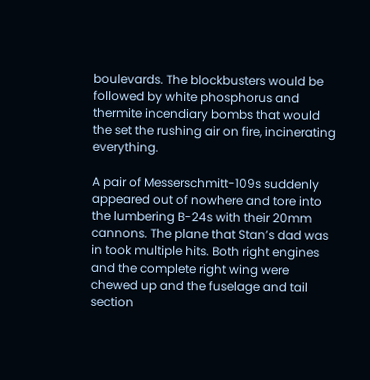boulevards. The blockbusters would be followed by white phosphorus and thermite incendiary bombs that would the set the rushing air on fire, incinerating everything.

A pair of Messerschmitt-109s suddenly appeared out of nowhere and tore into the lumbering B-24s with their 20mm cannons. The plane that Stan’s dad was in took multiple hits. Both right engines and the complete right wing were chewed up and the fuselage and tail section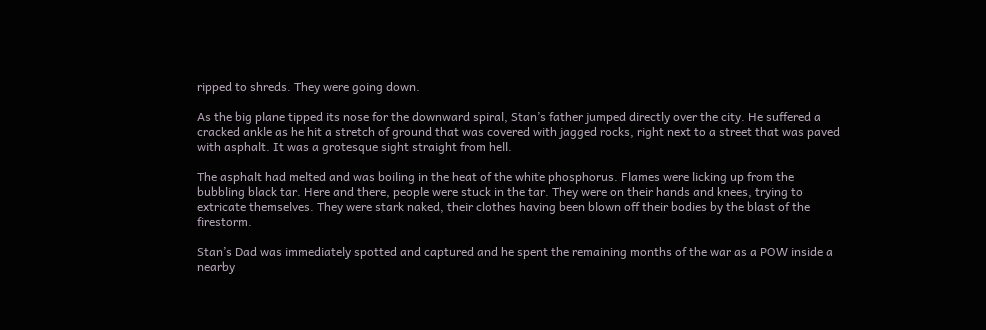ripped to shreds. They were going down.

As the big plane tipped its nose for the downward spiral, Stan’s father jumped directly over the city. He suffered a cracked ankle as he hit a stretch of ground that was covered with jagged rocks, right next to a street that was paved with asphalt. It was a grotesque sight straight from hell.

The asphalt had melted and was boiling in the heat of the white phosphorus. Flames were licking up from the bubbling black tar. Here and there, people were stuck in the tar. They were on their hands and knees, trying to extricate themselves. They were stark naked, their clothes having been blown off their bodies by the blast of the firestorm.

Stan’s Dad was immediately spotted and captured and he spent the remaining months of the war as a POW inside a nearby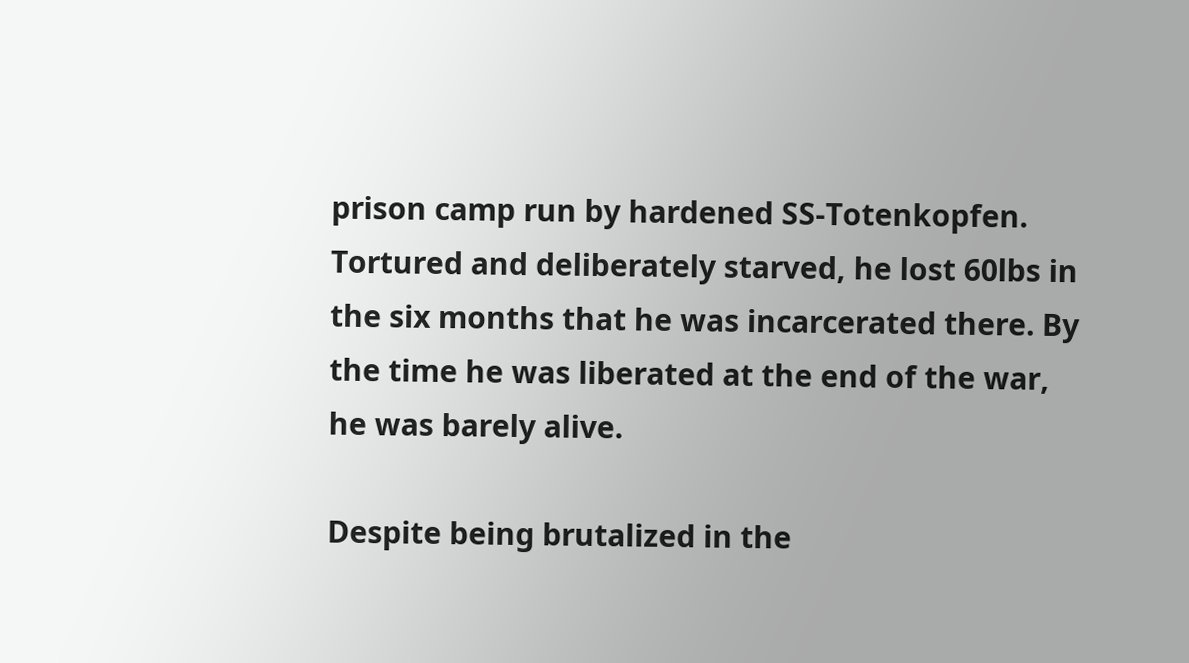prison camp run by hardened SS-Totenkopfen. Tortured and deliberately starved, he lost 60lbs in the six months that he was incarcerated there. By the time he was liberated at the end of the war, he was barely alive.

Despite being brutalized in the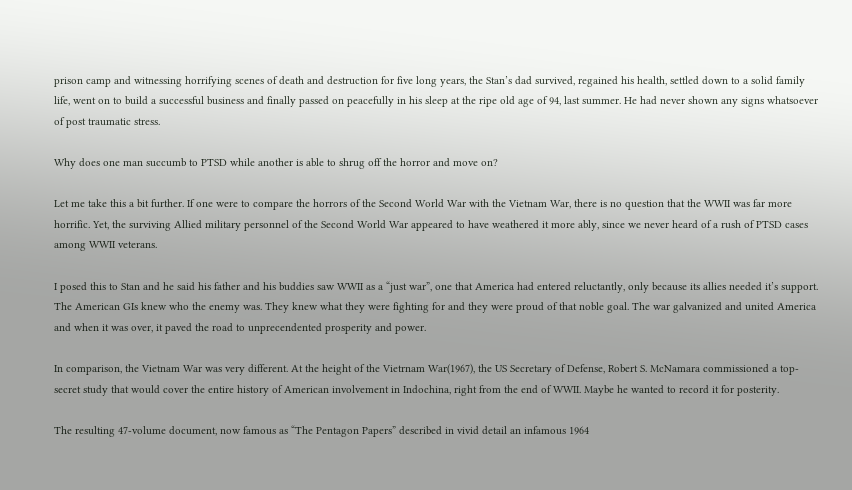prison camp and witnessing horrifying scenes of death and destruction for five long years, the Stan’s dad survived, regained his health, settled down to a solid family life, went on to build a successful business and finally passed on peacefully in his sleep at the ripe old age of 94, last summer. He had never shown any signs whatsoever of post traumatic stress.

Why does one man succumb to PTSD while another is able to shrug off the horror and move on?

Let me take this a bit further. If one were to compare the horrors of the Second World War with the Vietnam War, there is no question that the WWII was far more horrific. Yet, the surviving Allied military personnel of the Second World War appeared to have weathered it more ably, since we never heard of a rush of PTSD cases among WWII veterans.

I posed this to Stan and he said his father and his buddies saw WWII as a “just war”, one that America had entered reluctantly, only because its allies needed it’s support. The American GIs knew who the enemy was. They knew what they were fighting for and they were proud of that noble goal. The war galvanized and united America and when it was over, it paved the road to unprecendented prosperity and power.

In comparison, the Vietnam War was very different. At the height of the Vietrnam War(1967), the US Secretary of Defense, Robert S. McNamara commissioned a top-secret study that would cover the entire history of American involvement in Indochina, right from the end of WWII. Maybe he wanted to record it for posterity.

The resulting 47-volume document, now famous as “The Pentagon Papers” described in vivid detail an infamous 1964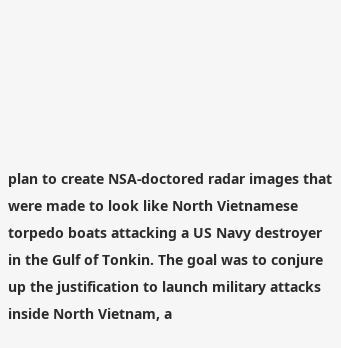plan to create NSA-doctored radar images that were made to look like North Vietnamese torpedo boats attacking a US Navy destroyer in the Gulf of Tonkin. The goal was to conjure up the justification to launch military attacks inside North Vietnam, a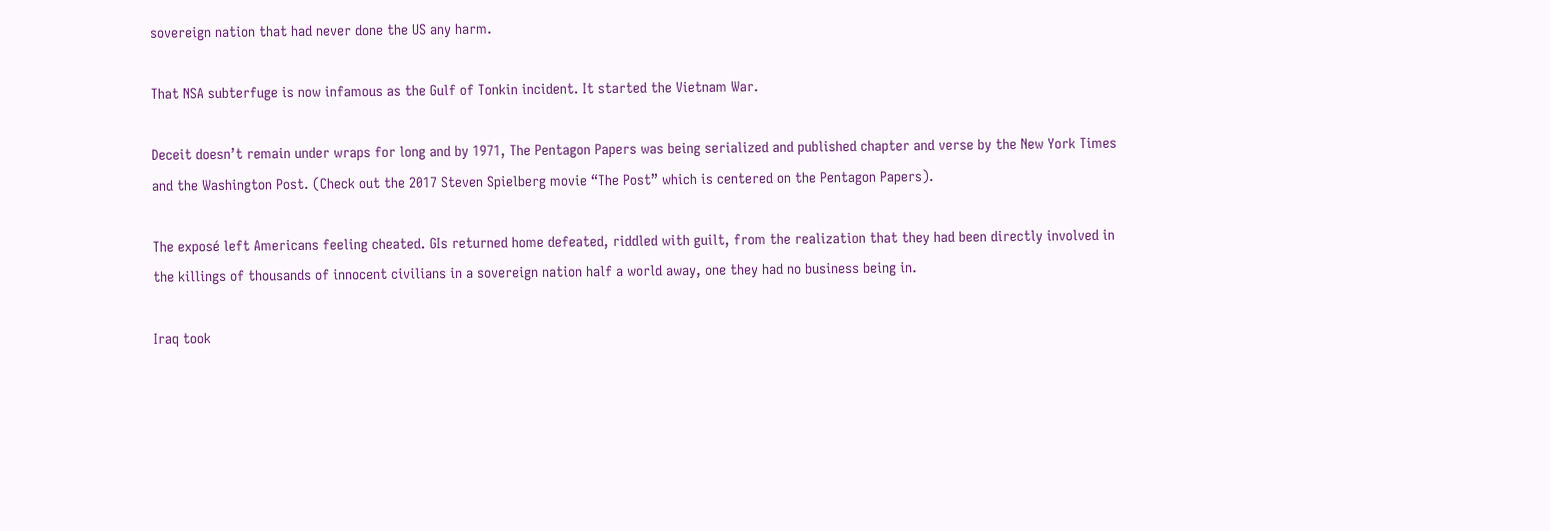sovereign nation that had never done the US any harm.

That NSA subterfuge is now infamous as the Gulf of Tonkin incident. It started the Vietnam War.

Deceit doesn’t remain under wraps for long and by 1971, The Pentagon Papers was being serialized and published chapter and verse by the New York Times and the Washington Post. (Check out the 2017 Steven Spielberg movie “The Post” which is centered on the Pentagon Papers).

The exposé left Americans feeling cheated. GIs returned home defeated, riddled with guilt, from the realization that they had been directly involved in the killings of thousands of innocent civilians in a sovereign nation half a world away, one they had no business being in.

Iraq took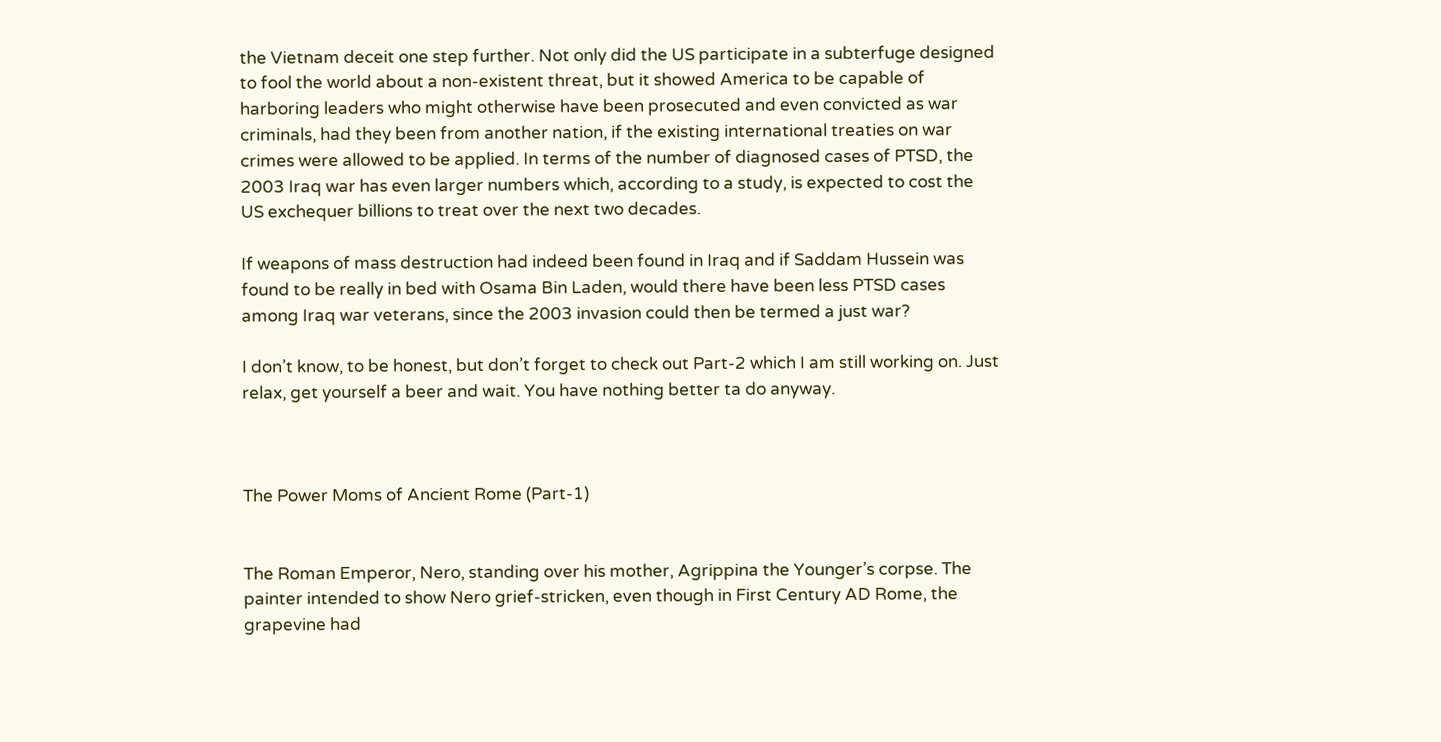the Vietnam deceit one step further. Not only did the US participate in a subterfuge designed to fool the world about a non-existent threat, but it showed America to be capable of harboring leaders who might otherwise have been prosecuted and even convicted as war criminals, had they been from another nation, if the existing international treaties on war crimes were allowed to be applied. In terms of the number of diagnosed cases of PTSD, the 2003 Iraq war has even larger numbers which, according to a study, is expected to cost the US exchequer billions to treat over the next two decades.

If weapons of mass destruction had indeed been found in Iraq and if Saddam Hussein was found to be really in bed with Osama Bin Laden, would there have been less PTSD cases among Iraq war veterans, since the 2003 invasion could then be termed a just war?

I don’t know, to be honest, but don’t forget to check out Part-2 which I am still working on. Just relax, get yourself a beer and wait. You have nothing better ta do anyway.



The Power Moms of Ancient Rome (Part-1)


The Roman Emperor, Nero, standing over his mother, Agrippina the Younger’s corpse. The painter intended to show Nero grief-stricken, even though in First Century AD Rome, the grapevine had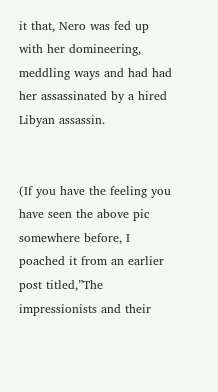it that, Nero was fed up with her domineering, meddling ways and had had her assassinated by a hired Libyan assassin.


(If you have the feeling you have seen the above pic somewhere before, I poached it from an earlier post titled,”The impressionists and their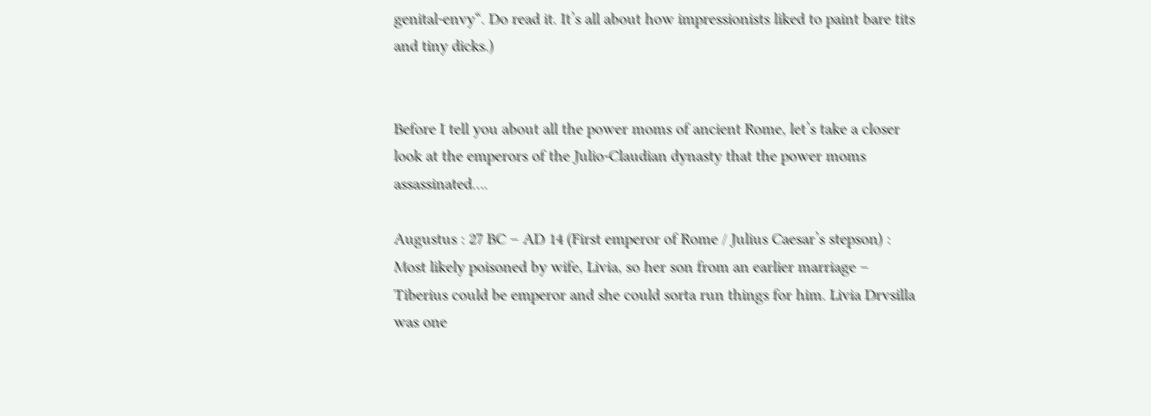genital-envy“. Do read it. It’s all about how impressionists liked to paint bare tits and tiny dicks.)


Before I tell you about all the power moms of ancient Rome, let’s take a closer look at the emperors of the Julio-Claudian dynasty that the power moms assassinated….

Augustus : 27 BC – AD 14 (First emperor of Rome / Julius Caesar’s stepson) : Most likely poisoned by wife, Livia, so her son from an earlier marriage – Tiberius could be emperor and she could sorta run things for him. Livia Drvsilla was one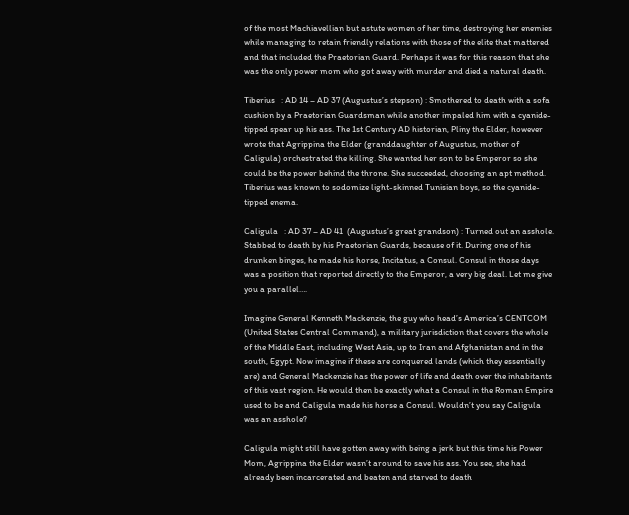of the most Machiavellian but astute women of her time, destroying her enemies while managing to retain friendly relations with those of the elite that mattered and that included the Praetorian Guard. Perhaps it was for this reason that she was the only power mom who got away with murder and died a natural death.

Tiberius   : AD 14 – AD 37 (Augustus’s stepson) : Smothered to death with a sofa cushion by a Praetorian Guardsman while another impaled him with a cyanide-tipped spear up his ass. The 1st Century AD historian, Pliny the Elder, however wrote that Agrippina the Elder (granddaughter of Augustus, mother of Caligula) orchestrated the killing. She wanted her son to be Emperor so she could be the power behind the throne. She succeeded, choosing an apt method. Tiberius was known to sodomize light-skinned Tunisian boys, so the cyanide-tipped enema.

Caligula   : AD 37 – AD 41  (Augustus’s great grandson) : Turned out an asshole. Stabbed to death by his Praetorian Guards, because of it. During one of his drunken binges, he made his horse, Incitatus, a Consul. Consul in those days was a position that reported directly to the Emperor, a very big deal. Let me give you a parallel….

Imagine General Kenneth Mackenzie, the guy who head’s America’s CENTCOM (United States Central Command), a military jurisdiction that covers the whole of the Middle East, including West Asia, up to Iran and Afghanistan and in the south, Egypt. Now imagine if these are conquered lands (which they essentially are) and General Mackenzie has the power of life and death over the inhabitants of this vast region. He would then be exactly what a Consul in the Roman Empire used to be and Caligula made his horse a Consul. Wouldn’t you say Caligula was an asshole?

Caligula might still have gotten away with being a jerk but this time his Power Mom, Agrippina the Elder wasn’t around to save his ass. You see, she had already been incarcerated and beaten and starved to death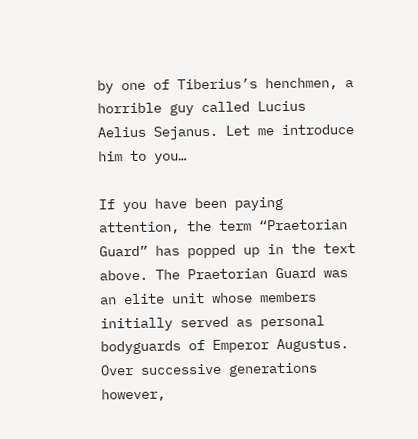by one of Tiberius’s henchmen, a horrible guy called Lucius Aelius Sejanus. Let me introduce him to you…

If you have been paying attention, the term “Praetorian Guard” has popped up in the text above. The Praetorian Guard was an elite unit whose members initially served as personal bodyguards of Emperor Augustus. Over successive generations however,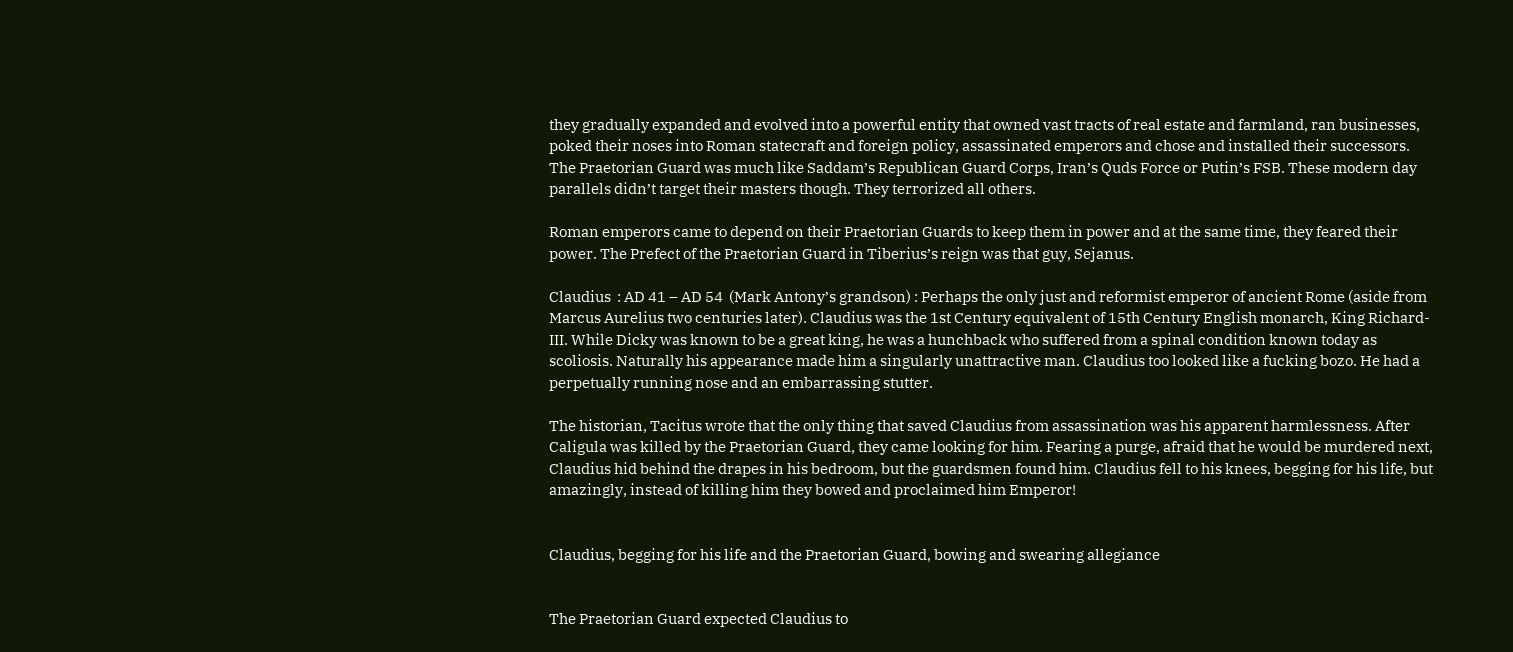they gradually expanded and evolved into a powerful entity that owned vast tracts of real estate and farmland, ran businesses, poked their noses into Roman statecraft and foreign policy, assassinated emperors and chose and installed their successors. The Praetorian Guard was much like Saddam’s Republican Guard Corps, Iran’s Quds Force or Putin’s FSB. These modern day parallels didn’t target their masters though. They terrorized all others.

Roman emperors came to depend on their Praetorian Guards to keep them in power and at the same time, they feared their power. The Prefect of the Praetorian Guard in Tiberius’s reign was that guy, Sejanus.

Claudius  : AD 41 – AD 54  (Mark Antony’s grandson) : Perhaps the only just and reformist emperor of ancient Rome (aside from Marcus Aurelius two centuries later). Claudius was the 1st Century equivalent of 15th Century English monarch, King Richard-III. While Dicky was known to be a great king, he was a hunchback who suffered from a spinal condition known today as scoliosis. Naturally his appearance made him a singularly unattractive man. Claudius too looked like a fucking bozo. He had a perpetually running nose and an embarrassing stutter.

The historian, Tacitus wrote that the only thing that saved Claudius from assassination was his apparent harmlessness. After Caligula was killed by the Praetorian Guard, they came looking for him. Fearing a purge, afraid that he would be murdered next, Claudius hid behind the drapes in his bedroom, but the guardsmen found him. Claudius fell to his knees, begging for his life, but amazingly, instead of killing him they bowed and proclaimed him Emperor!


Claudius, begging for his life and the Praetorian Guard, bowing and swearing allegiance


The Praetorian Guard expected Claudius to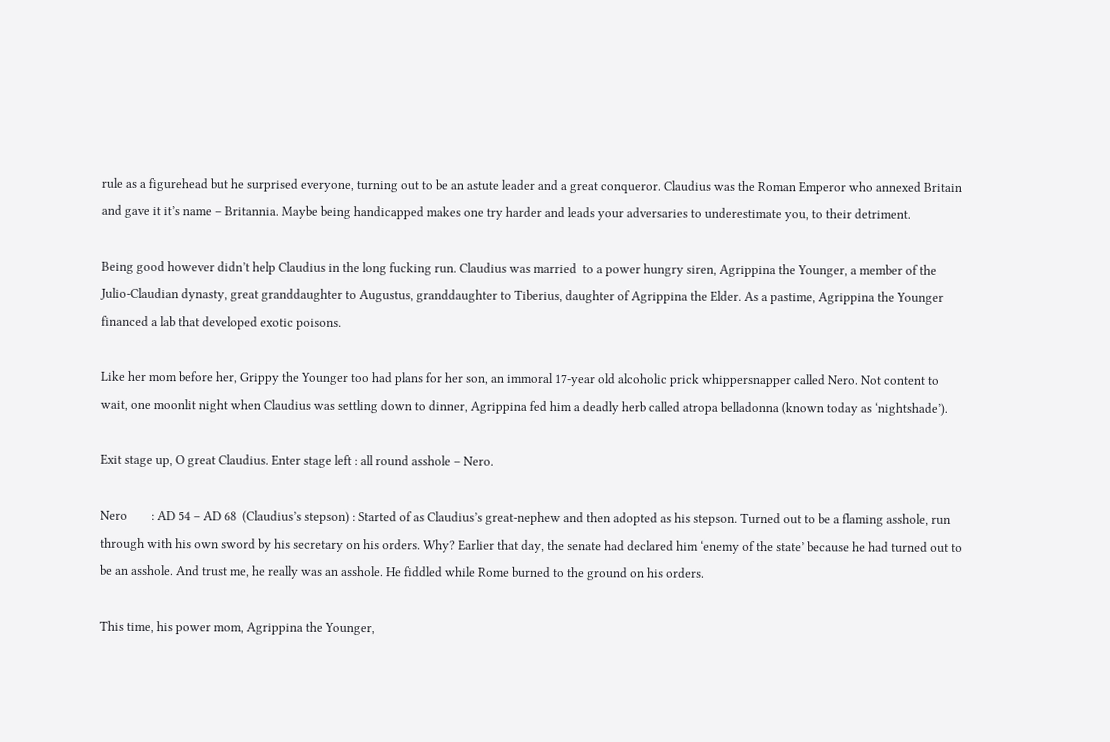rule as a figurehead but he surprised everyone, turning out to be an astute leader and a great conqueror. Claudius was the Roman Emperor who annexed Britain and gave it it’s name – Britannia. Maybe being handicapped makes one try harder and leads your adversaries to underestimate you, to their detriment.

Being good however didn’t help Claudius in the long fucking run. Claudius was married  to a power hungry siren, Agrippina the Younger, a member of the Julio-Claudian dynasty, great granddaughter to Augustus, granddaughter to Tiberius, daughter of Agrippina the Elder. As a pastime, Agrippina the Younger financed a lab that developed exotic poisons.

Like her mom before her, Grippy the Younger too had plans for her son, an immoral 17-year old alcoholic prick whippersnapper called Nero. Not content to wait, one moonlit night when Claudius was settling down to dinner, Agrippina fed him a deadly herb called atropa belladonna (known today as ‘nightshade’).

Exit stage up, O great Claudius. Enter stage left : all round asshole – Nero.

Nero        : AD 54 – AD 68  (Claudius’s stepson) : Started of as Claudius’s great-nephew and then adopted as his stepson. Turned out to be a flaming asshole, run through with his own sword by his secretary on his orders. Why? Earlier that day, the senate had declared him ‘enemy of the state’ because he had turned out to be an asshole. And trust me, he really was an asshole. He fiddled while Rome burned to the ground on his orders.

This time, his power mom, Agrippina the Younger,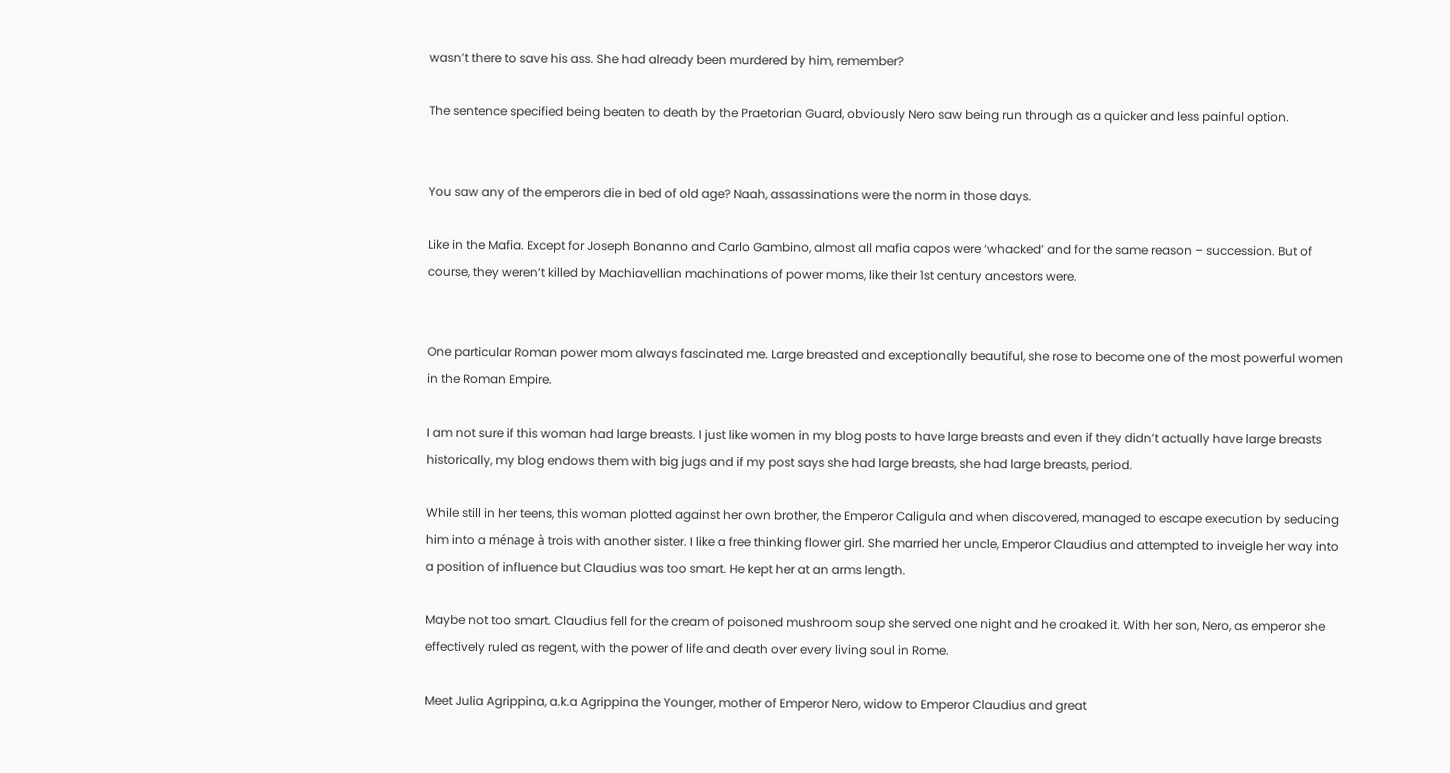wasn’t there to save his ass. She had already been murdered by him, remember?

The sentence specified being beaten to death by the Praetorian Guard, obviously Nero saw being run through as a quicker and less painful option.


You saw any of the emperors die in bed of old age? Naah, assassinations were the norm in those days.

Like in the Mafia. Except for Joseph Bonanno and Carlo Gambino, almost all mafia capos were ‘whacked’ and for the same reason – succession. But of course, they weren’t killed by Machiavellian machinations of power moms, like their 1st century ancestors were.


One particular Roman power mom always fascinated me. Large breasted and exceptionally beautiful, she rose to become one of the most powerful women in the Roman Empire.

I am not sure if this woman had large breasts. I just like women in my blog posts to have large breasts and even if they didn’t actually have large breasts historically, my blog endows them with big jugs and if my post says she had large breasts, she had large breasts, period.

While still in her teens, this woman plotted against her own brother, the Emperor Caligula and when discovered, managed to escape execution by seducing him into a ménage à trois with another sister. I like a free thinking flower girl. She married her uncle, Emperor Claudius and attempted to inveigle her way into a position of influence but Claudius was too smart. He kept her at an arms length.

Maybe not too smart. Claudius fell for the cream of poisoned mushroom soup she served one night and he croaked it. With her son, Nero, as emperor she effectively ruled as regent, with the power of life and death over every living soul in Rome.

Meet Julia Agrippina, a.k.a Agrippina the Younger, mother of Emperor Nero, widow to Emperor Claudius and great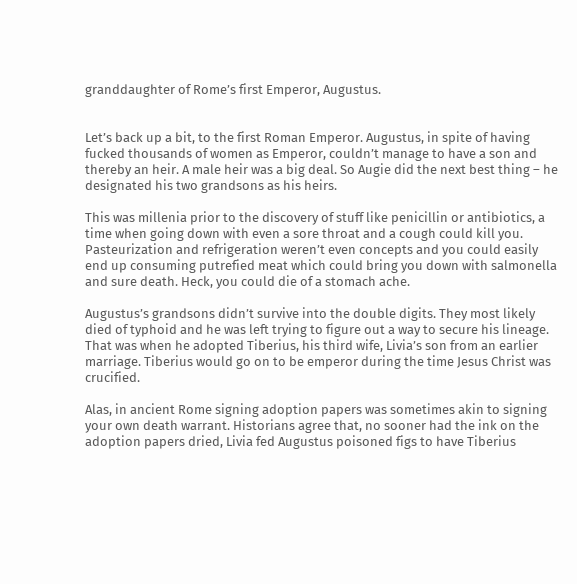granddaughter of Rome’s first Emperor, Augustus.


Let’s back up a bit, to the first Roman Emperor. Augustus, in spite of having fucked thousands of women as Emperor, couldn’t manage to have a son and thereby an heir. A male heir was a big deal. So Augie did the next best thing – he designated his two grandsons as his heirs.

This was millenia prior to the discovery of stuff like penicillin or antibiotics, a time when going down with even a sore throat and a cough could kill you. Pasteurization and refrigeration weren’t even concepts and you could easily end up consuming putrefied meat which could bring you down with salmonella and sure death. Heck, you could die of a stomach ache.

Augustus’s grandsons didn’t survive into the double digits. They most likely died of typhoid and he was left trying to figure out a way to secure his lineage. That was when he adopted Tiberius, his third wife, Livia’s son from an earlier marriage. Tiberius would go on to be emperor during the time Jesus Christ was crucified.

Alas, in ancient Rome signing adoption papers was sometimes akin to signing your own death warrant. Historians agree that, no sooner had the ink on the adoption papers dried, Livia fed Augustus poisoned figs to have Tiberius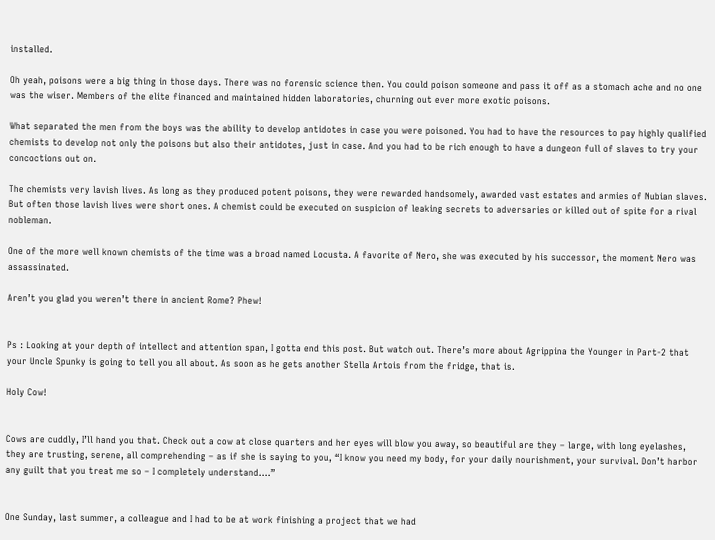installed.

Oh yeah, poisons were a big thing in those days. There was no forensic science then. You could poison someone and pass it off as a stomach ache and no one was the wiser. Members of the elite financed and maintained hidden laboratories, churning out ever more exotic poisons.

What separated the men from the boys was the ability to develop antidotes in case you were poisoned. You had to have the resources to pay highly qualified chemists to develop not only the poisons but also their antidotes, just in case. And you had to be rich enough to have a dungeon full of slaves to try your concoctions out on.

The chemists very lavish lives. As long as they produced potent poisons, they were rewarded handsomely, awarded vast estates and armies of Nubian slaves. But often those lavish lives were short ones. A chemist could be executed on suspicion of leaking secrets to adversaries or killed out of spite for a rival nobleman.

One of the more well known chemists of the time was a broad named Locusta. A favorite of Nero, she was executed by his successor, the moment Nero was assassinated.

Aren’t you glad you weren’t there in ancient Rome? Phew!


Ps : Looking at your depth of intellect and attention span, I gotta end this post. But watch out. There’s more about Agrippina the Younger in Part-2 that your Uncle Spunky is going to tell you all about. As soon as he gets another Stella Artois from the fridge, that is.

Holy Cow!


Cows are cuddly, I’ll hand you that. Check out a cow at close quarters and her eyes will blow you away, so beautiful are they – large, with long eyelashes, they are trusting, serene, all comprehending – as if she is saying to you, “I know you need my body, for your daily nourishment, your survival. Don’t harbor any guilt that you treat me so – I completely understand….”


One Sunday, last summer, a colleague and I had to be at work finishing a project that we had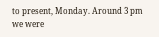to present, Monday. Around 3 pm we were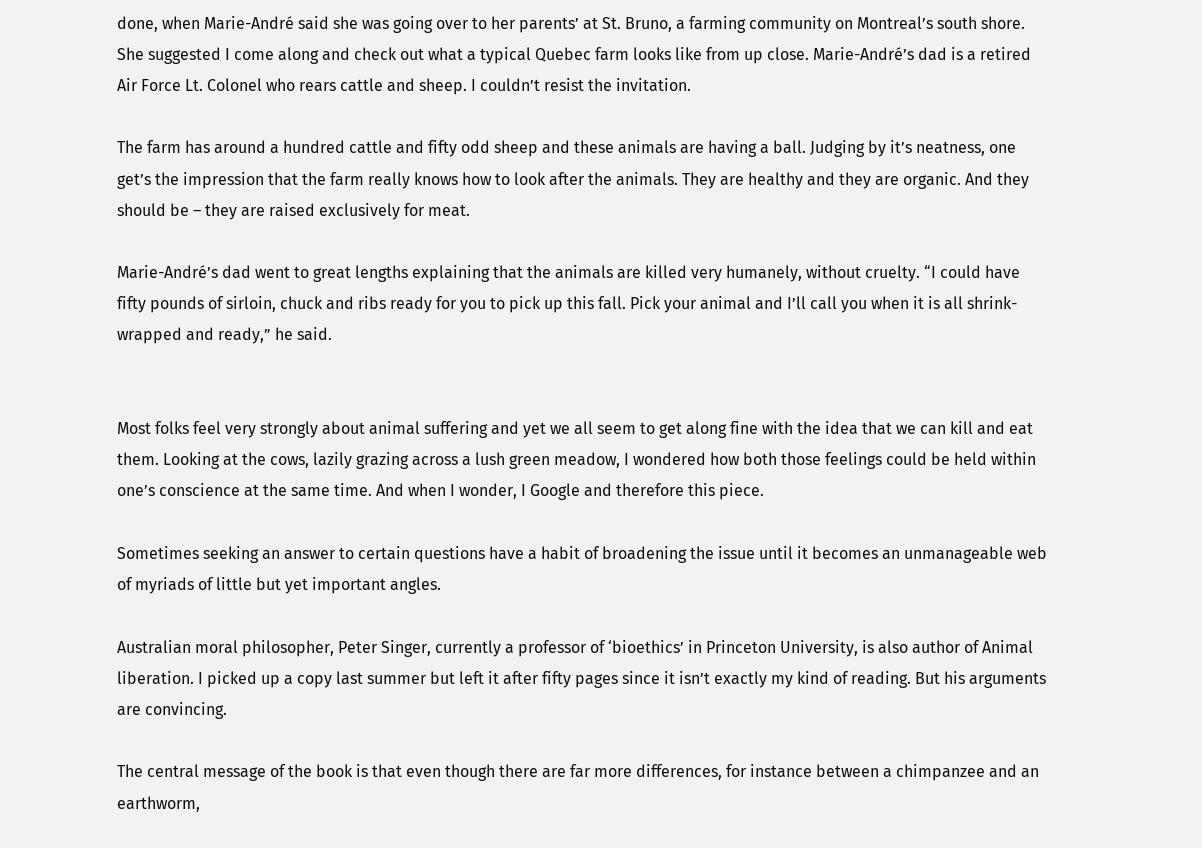done, when Marie-André said she was going over to her parents’ at St. Bruno, a farming community on Montreal’s south shore. She suggested I come along and check out what a typical Quebec farm looks like from up close. Marie-André’s dad is a retired Air Force Lt. Colonel who rears cattle and sheep. I couldn’t resist the invitation.

The farm has around a hundred cattle and fifty odd sheep and these animals are having a ball. Judging by it’s neatness, one get’s the impression that the farm really knows how to look after the animals. They are healthy and they are organic. And they should be – they are raised exclusively for meat.

Marie-André’s dad went to great lengths explaining that the animals are killed very humanely, without cruelty. “I could have fifty pounds of sirloin, chuck and ribs ready for you to pick up this fall. Pick your animal and I’ll call you when it is all shrink-wrapped and ready,” he said.


Most folks feel very strongly about animal suffering and yet we all seem to get along fine with the idea that we can kill and eat them. Looking at the cows, lazily grazing across a lush green meadow, I wondered how both those feelings could be held within one’s conscience at the same time. And when I wonder, I Google and therefore this piece.

Sometimes seeking an answer to certain questions have a habit of broadening the issue until it becomes an unmanageable web of myriads of little but yet important angles.

Australian moral philosopher, Peter Singer, currently a professor of ‘bioethics’ in Princeton University, is also author of Animal liberation. I picked up a copy last summer but left it after fifty pages since it isn’t exactly my kind of reading. But his arguments are convincing.

The central message of the book is that even though there are far more differences, for instance between a chimpanzee and an earthworm,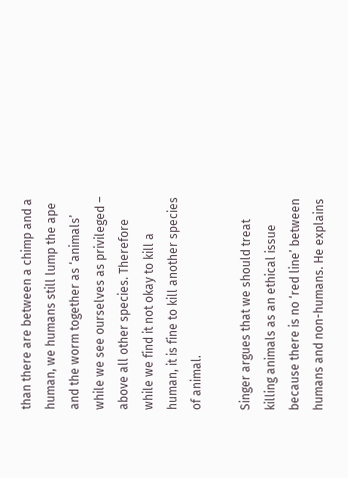than there are between a chimp and a human, we humans still lump the ape and the worm together as ‘animals’ while we see ourselves as privileged – above all other species. Therefore while we find it not okay to kill a human, it is fine to kill another species of animal.

Singer argues that we should treat killing animals as an ethical issue because there is no ‘red line’ between humans and non-humans. He explains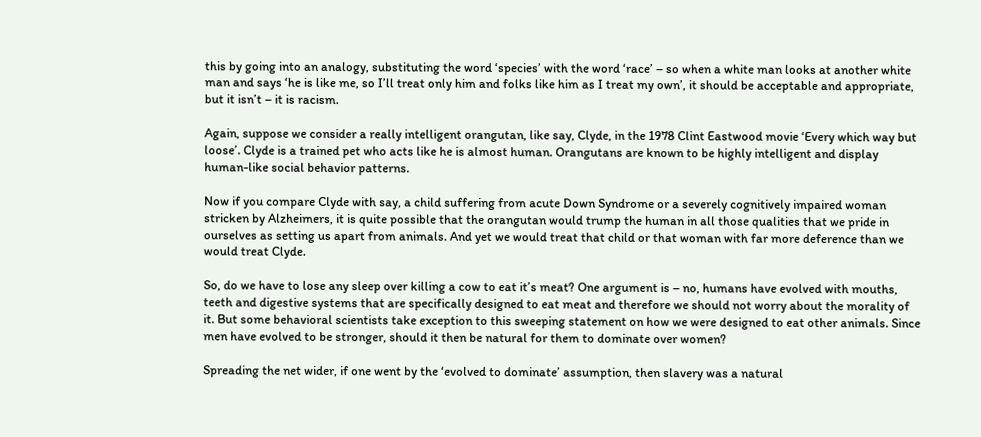this by going into an analogy, substituting the word ‘species’ with the word ‘race’ – so when a white man looks at another white man and says ‘he is like me, so I’ll treat only him and folks like him as I treat my own’, it should be acceptable and appropriate, but it isn’t – it is racism.

Again, suppose we consider a really intelligent orangutan, like say, Clyde, in the 1978 Clint Eastwood movie ‘Every which way but loose’. Clyde is a trained pet who acts like he is almost human. Orangutans are known to be highly intelligent and display human-like social behavior patterns.

Now if you compare Clyde with say, a child suffering from acute Down Syndrome or a severely cognitively impaired woman stricken by Alzheimers, it is quite possible that the orangutan would trump the human in all those qualities that we pride in ourselves as setting us apart from animals. And yet we would treat that child or that woman with far more deference than we would treat Clyde.

So, do we have to lose any sleep over killing a cow to eat it’s meat? One argument is – no, humans have evolved with mouths, teeth and digestive systems that are specifically designed to eat meat and therefore we should not worry about the morality of it. But some behavioral scientists take exception to this sweeping statement on how we were designed to eat other animals. Since men have evolved to be stronger, should it then be natural for them to dominate over women?

Spreading the net wider, if one went by the ‘evolved to dominate’ assumption, then slavery was a natural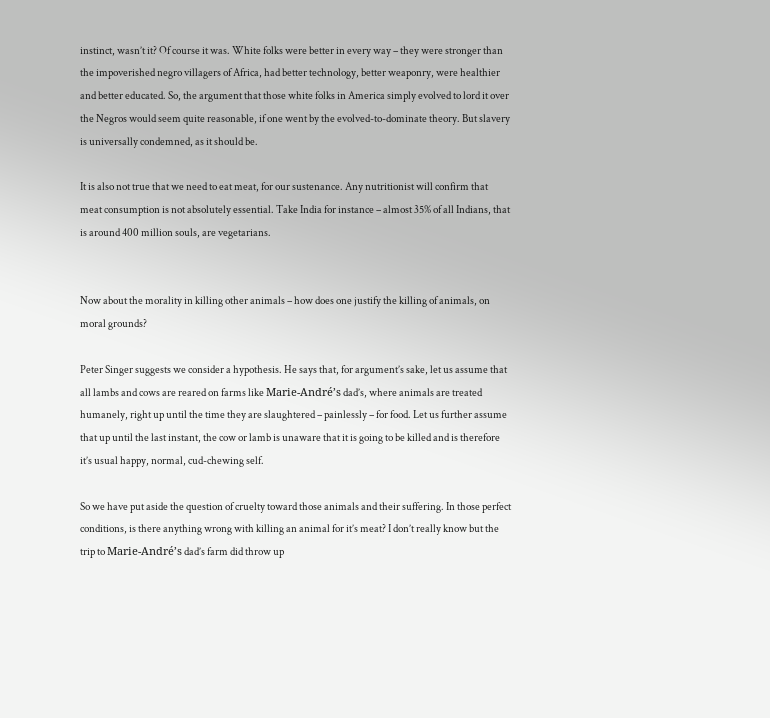instinct, wasn’t it? Of course it was. White folks were better in every way – they were stronger than the impoverished negro villagers of Africa, had better technology, better weaponry, were healthier and better educated. So, the argument that those white folks in America simply evolved to lord it over the Negros would seem quite reasonable, if one went by the evolved-to-dominate theory. But slavery is universally condemned, as it should be.

It is also not true that we need to eat meat, for our sustenance. Any nutritionist will confirm that meat consumption is not absolutely essential. Take India for instance – almost 35% of all Indians, that is around 400 million souls, are vegetarians.


Now about the morality in killing other animals – how does one justify the killing of animals, on moral grounds?

Peter Singer suggests we consider a hypothesis. He says that, for argument’s sake, let us assume that all lambs and cows are reared on farms like Marie-André’s dad’s, where animals are treated humanely, right up until the time they are slaughtered – painlessly – for food. Let us further assume that up until the last instant, the cow or lamb is unaware that it is going to be killed and is therefore it’s usual happy, normal, cud-chewing self.

So we have put aside the question of cruelty toward those animals and their suffering. In those perfect conditions, is there anything wrong with killing an animal for it’s meat? I don’t really know but the trip to Marie-André’s dad’s farm did throw up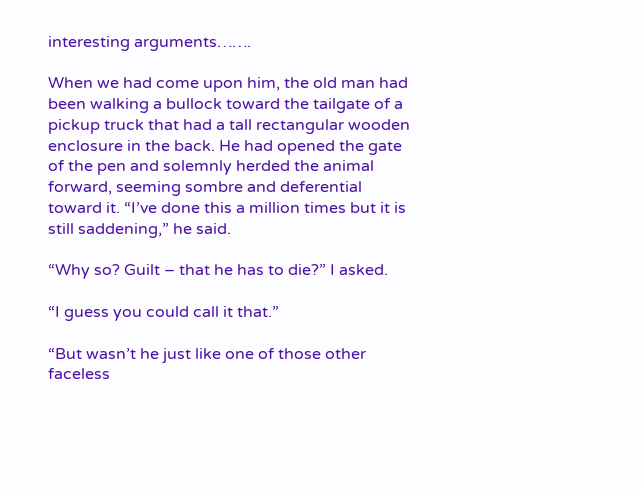interesting arguments…….

When we had come upon him, the old man had been walking a bullock toward the tailgate of a pickup truck that had a tall rectangular wooden enclosure in the back. He had opened the gate of the pen and solemnly herded the animal forward, seeming sombre and deferential toward it. “I’ve done this a million times but it is still saddening,” he said.

“Why so? Guilt – that he has to die?” I asked.

“I guess you could call it that.”

“But wasn’t he just like one of those other faceless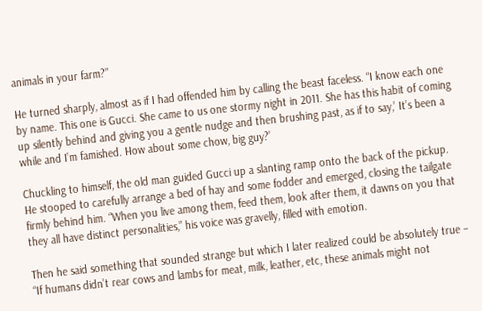animals in your farm?”

He turned sharply, almost as if I had offended him by calling the beast faceless. “I know each one by name. This one is Gucci. She came to us one stormy night in 2011. She has this habit of coming up silently behind and giving you a gentle nudge and then brushing past, as if to say,’ It’s been a while and I’m famished. How about some chow, big guy?’

Chuckling to himself, the old man guided Gucci up a slanting ramp onto the back of the pickup. He stooped to carefully arrange a bed of hay and some fodder and emerged, closing the tailgate firmly behind him. “When you live among them, feed them, look after them, it dawns on you that they all have distinct personalities,” his voice was gravelly, filled with emotion.

Then he said something that sounded strange but which I later realized could be absolutely true – “If humans didn’t rear cows and lambs for meat, milk, leather, etc, these animals might not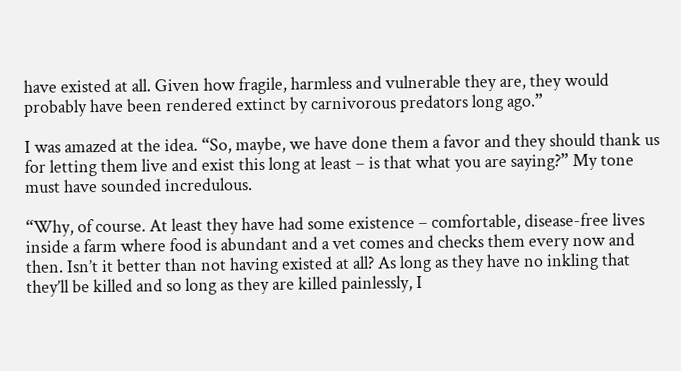have existed at all. Given how fragile, harmless and vulnerable they are, they would probably have been rendered extinct by carnivorous predators long ago.”

I was amazed at the idea. “So, maybe, we have done them a favor and they should thank us for letting them live and exist this long at least – is that what you are saying?” My tone must have sounded incredulous.

“Why, of course. At least they have had some existence – comfortable, disease-free lives inside a farm where food is abundant and a vet comes and checks them every now and then. Isn’t it better than not having existed at all? As long as they have no inkling that they’ll be killed and so long as they are killed painlessly, I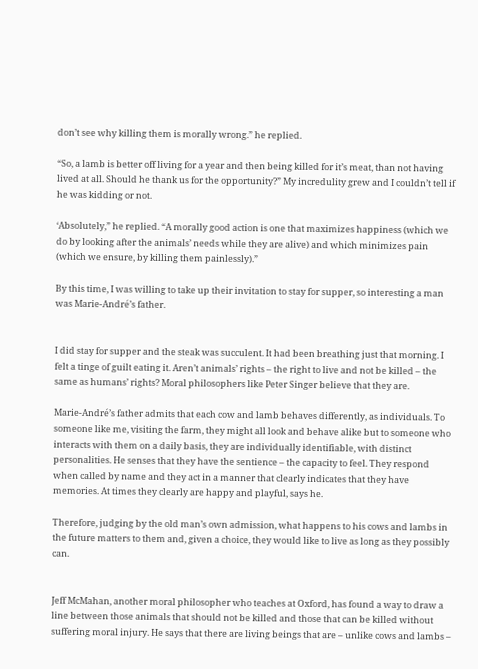don’t see why killing them is morally wrong.” he replied.

“So, a lamb is better off living for a year and then being killed for it’s meat, than not having lived at all. Should he thank us for the opportunity?” My incredulity grew and I couldn’t tell if he was kidding or not.

‘Absolutely,” he replied. “A morally good action is one that maximizes happiness (which we do by looking after the animals’ needs while they are alive) and which minimizes pain (which we ensure, by killing them painlessly).”

By this time, I was willing to take up their invitation to stay for supper, so interesting a man was Marie-André’s father.


I did stay for supper and the steak was succulent. It had been breathing just that morning. I felt a tinge of guilt eating it. Aren’t animals’ rights – the right to live and not be killed – the same as humans’ rights? Moral philosophers like Peter Singer believe that they are.

Marie-André’s father admits that each cow and lamb behaves differently, as individuals. To someone like me, visiting the farm, they might all look and behave alike but to someone who interacts with them on a daily basis, they are individually identifiable, with distinct personalities. He senses that they have the sentience – the capacity to feel. They respond when called by name and they act in a manner that clearly indicates that they have memories. At times they clearly are happy and playful, says he.

Therefore, judging by the old man’s own admission, what happens to his cows and lambs in the future matters to them and, given a choice, they would like to live as long as they possibly can.


Jeff McMahan, another moral philosopher who teaches at Oxford, has found a way to draw a line between those animals that should not be killed and those that can be killed without suffering moral injury. He says that there are living beings that are – unlike cows and lambs –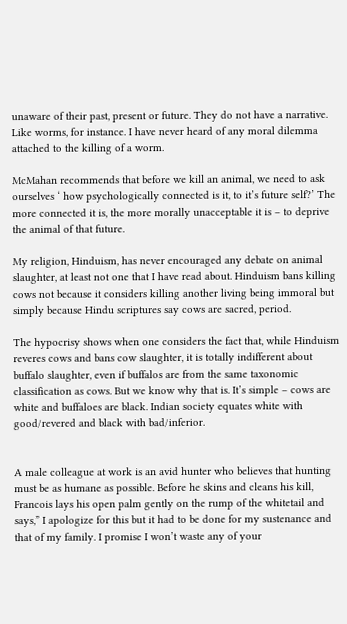unaware of their past, present or future. They do not have a narrative. Like worms, for instance. I have never heard of any moral dilemma attached to the killing of a worm.

McMahan recommends that before we kill an animal, we need to ask ourselves ‘ how psychologically connected is it, to it’s future self?’ The more connected it is, the more morally unacceptable it is – to deprive the animal of that future.

My religion, Hinduism, has never encouraged any debate on animal slaughter, at least not one that I have read about. Hinduism bans killing cows not because it considers killing another living being immoral but simply because Hindu scriptures say cows are sacred, period.

The hypocrisy shows when one considers the fact that, while Hinduism reveres cows and bans cow slaughter, it is totally indifferent about buffalo slaughter, even if buffalos are from the same taxonomic classification as cows. But we know why that is. It’s simple – cows are white and buffaloes are black. Indian society equates white with good/revered and black with bad/inferior.


A male colleague at work is an avid hunter who believes that hunting must be as humane as possible. Before he skins and cleans his kill, Francois lays his open palm gently on the rump of the whitetail and says,” I apologize for this but it had to be done for my sustenance and that of my family. I promise I won’t waste any of your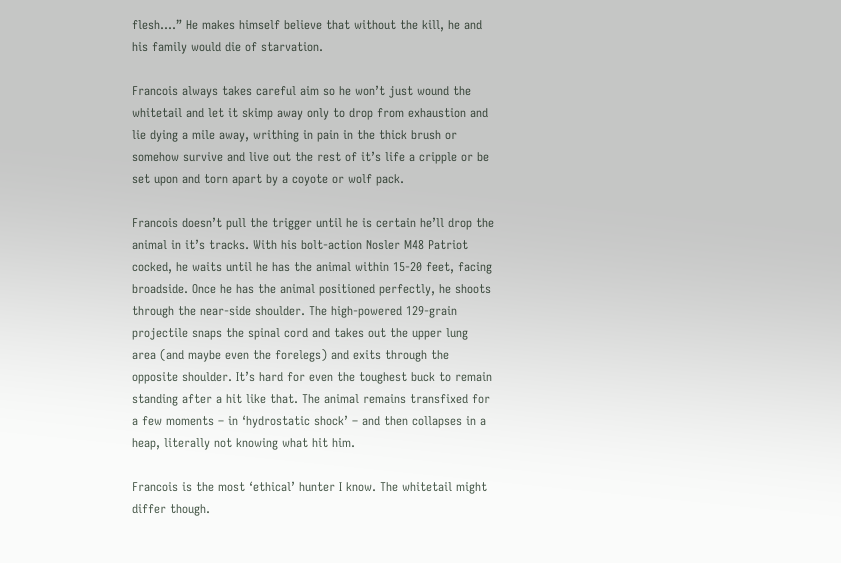flesh….” He makes himself believe that without the kill, he and his family would die of starvation.

Francois always takes careful aim so he won’t just wound the whitetail and let it skimp away only to drop from exhaustion and lie dying a mile away, writhing in pain in the thick brush or somehow survive and live out the rest of it’s life a cripple or be set upon and torn apart by a coyote or wolf pack.

Francois doesn’t pull the trigger until he is certain he’ll drop the animal in it’s tracks. With his bolt-action Nosler M48 Patriot cocked, he waits until he has the animal within 15-20 feet, facing broadside. Once he has the animal positioned perfectly, he shoots through the near-side shoulder. The high-powered 129-grain projectile snaps the spinal cord and takes out the upper lung area (and maybe even the forelegs) and exits through the opposite shoulder. It’s hard for even the toughest buck to remain standing after a hit like that. The animal remains transfixed for a few moments – in ‘hydrostatic shock’ – and then collapses in a heap, literally not knowing what hit him.

Francois is the most ‘ethical’ hunter I know. The whitetail might differ though.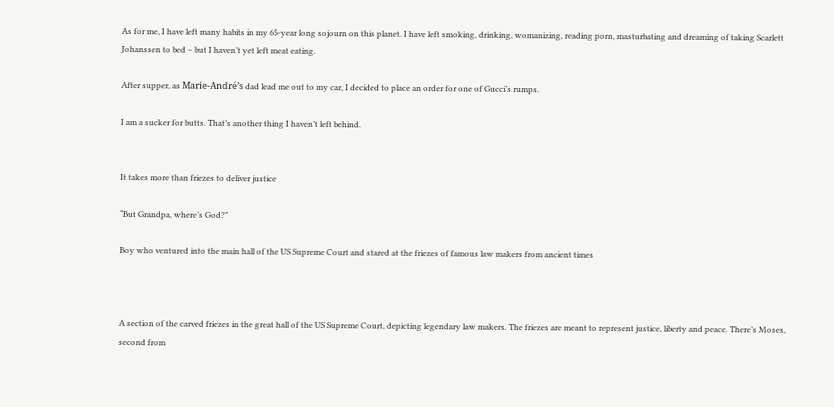As for me, I have left many habits in my 65-year long sojourn on this planet. I have left smoking, drinking, womanizing, reading porn, masturbating and dreaming of taking Scarlett Johanssen to bed – but I haven’t yet left meat eating.

After supper, as Marie-André’s dad lead me out to my car, I decided to place an order for one of Gucci’s rumps.

I am a sucker for butts. That’s another thing I haven’t left behind.


It takes more than friezes to deliver justice

“But Grandpa, where’s God?”

Boy who ventured into the main hall of the US Supreme Court and stared at the friezes of famous law makers from ancient times



A section of the carved friezes in the great hall of the US Supreme Court, depicting legendary law makers. The friezes are meant to represent justice, liberty and peace. There’s Moses, second from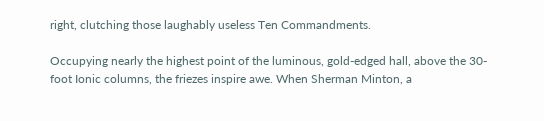right, clutching those laughably useless Ten Commandments.

Occupying nearly the highest point of the luminous, gold-edged hall, above the 30-foot Ionic columns, the friezes inspire awe. When Sherman Minton, a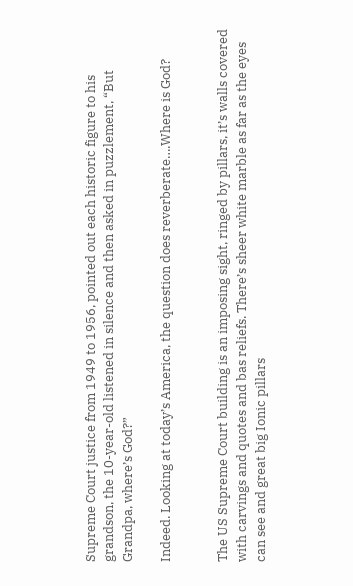Supreme Court justice from 1949 to 1956, pointed out each historic figure to his grandson, the 10-year-old listened in silence and then asked in puzzlement, “But Grandpa, where’s God?”

Indeed. Looking at today’s America, the question does reverberate….Where is God?


The US Supreme Court building is an imposing sight, ringed by pillars, it’s walls covered with carvings and quotes and bas reliefs. There’s sheer white marble as far as the eyes can see and great big Ionic pillars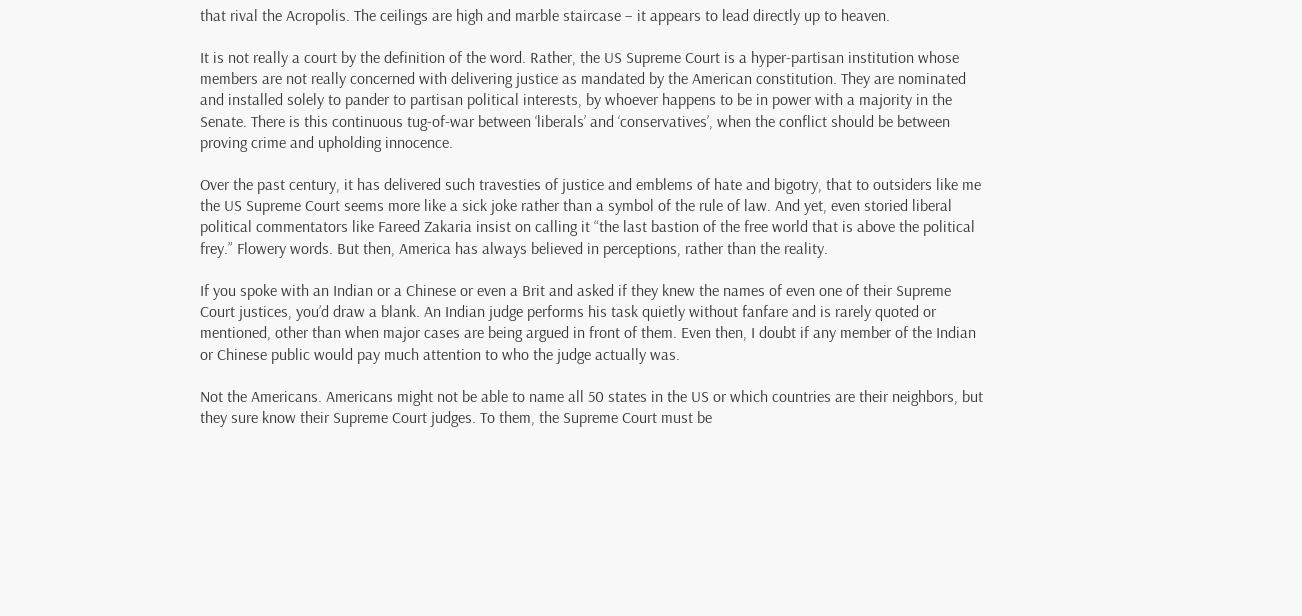that rival the Acropolis. The ceilings are high and marble staircase – it appears to lead directly up to heaven.

It is not really a court by the definition of the word. Rather, the US Supreme Court is a hyper-partisan institution whose members are not really concerned with delivering justice as mandated by the American constitution. They are nominated and installed solely to pander to partisan political interests, by whoever happens to be in power with a majority in the Senate. There is this continuous tug-of-war between ‘liberals’ and ‘conservatives’, when the conflict should be between proving crime and upholding innocence.

Over the past century, it has delivered such travesties of justice and emblems of hate and bigotry, that to outsiders like me the US Supreme Court seems more like a sick joke rather than a symbol of the rule of law. And yet, even storied liberal political commentators like Fareed Zakaria insist on calling it “the last bastion of the free world that is above the political frey.” Flowery words. But then, America has always believed in perceptions, rather than the reality.

If you spoke with an Indian or a Chinese or even a Brit and asked if they knew the names of even one of their Supreme Court justices, you’d draw a blank. An Indian judge performs his task quietly without fanfare and is rarely quoted or mentioned, other than when major cases are being argued in front of them. Even then, I doubt if any member of the Indian or Chinese public would pay much attention to who the judge actually was.

Not the Americans. Americans might not be able to name all 50 states in the US or which countries are their neighbors, but they sure know their Supreme Court judges. To them, the Supreme Court must be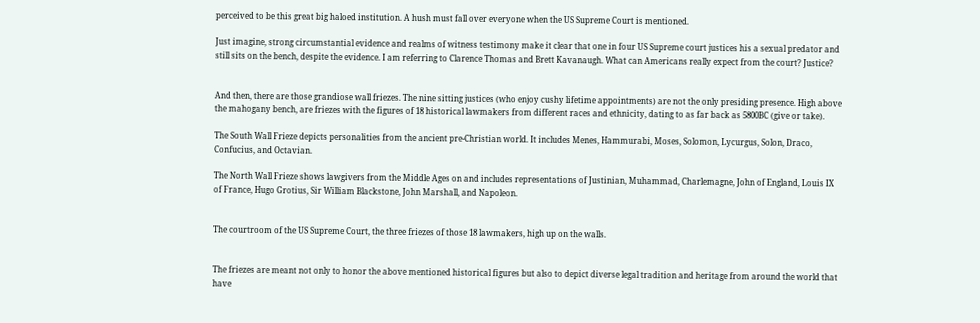perceived to be this great big haloed institution. A hush must fall over everyone when the US Supreme Court is mentioned.

Just imagine, strong circumstantial evidence and realms of witness testimony make it clear that one in four US Supreme court justices his a sexual predator and still sits on the bench, despite the evidence. I am referring to Clarence Thomas and Brett Kavanaugh. What can Americans really expect from the court? Justice?


And then, there are those grandiose wall friezes. The nine sitting justices (who enjoy cushy lifetime appointments) are not the only presiding presence. High above the mahogany bench, are friezes with the figures of 18 historical lawmakers from different races and ethnicity, dating to as far back as 5800BC (give or take).

The South Wall Frieze depicts personalities from the ancient pre-Christian world. It includes Menes, Hammurabi, Moses, Solomon, Lycurgus, Solon, Draco, Confucius, and Octavian.

The North Wall Frieze shows lawgivers from the Middle Ages on and includes representations of Justinian, Muhammad, Charlemagne, John of England, Louis IX of France, Hugo Grotius, Sir William Blackstone, John Marshall, and Napoleon.


The courtroom of the US Supreme Court, the three friezes of those 18 lawmakers, high up on the walls.


The friezes are meant not only to honor the above mentioned historical figures but also to depict diverse legal tradition and heritage from around the world that have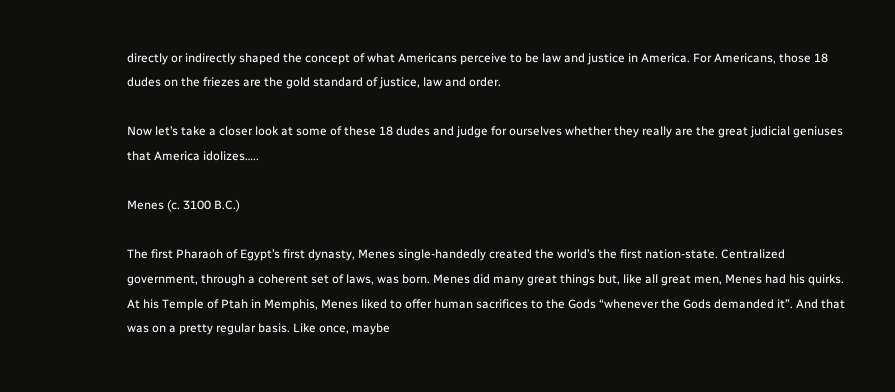directly or indirectly shaped the concept of what Americans perceive to be law and justice in America. For Americans, those 18 dudes on the friezes are the gold standard of justice, law and order.

Now let’s take a closer look at some of these 18 dudes and judge for ourselves whether they really are the great judicial geniuses that America idolizes…..

Menes (c. 3100 B.C.)

The first Pharaoh of Egypt’s first dynasty, Menes single-handedly created the world’s the first nation-state. Centralized government, through a coherent set of laws, was born. Menes did many great things but, like all great men, Menes had his quirks. At his Temple of Ptah in Memphis, Menes liked to offer human sacrifices to the Gods “whenever the Gods demanded it”. And that was on a pretty regular basis. Like once, maybe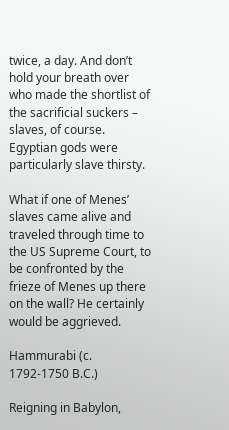twice, a day. And don’t hold your breath over who made the shortlist of the sacrificial suckers – slaves, of course. Egyptian gods were particularly slave thirsty.

What if one of Menes’ slaves came alive and traveled through time to the US Supreme Court, to be confronted by the frieze of Menes up there on the wall? He certainly would be aggrieved.

Hammurabi (c. 1792-1750 B.C.)

Reigning in Babylon,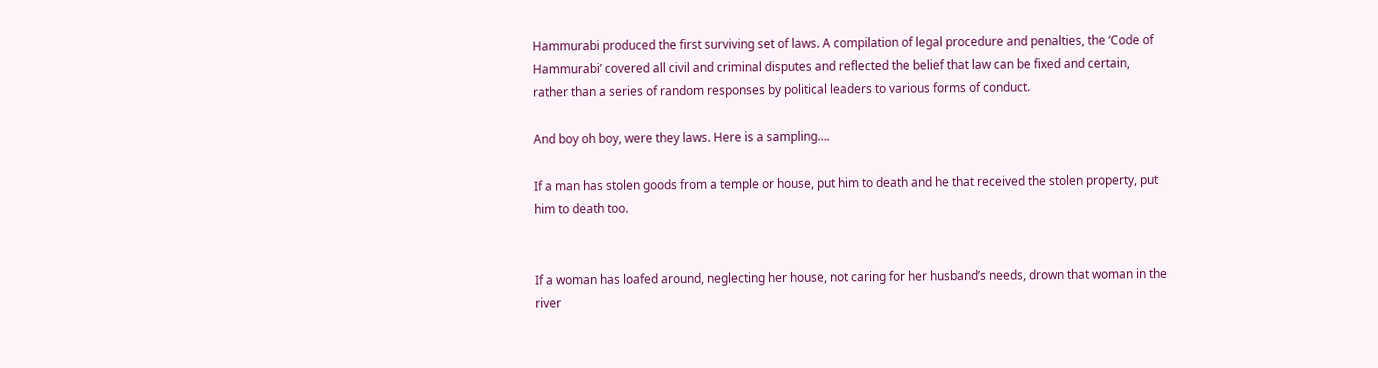Hammurabi produced the first surviving set of laws. A compilation of legal procedure and penalties, the ‘Code of Hammurabi’ covered all civil and criminal disputes and reflected the belief that law can be fixed and certain, rather than a series of random responses by political leaders to various forms of conduct.

And boy oh boy, were they laws. Here is a sampling….

If a man has stolen goods from a temple or house, put him to death and he that received the stolen property, put him to death too.


If a woman has loafed around, neglecting her house, not caring for her husband’s needs, drown that woman in the river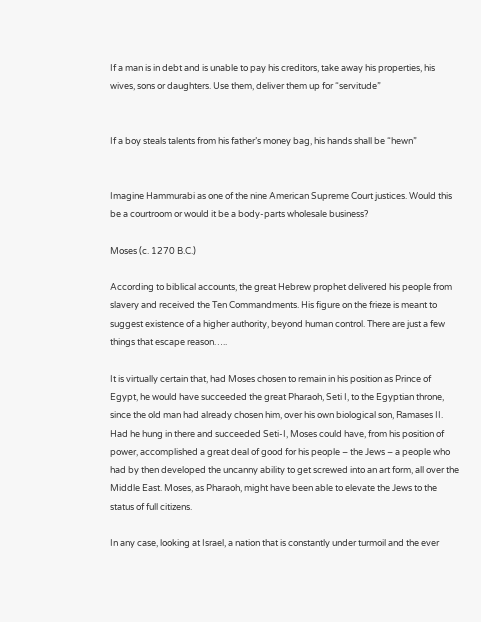If a man is in debt and is unable to pay his creditors, take away his properties, his wives, sons or daughters. Use them, deliver them up for “servitude”


If a boy steals talents from his father’s money bag, his hands shall be “hewn”


Imagine Hammurabi as one of the nine American Supreme Court justices. Would this be a courtroom or would it be a body-parts wholesale business?

Moses (c. 1270 B.C.)

According to biblical accounts, the great Hebrew prophet delivered his people from slavery and received the Ten Commandments. His figure on the frieze is meant to suggest existence of a higher authority, beyond human control. There are just a few things that escape reason…..

It is virtually certain that, had Moses chosen to remain in his position as Prince of Egypt, he would have succeeded the great Pharaoh, Seti I, to the Egyptian throne, since the old man had already chosen him, over his own biological son, Ramases II. Had he hung in there and succeeded Seti-I, Moses could have, from his position of power, accomplished a great deal of good for his people – the Jews – a people who had by then developed the uncanny ability to get screwed into an art form, all over the Middle East. Moses, as Pharaoh, might have been able to elevate the Jews to the status of full citizens.

In any case, looking at Israel, a nation that is constantly under turmoil and the ever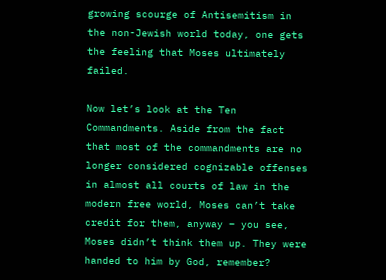growing scourge of Antisemitism in the non-Jewish world today, one gets the feeling that Moses ultimately failed.

Now let’s look at the Ten Commandments. Aside from the fact that most of the commandments are no longer considered cognizable offenses in almost all courts of law in the modern free world, Moses can’t take credit for them, anyway – you see, Moses didn’t think them up. They were handed to him by God, remember?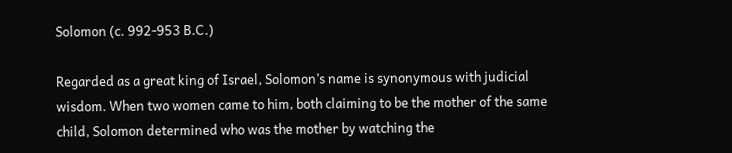Solomon (c. 992-953 B.C.)

Regarded as a great king of Israel, Solomon’s name is synonymous with judicial wisdom. When two women came to him, both claiming to be the mother of the same child, Solomon determined who was the mother by watching the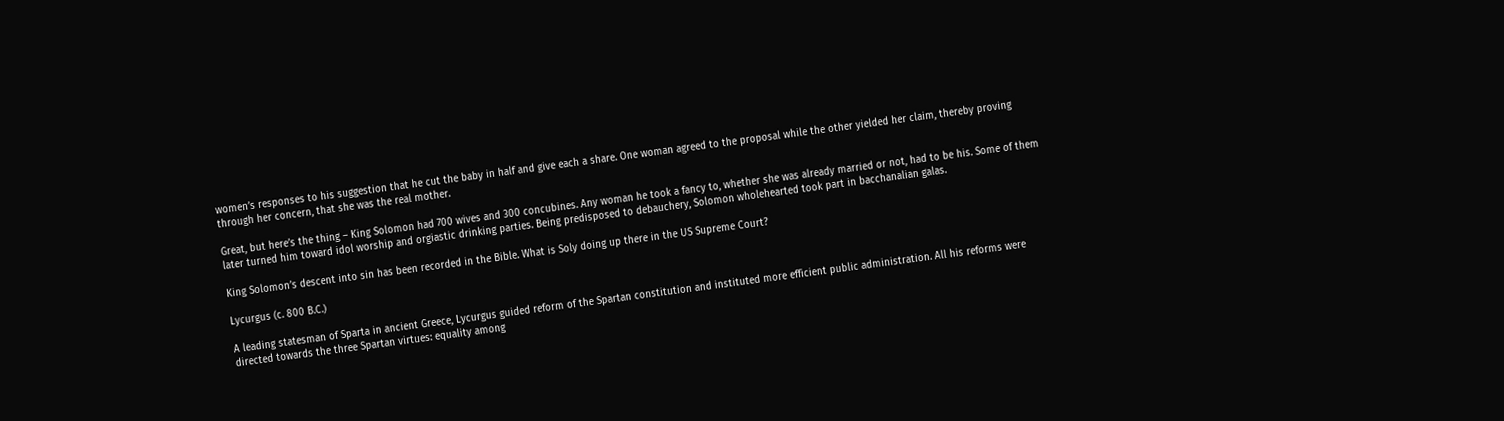women’s responses to his suggestion that he cut the baby in half and give each a share. One woman agreed to the proposal while the other yielded her claim, thereby proving through her concern, that she was the real mother.

Great, but here’s the thing – King Solomon had 700 wives and 300 concubines. Any woman he took a fancy to, whether she was already married or not, had to be his. Some of them later turned him toward idol worship and orgiastic drinking parties. Being predisposed to debauchery, Solomon wholehearted took part in bacchanalian galas.

King Solomon’s descent into sin has been recorded in the Bible. What is Soly doing up there in the US Supreme Court?

Lycurgus (c. 800 B.C.)

A leading statesman of Sparta in ancient Greece, Lycurgus guided reform of the Spartan constitution and instituted more efficient public administration. All his reforms were directed towards the three Spartan virtues: equality among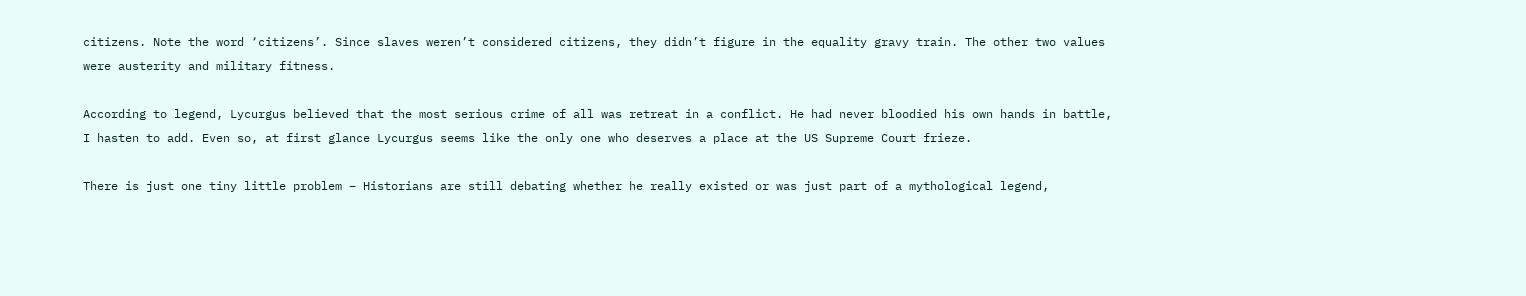citizens. Note the word ‘citizens’. Since slaves weren’t considered citizens, they didn’t figure in the equality gravy train. The other two values were austerity and military fitness.

According to legend, Lycurgus believed that the most serious crime of all was retreat in a conflict. He had never bloodied his own hands in battle, I hasten to add. Even so, at first glance Lycurgus seems like the only one who deserves a place at the US Supreme Court frieze.

There is just one tiny little problem – Historians are still debating whether he really existed or was just part of a mythological legend,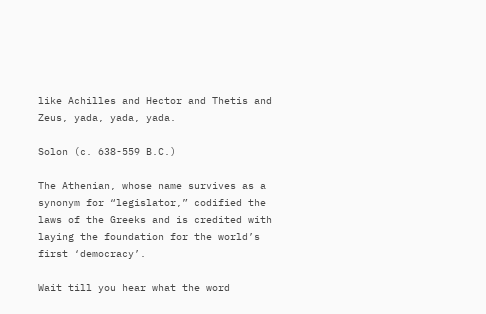like Achilles and Hector and Thetis and Zeus, yada, yada, yada.

Solon (c. 638-559 B.C.)

The Athenian, whose name survives as a synonym for “legislator,” codified the laws of the Greeks and is credited with laying the foundation for the world’s first ‘democracy’.

Wait till you hear what the word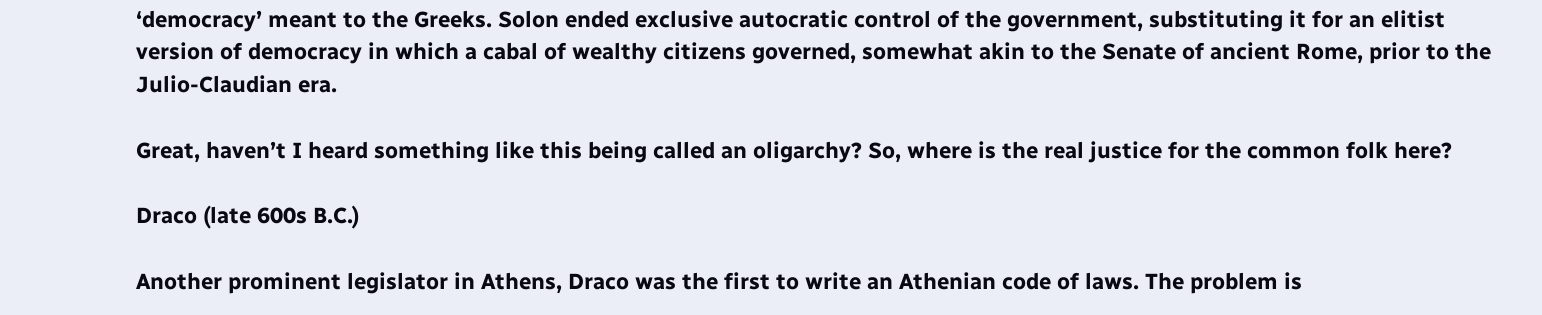‘democracy’ meant to the Greeks. Solon ended exclusive autocratic control of the government, substituting it for an elitist version of democracy in which a cabal of wealthy citizens governed, somewhat akin to the Senate of ancient Rome, prior to the Julio-Claudian era.

Great, haven’t I heard something like this being called an oligarchy? So, where is the real justice for the common folk here?

Draco (late 600s B.C.)

Another prominent legislator in Athens, Draco was the first to write an Athenian code of laws. The problem is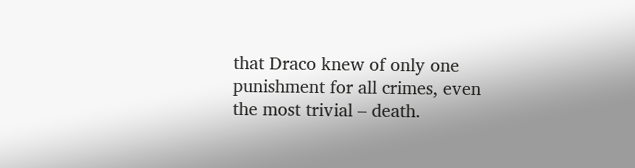that Draco knew of only one punishment for all crimes, even the most trivial – death.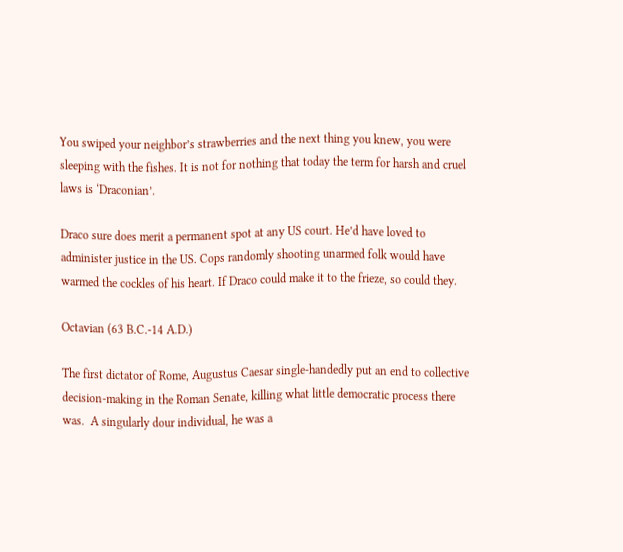You swiped your neighbor’s strawberries and the next thing you knew, you were sleeping with the fishes. It is not for nothing that today the term for harsh and cruel laws is ‘Draconian’.

Draco sure does merit a permanent spot at any US court. He’d have loved to administer justice in the US. Cops randomly shooting unarmed folk would have warmed the cockles of his heart. If Draco could make it to the frieze, so could they.

Octavian (63 B.C.-14 A.D.)

The first dictator of Rome, Augustus Caesar single-handedly put an end to collective decision-making in the Roman Senate, killing what little democratic process there was.  A singularly dour individual, he was a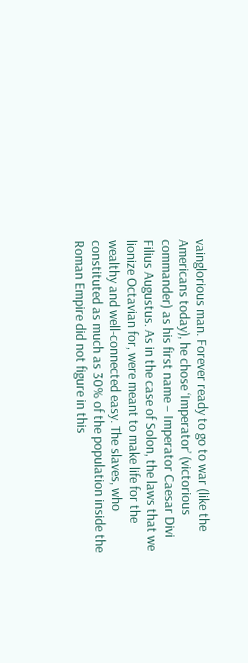vainglorious man. Forever ready to go to war (like the Americans today), he chose ‘Imperator’ (victorious commander) as his first name – Imperator Caesar Divi Filius Augustus. As in the case of Solon, the laws that we lionize Octavian for, were meant to make life for the wealthy and well-connected easy. The slaves, who constituted as much as 30% of the population inside the Roman Empire did not figure in this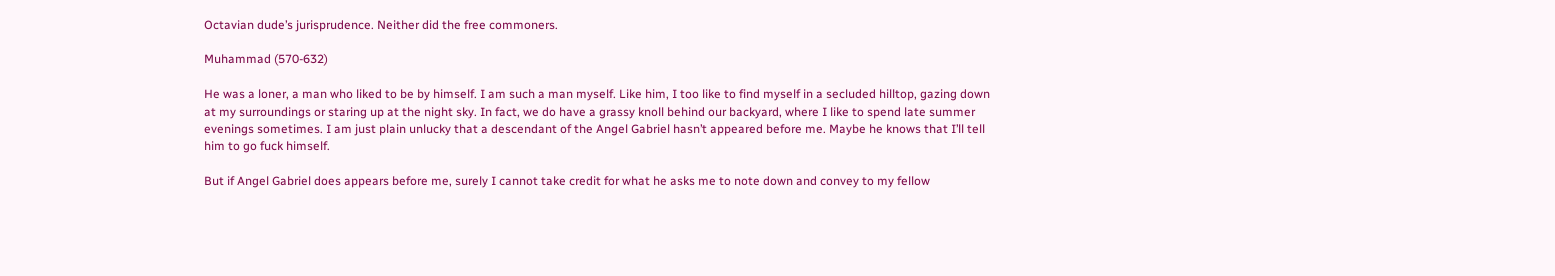Octavian dude’s jurisprudence. Neither did the free commoners.

Muhammad (570-632)

He was a loner, a man who liked to be by himself. I am such a man myself. Like him, I too like to find myself in a secluded hilltop, gazing down at my surroundings or staring up at the night sky. In fact, we do have a grassy knoll behind our backyard, where I like to spend late summer evenings sometimes. I am just plain unlucky that a descendant of the Angel Gabriel hasn’t appeared before me. Maybe he knows that I’ll tell him to go fuck himself.

But if Angel Gabriel does appears before me, surely I cannot take credit for what he asks me to note down and convey to my fellow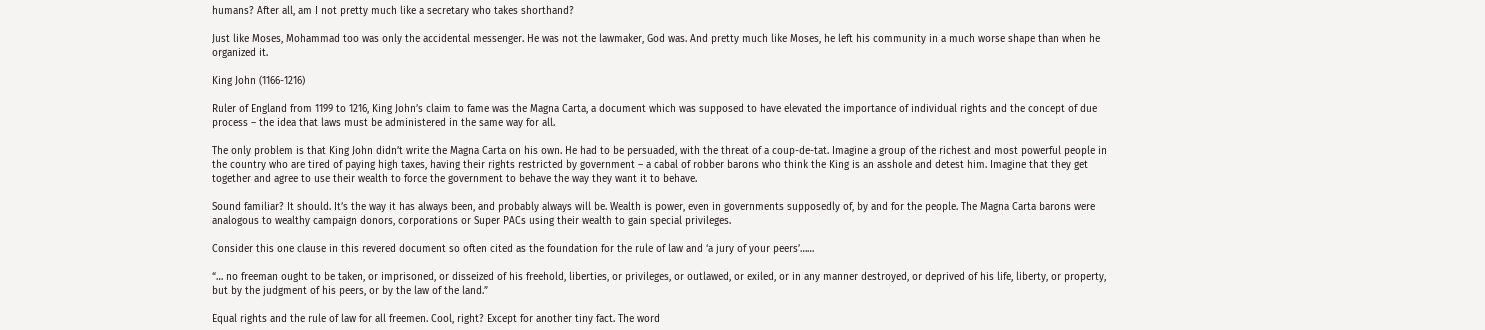humans? After all, am I not pretty much like a secretary who takes shorthand?

Just like Moses, Mohammad too was only the accidental messenger. He was not the lawmaker, God was. And pretty much like Moses, he left his community in a much worse shape than when he organized it.

King John (1166-1216)

Ruler of England from 1199 to 1216, King John’s claim to fame was the Magna Carta, a document which was supposed to have elevated the importance of individual rights and the concept of due process – the idea that laws must be administered in the same way for all.

The only problem is that King John didn’t write the Magna Carta on his own. He had to be persuaded, with the threat of a coup-de-tat. Imagine a group of the richest and most powerful people in the country who are tired of paying high taxes, having their rights restricted by government – a cabal of robber barons who think the King is an asshole and detest him. Imagine that they get together and agree to use their wealth to force the government to behave the way they want it to behave.

Sound familiar? It should. It’s the way it has always been, and probably always will be. Wealth is power, even in governments supposedly of, by and for the people. The Magna Carta barons were analogous to wealthy campaign donors, corporations or Super PACs using their wealth to gain special privileges.

Consider this one clause in this revered document so often cited as the foundation for the rule of law and ‘a jury of your peers’……

“… no freeman ought to be taken, or imprisoned, or disseized of his freehold, liberties, or privileges, or outlawed, or exiled, or in any manner destroyed, or deprived of his life, liberty, or property, but by the judgment of his peers, or by the law of the land.”

Equal rights and the rule of law for all freemen. Cool, right? Except for another tiny fact. The word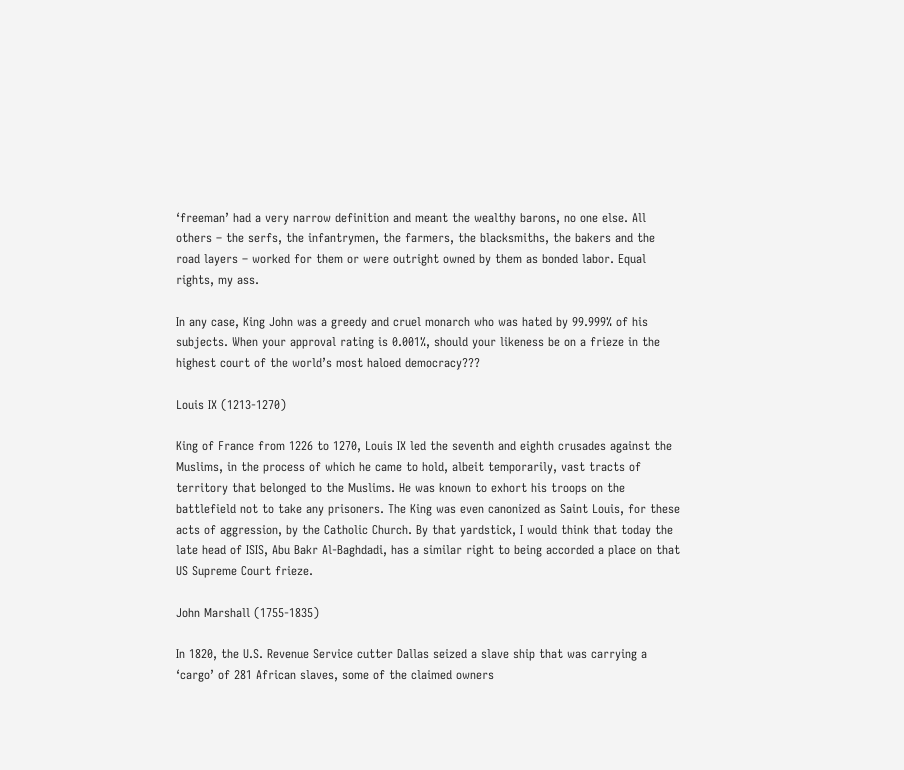‘freeman’ had a very narrow definition and meant the wealthy barons, no one else. All others – the serfs, the infantrymen, the farmers, the blacksmiths, the bakers and the road layers – worked for them or were outright owned by them as bonded labor. Equal rights, my ass.

In any case, King John was a greedy and cruel monarch who was hated by 99.999% of his subjects. When your approval rating is 0.001%, should your likeness be on a frieze in the highest court of the world’s most haloed democracy???

Louis IX (1213-1270)

King of France from 1226 to 1270, Louis IX led the seventh and eighth crusades against the Muslims, in the process of which he came to hold, albeit temporarily, vast tracts of territory that belonged to the Muslims. He was known to exhort his troops on the battlefield not to take any prisoners. The King was even canonized as Saint Louis, for these acts of aggression, by the Catholic Church. By that yardstick, I would think that today the late head of ISIS, Abu Bakr Al-Baghdadi, has a similar right to being accorded a place on that US Supreme Court frieze.

John Marshall (1755-1835)

In 1820, the U.S. Revenue Service cutter Dallas seized a slave ship that was carrying a ‘cargo’ of 281 African slaves, some of the claimed owners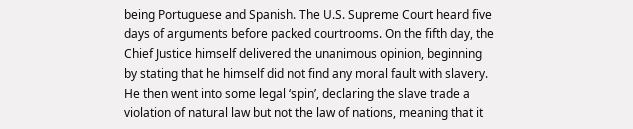being Portuguese and Spanish. The U.S. Supreme Court heard five days of arguments before packed courtrooms. On the fifth day, the Chief Justice himself delivered the unanimous opinion, beginning by stating that he himself did not find any moral fault with slavery. He then went into some legal ‘spin’, declaring the slave trade a violation of natural law but not the law of nations, meaning that it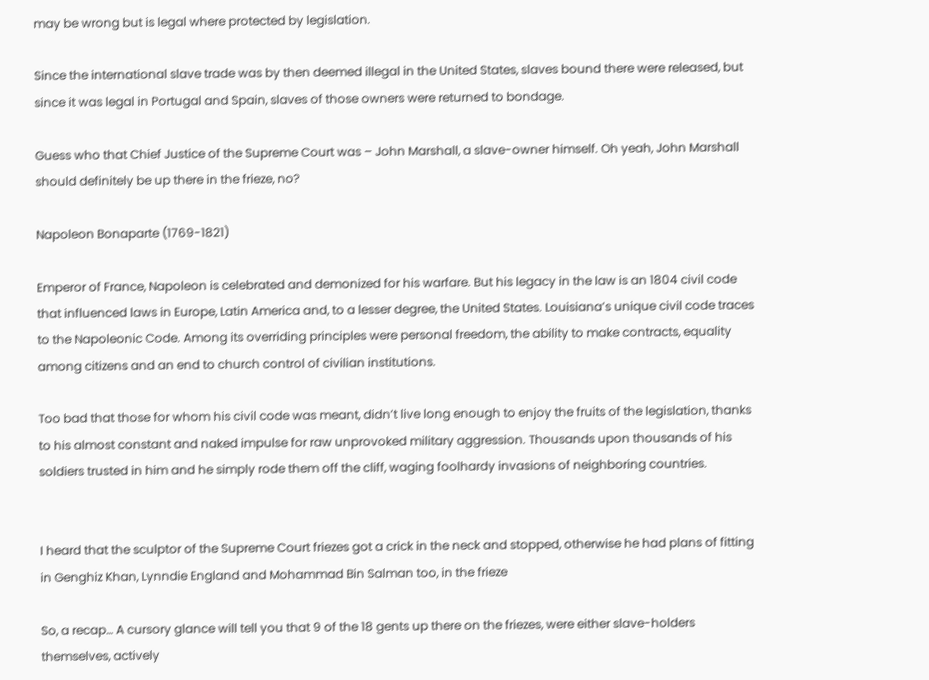may be wrong but is legal where protected by legislation.

Since the international slave trade was by then deemed illegal in the United States, slaves bound there were released, but since it was legal in Portugal and Spain, slaves of those owners were returned to bondage.

Guess who that Chief Justice of the Supreme Court was – John Marshall, a slave-owner himself. Oh yeah, John Marshall should definitely be up there in the frieze, no?

Napoleon Bonaparte (1769-1821)

Emperor of France, Napoleon is celebrated and demonized for his warfare. But his legacy in the law is an 1804 civil code that influenced laws in Europe, Latin America and, to a lesser degree, the United States. Louisiana’s unique civil code traces to the Napoleonic Code. Among its overriding principles were personal freedom, the ability to make contracts, equality among citizens and an end to church control of civilian institutions.

Too bad that those for whom his civil code was meant, didn’t live long enough to enjoy the fruits of the legislation, thanks to his almost constant and naked impulse for raw unprovoked military aggression. Thousands upon thousands of his soldiers trusted in him and he simply rode them off the cliff, waging foolhardy invasions of neighboring countries.


I heard that the sculptor of the Supreme Court friezes got a crick in the neck and stopped, otherwise he had plans of fitting in Genghiz Khan, Lynndie England and Mohammad Bin Salman too, in the frieze

So, a recap… A cursory glance will tell you that 9 of the 18 gents up there on the friezes, were either slave-holders themselves, actively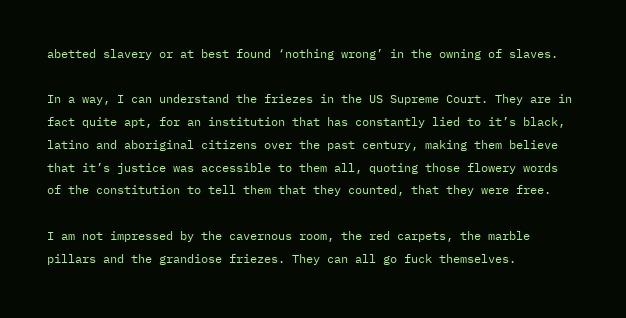abetted slavery or at best found ‘nothing wrong’ in the owning of slaves.

In a way, I can understand the friezes in the US Supreme Court. They are in fact quite apt, for an institution that has constantly lied to it’s black, latino and aboriginal citizens over the past century, making them believe that it’s justice was accessible to them all, quoting those flowery words of the constitution to tell them that they counted, that they were free.

I am not impressed by the cavernous room, the red carpets, the marble pillars and the grandiose friezes. They can all go fuck themselves.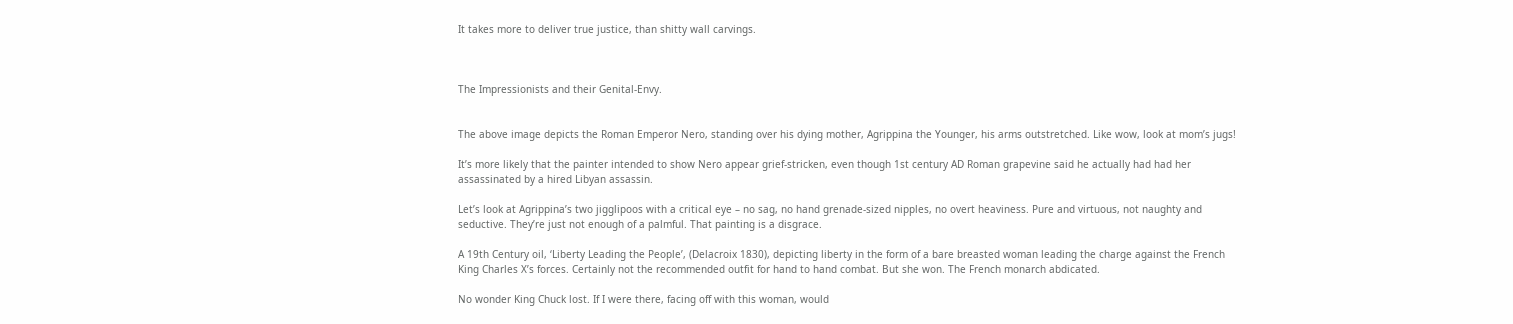It takes more to deliver true justice, than shitty wall carvings.



The Impressionists and their Genital-Envy.


The above image depicts the Roman Emperor Nero, standing over his dying mother, Agrippina the Younger, his arms outstretched. Like wow, look at mom’s jugs!

It’s more likely that the painter intended to show Nero appear grief-stricken, even though 1st century AD Roman grapevine said he actually had had her assassinated by a hired Libyan assassin.

Let’s look at Agrippina’s two jigglipoos with a critical eye – no sag, no hand grenade-sized nipples, no overt heaviness. Pure and virtuous, not naughty and seductive. They’re just not enough of a palmful. That painting is a disgrace.

A 19th Century oil, ‘Liberty Leading the People’, (Delacroix 1830), depicting liberty in the form of a bare breasted woman leading the charge against the French King Charles X’s forces. Certainly not the recommended outfit for hand to hand combat. But she won. The French monarch abdicated.

No wonder King Chuck lost. If I were there, facing off with this woman, would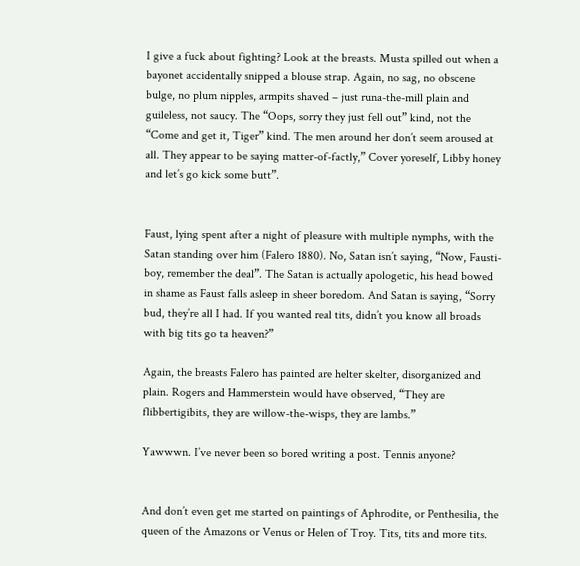I give a fuck about fighting? Look at the breasts. Musta spilled out when a bayonet accidentally snipped a blouse strap. Again, no sag, no obscene bulge, no plum nipples, armpits shaved – just runa-the-mill plain and guileless, not saucy. The “Oops, sorry they just fell out” kind, not the “Come and get it, Tiger” kind. The men around her don’t seem aroused at all. They appear to be saying matter-of-factly,” Cover yoreself, Libby honey and let’s go kick some butt”.


Faust, lying spent after a night of pleasure with multiple nymphs, with the Satan standing over him (Falero 1880). No, Satan isn’t saying, “Now, Fausti-boy, remember the deal”. The Satan is actually apologetic, his head bowed in shame as Faust falls asleep in sheer boredom. And Satan is saying, “Sorry bud, they’re all I had. If you wanted real tits, didn’t you know all broads with big tits go ta heaven?”

Again, the breasts Falero has painted are helter skelter, disorganized and plain. Rogers and Hammerstein would have observed, “They are flibbertigibits, they are willow-the-wisps, they are lambs.”

Yawwwn. I’ve never been so bored writing a post. Tennis anyone?


And don’t even get me started on paintings of Aphrodite, or Penthesilia, the queen of the Amazons or Venus or Helen of Troy. Tits, tits and more tits.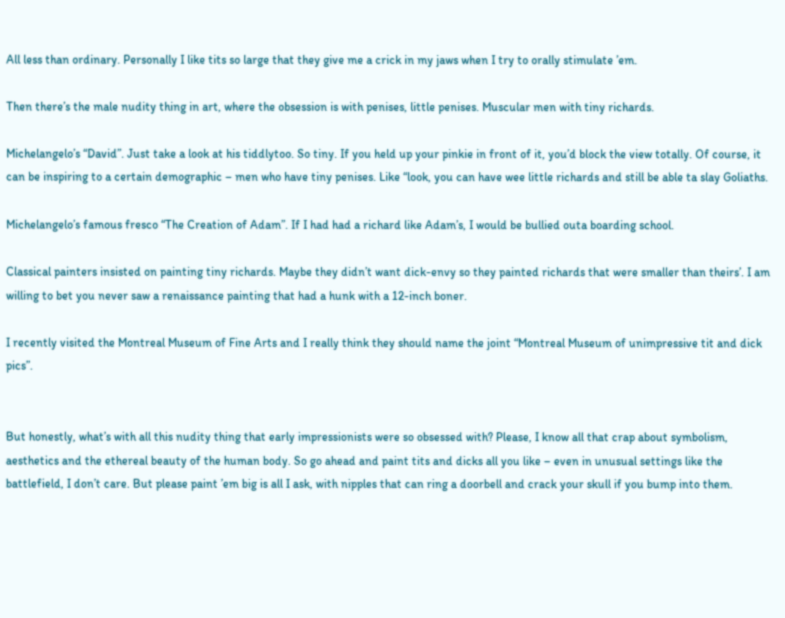All less than ordinary. Personally I like tits so large that they give me a crick in my jaws when I try to orally stimulate ’em.

Then there’s the male nudity thing in art, where the obsession is with penises, little penises. Muscular men with tiny richards.

Michelangelo’s “David”. Just take a look at his tiddlytoo. So tiny. If you held up your pinkie in front of it, you’d block the view totally. Of course, it can be inspiring to a certain demographic – men who have tiny penises. Like “look, you can have wee little richards and still be able ta slay Goliaths.

Michelangelo’s famous fresco “The Creation of Adam”. If I had had a richard like Adam’s, I would be bullied outa boarding school.

Classical painters insisted on painting tiny richards. Maybe they didn’t want dick-envy so they painted richards that were smaller than theirs’. I am willing to bet you never saw a renaissance painting that had a hunk with a 12-inch boner.

I recently visited the Montreal Museum of Fine Arts and I really think they should name the joint “Montreal Museum of unimpressive tit and dick pics”.


But honestly, what’s with all this nudity thing that early impressionists were so obsessed with? Please, I know all that crap about symbolism, aesthetics and the ethereal beauty of the human body. So go ahead and paint tits and dicks all you like – even in unusual settings like the battlefield, I don’t care. But please paint ’em big is all I ask, with nipples that can ring a doorbell and crack your skull if you bump into them.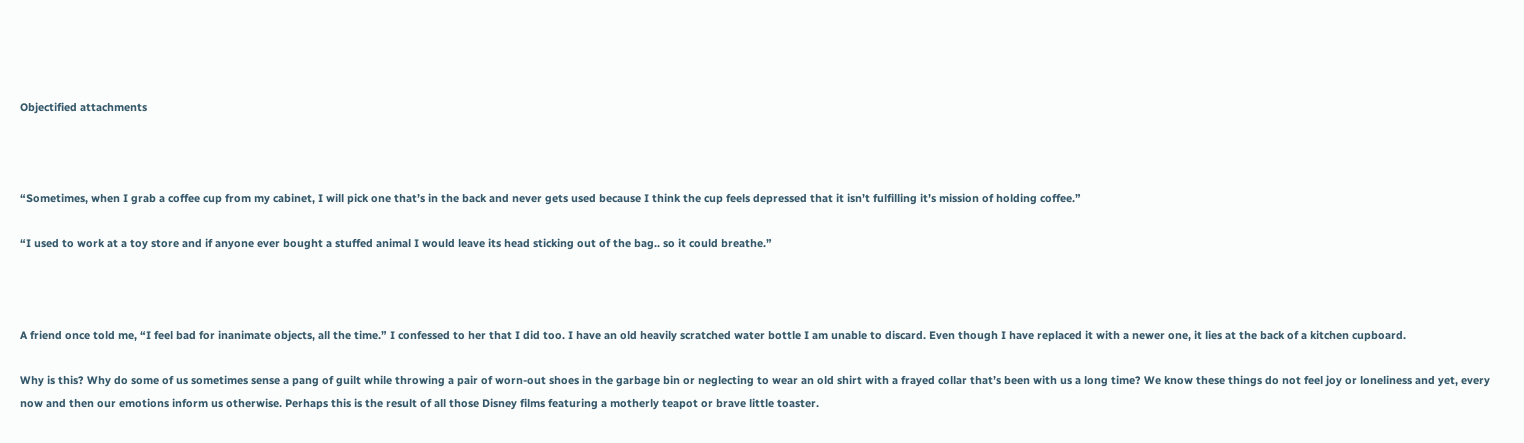Objectified attachments



“Sometimes, when I grab a coffee cup from my cabinet, I will pick one that’s in the back and never gets used because I think the cup feels depressed that it isn’t fulfilling it’s mission of holding coffee.”

“I used to work at a toy store and if anyone ever bought a stuffed animal I would leave its head sticking out of the bag.. so it could breathe.”



A friend once told me, “I feel bad for inanimate objects, all the time.” I confessed to her that I did too. I have an old heavily scratched water bottle I am unable to discard. Even though I have replaced it with a newer one, it lies at the back of a kitchen cupboard.

Why is this? Why do some of us sometimes sense a pang of guilt while throwing a pair of worn-out shoes in the garbage bin or neglecting to wear an old shirt with a frayed collar that’s been with us a long time? We know these things do not feel joy or loneliness and yet, every now and then our emotions inform us otherwise. Perhaps this is the result of all those Disney films featuring a motherly teapot or brave little toaster.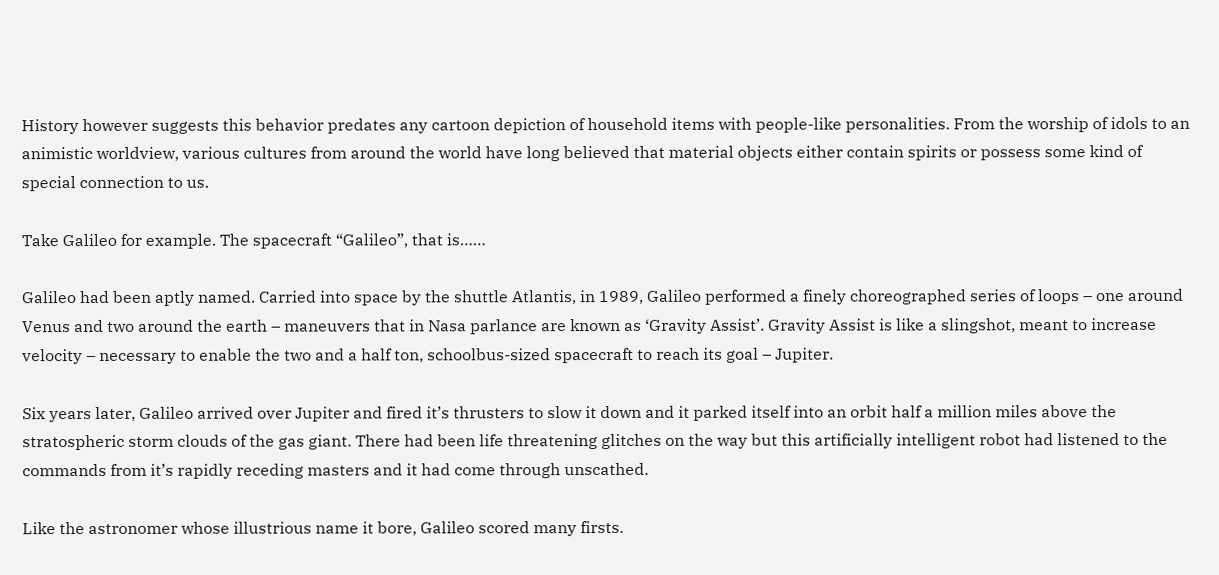History however suggests this behavior predates any cartoon depiction of household items with people-like personalities. From the worship of idols to an animistic worldview, various cultures from around the world have long believed that material objects either contain spirits or possess some kind of special connection to us.

Take Galileo for example. The spacecraft “Galileo”, that is……

Galileo had been aptly named. Carried into space by the shuttle Atlantis, in 1989, Galileo performed a finely choreographed series of loops – one around Venus and two around the earth – maneuvers that in Nasa parlance are known as ‘Gravity Assist’. Gravity Assist is like a slingshot, meant to increase velocity – necessary to enable the two and a half ton, schoolbus-sized spacecraft to reach its goal – Jupiter.

Six years later, Galileo arrived over Jupiter and fired it’s thrusters to slow it down and it parked itself into an orbit half a million miles above the stratospheric storm clouds of the gas giant. There had been life threatening glitches on the way but this artificially intelligent robot had listened to the commands from it’s rapidly receding masters and it had come through unscathed.

Like the astronomer whose illustrious name it bore, Galileo scored many firsts.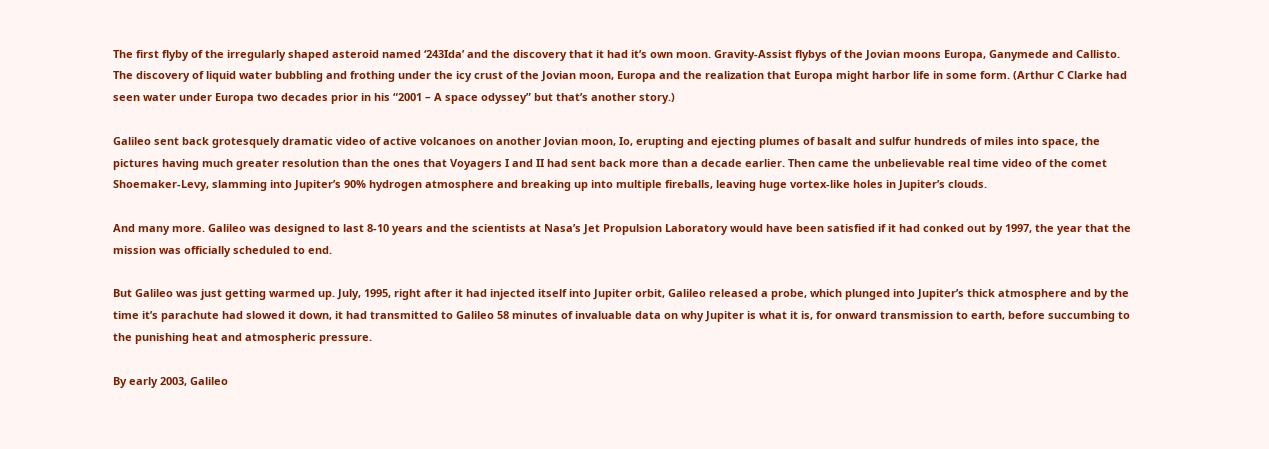The first flyby of the irregularly shaped asteroid named ‘243Ida’ and the discovery that it had it’s own moon. Gravity-Assist flybys of the Jovian moons Europa, Ganymede and Callisto. The discovery of liquid water bubbling and frothing under the icy crust of the Jovian moon, Europa and the realization that Europa might harbor life in some form. (Arthur C Clarke had seen water under Europa two decades prior in his “2001 – A space odyssey” but that’s another story.)

Galileo sent back grotesquely dramatic video of active volcanoes on another Jovian moon, Io, erupting and ejecting plumes of basalt and sulfur hundreds of miles into space, the pictures having much greater resolution than the ones that Voyagers I and II had sent back more than a decade earlier. Then came the unbelievable real time video of the comet Shoemaker-Levy, slamming into Jupiter’s 90% hydrogen atmosphere and breaking up into multiple fireballs, leaving huge vortex-like holes in Jupiter’s clouds.

And many more. Galileo was designed to last 8-10 years and the scientists at Nasa’s Jet Propulsion Laboratory would have been satisfied if it had conked out by 1997, the year that the mission was officially scheduled to end.

But Galileo was just getting warmed up. July, 1995, right after it had injected itself into Jupiter orbit, Galileo released a probe, which plunged into Jupiter’s thick atmosphere and by the time it’s parachute had slowed it down, it had transmitted to Galileo 58 minutes of invaluable data on why Jupiter is what it is, for onward transmission to earth, before succumbing to the punishing heat and atmospheric pressure.

By early 2003, Galileo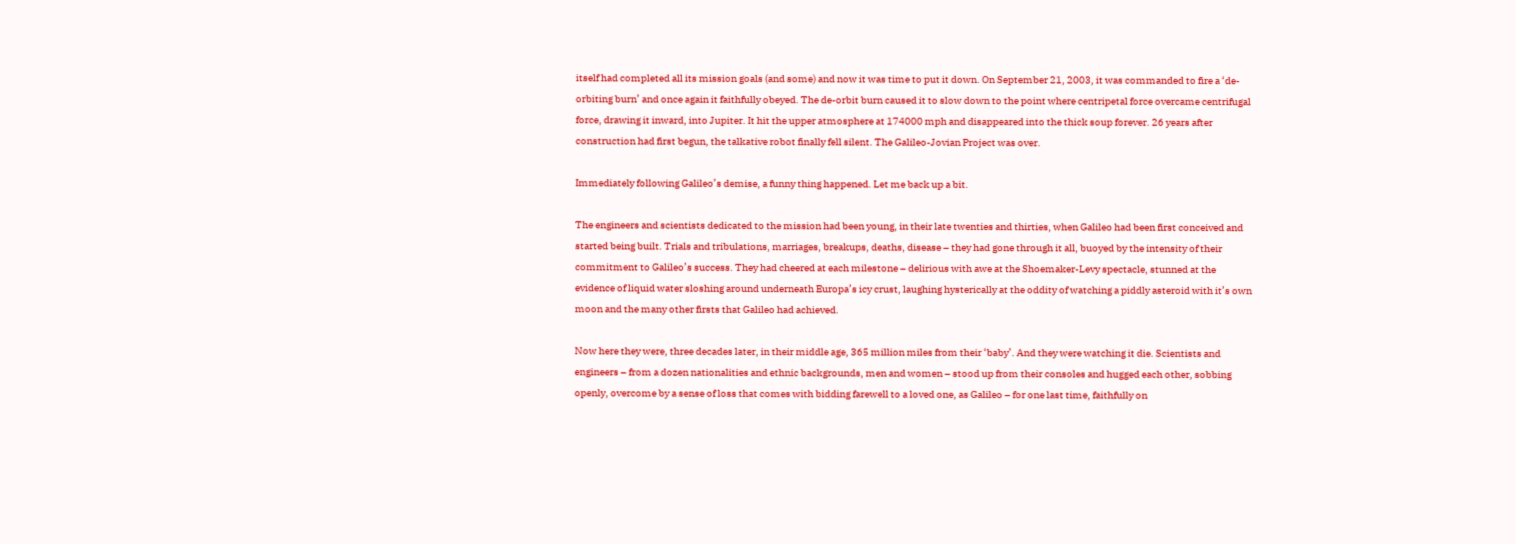itself had completed all its mission goals (and some) and now it was time to put it down. On September 21, 2003, it was commanded to fire a ‘de-orbiting burn’ and once again it faithfully obeyed. The de-orbit burn caused it to slow down to the point where centripetal force overcame centrifugal force, drawing it inward, into Jupiter. It hit the upper atmosphere at 174000 mph and disappeared into the thick soup forever. 26 years after construction had first begun, the talkative robot finally fell silent. The Galileo-Jovian Project was over.

Immediately following Galileo’s demise, a funny thing happened. Let me back up a bit.

The engineers and scientists dedicated to the mission had been young, in their late twenties and thirties, when Galileo had been first conceived and started being built. Trials and tribulations, marriages, breakups, deaths, disease – they had gone through it all, buoyed by the intensity of their commitment to Galileo’s success. They had cheered at each milestone – delirious with awe at the Shoemaker-Levy spectacle, stunned at the evidence of liquid water sloshing around underneath Europa’s icy crust, laughing hysterically at the oddity of watching a piddly asteroid with it’s own moon and the many other firsts that Galileo had achieved.

Now here they were, three decades later, in their middle age, 365 million miles from their ‘baby’. And they were watching it die. Scientists and engineers – from a dozen nationalities and ethnic backgrounds, men and women – stood up from their consoles and hugged each other, sobbing openly, overcome by a sense of loss that comes with bidding farewell to a loved one, as Galileo – for one last time, faithfully on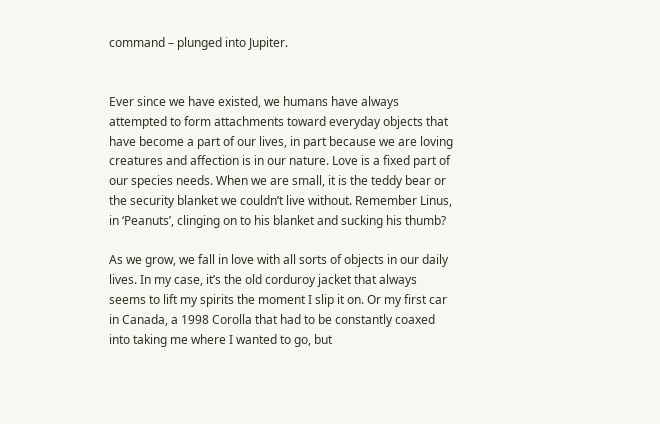command – plunged into Jupiter.


Ever since we have existed, we humans have always attempted to form attachments toward everyday objects that have become a part of our lives, in part because we are loving creatures and affection is in our nature. Love is a fixed part of our species needs. When we are small, it is the teddy bear or the security blanket we couldn’t live without. Remember Linus, in ‘Peanuts’, clinging on to his blanket and sucking his thumb?

As we grow, we fall in love with all sorts of objects in our daily lives. In my case, it’s the old corduroy jacket that always seems to lift my spirits the moment I slip it on. Or my first car in Canada, a 1998 Corolla that had to be constantly coaxed into taking me where I wanted to go, but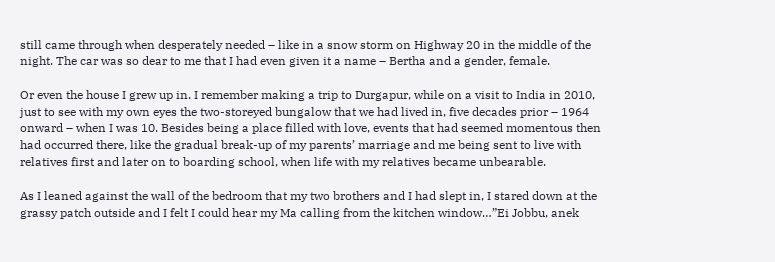still came through when desperately needed – like in a snow storm on Highway 20 in the middle of the night. The car was so dear to me that I had even given it a name – Bertha and a gender, female.

Or even the house I grew up in. I remember making a trip to Durgapur, while on a visit to India in 2010, just to see with my own eyes the two-storeyed bungalow that we had lived in, five decades prior – 1964 onward – when I was 10. Besides being a place filled with love, events that had seemed momentous then had occurred there, like the gradual break-up of my parents’ marriage and me being sent to live with relatives first and later on to boarding school, when life with my relatives became unbearable.

As I leaned against the wall of the bedroom that my two brothers and I had slept in, I stared down at the grassy patch outside and I felt I could hear my Ma calling from the kitchen window…”Ei Jobbu, anek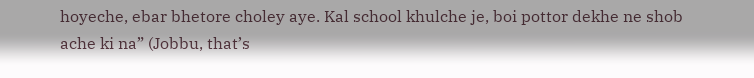hoyeche, ebar bhetore choley aye. Kal school khulche je, boi pottor dekhe ne shob ache ki na” (Jobbu, that’s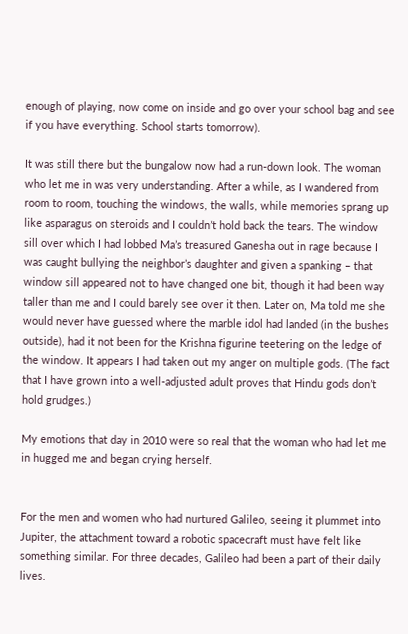enough of playing, now come on inside and go over your school bag and see if you have everything. School starts tomorrow).

It was still there but the bungalow now had a run-down look. The woman who let me in was very understanding. After a while, as I wandered from room to room, touching the windows, the walls, while memories sprang up like asparagus on steroids and I couldn’t hold back the tears. The window sill over which I had lobbed Ma’s treasured Ganesha out in rage because I was caught bullying the neighbor’s daughter and given a spanking – that window sill appeared not to have changed one bit, though it had been way taller than me and I could barely see over it then. Later on, Ma told me she would never have guessed where the marble idol had landed (in the bushes outside), had it not been for the Krishna figurine teetering on the ledge of the window. It appears I had taken out my anger on multiple gods. (The fact that I have grown into a well-adjusted adult proves that Hindu gods don’t hold grudges.)

My emotions that day in 2010 were so real that the woman who had let me in hugged me and began crying herself.


For the men and women who had nurtured Galileo, seeing it plummet into Jupiter, the attachment toward a robotic spacecraft must have felt like something similar. For three decades, Galileo had been a part of their daily lives.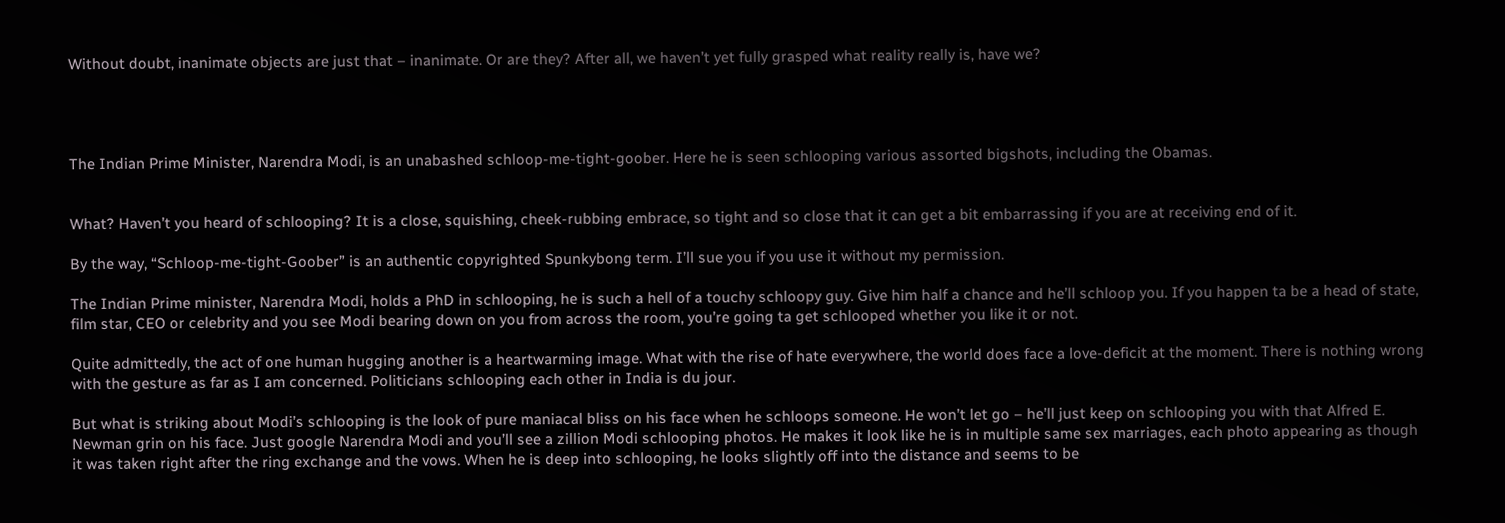Without doubt, inanimate objects are just that – inanimate. Or are they? After all, we haven’t yet fully grasped what reality really is, have we?




The Indian Prime Minister, Narendra Modi, is an unabashed schloop-me-tight-goober. Here he is seen schlooping various assorted bigshots, including the Obamas.


What? Haven’t you heard of schlooping? It is a close, squishing, cheek-rubbing embrace, so tight and so close that it can get a bit embarrassing if you are at receiving end of it.

By the way, “Schloop-me-tight-Goober” is an authentic copyrighted Spunkybong term. I’ll sue you if you use it without my permission.

The Indian Prime minister, Narendra Modi, holds a PhD in schlooping, he is such a hell of a touchy schloopy guy. Give him half a chance and he’ll schloop you. If you happen ta be a head of state, film star, CEO or celebrity and you see Modi bearing down on you from across the room, you’re going ta get schlooped whether you like it or not.

Quite admittedly, the act of one human hugging another is a heartwarming image. What with the rise of hate everywhere, the world does face a love-deficit at the moment. There is nothing wrong with the gesture as far as I am concerned. Politicians schlooping each other in India is du jour.

But what is striking about Modi’s schlooping is the look of pure maniacal bliss on his face when he schloops someone. He won’t let go – he’ll just keep on schlooping you with that Alfred E. Newman grin on his face. Just google Narendra Modi and you’ll see a zillion Modi schlooping photos. He makes it look like he is in multiple same sex marriages, each photo appearing as though it was taken right after the ring exchange and the vows. When he is deep into schlooping, he looks slightly off into the distance and seems to be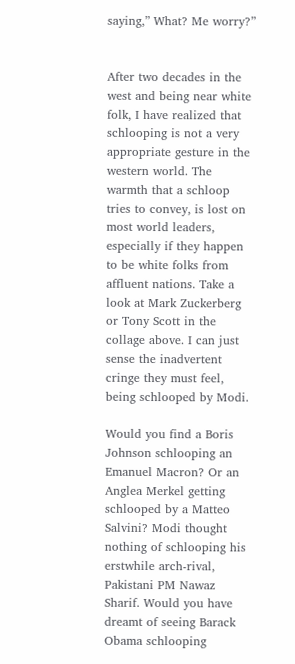saying,” What? Me worry?”


After two decades in the west and being near white folk, I have realized that schlooping is not a very appropriate gesture in the western world. The warmth that a schloop tries to convey, is lost on most world leaders, especially if they happen to be white folks from affluent nations. Take a look at Mark Zuckerberg or Tony Scott in the collage above. I can just sense the inadvertent cringe they must feel, being schlooped by Modi.

Would you find a Boris Johnson schlooping an Emanuel Macron? Or an Anglea Merkel getting schlooped by a Matteo Salvini? Modi thought nothing of schlooping his erstwhile arch-rival, Pakistani PM Nawaz Sharif. Would you have dreamt of seeing Barack Obama schlooping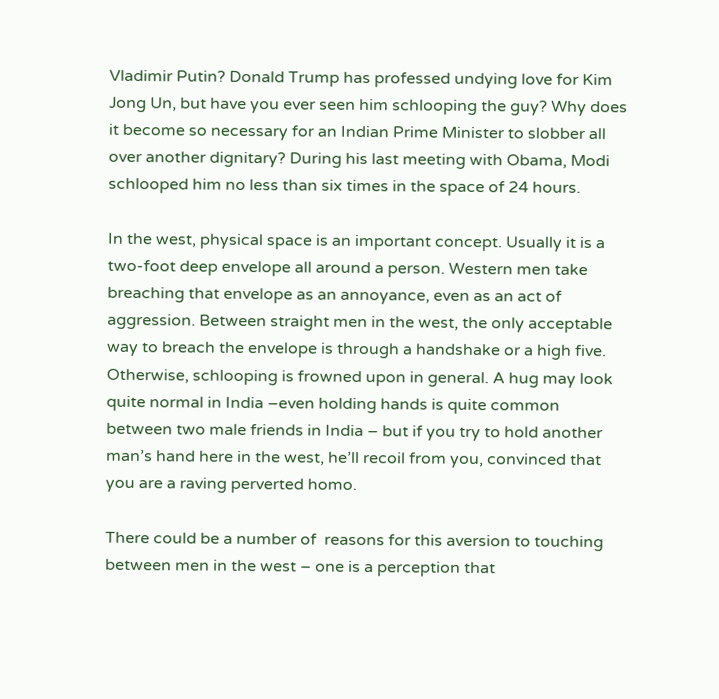Vladimir Putin? Donald Trump has professed undying love for Kim Jong Un, but have you ever seen him schlooping the guy? Why does it become so necessary for an Indian Prime Minister to slobber all over another dignitary? During his last meeting with Obama, Modi schlooped him no less than six times in the space of 24 hours.

In the west, physical space is an important concept. Usually it is a two-foot deep envelope all around a person. Western men take breaching that envelope as an annoyance, even as an act of aggression. Between straight men in the west, the only acceptable way to breach the envelope is through a handshake or a high five. Otherwise, schlooping is frowned upon in general. A hug may look quite normal in India –even holding hands is quite common between two male friends in India – but if you try to hold another man’s hand here in the west, he’ll recoil from you, convinced that you are a raving perverted homo.

There could be a number of  reasons for this aversion to touching between men in the west – one is a perception that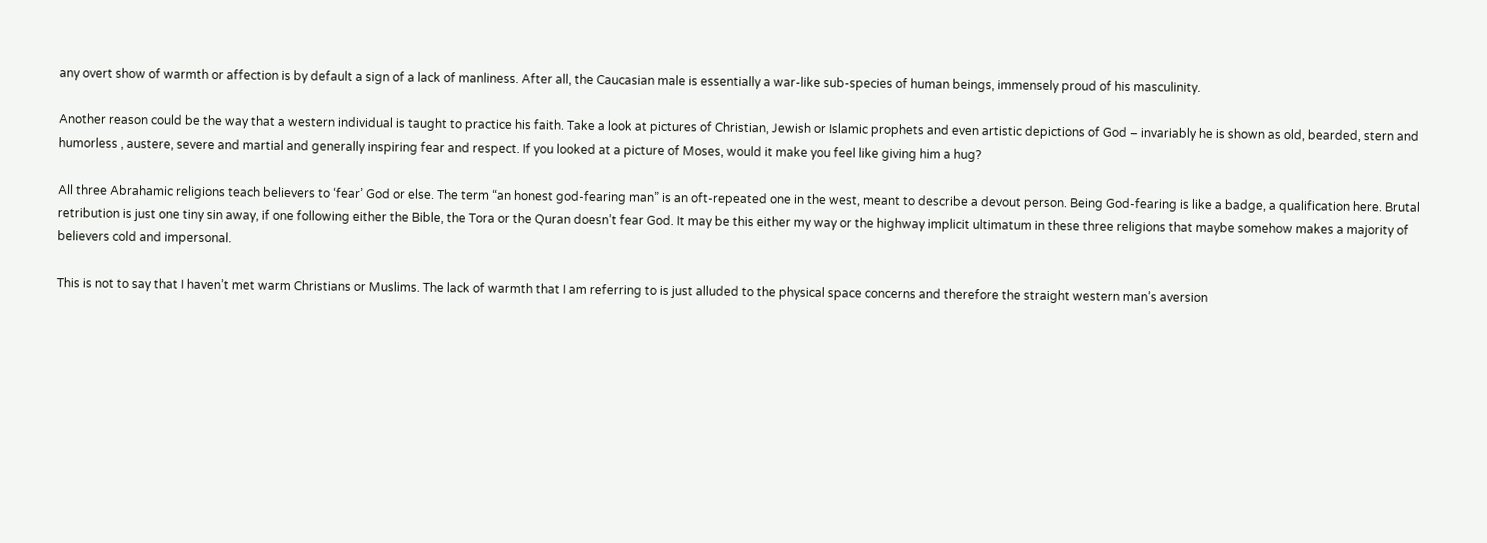any overt show of warmth or affection is by default a sign of a lack of manliness. After all, the Caucasian male is essentially a war-like sub-species of human beings, immensely proud of his masculinity.

Another reason could be the way that a western individual is taught to practice his faith. Take a look at pictures of Christian, Jewish or Islamic prophets and even artistic depictions of God – invariably he is shown as old, bearded, stern and humorless , austere, severe and martial and generally inspiring fear and respect. If you looked at a picture of Moses, would it make you feel like giving him a hug?

All three Abrahamic religions teach believers to ‘fear’ God or else. The term “an honest god-fearing man” is an oft-repeated one in the west, meant to describe a devout person. Being God-fearing is like a badge, a qualification here. Brutal retribution is just one tiny sin away, if one following either the Bible, the Tora or the Quran doesn’t fear God. It may be this either my way or the highway implicit ultimatum in these three religions that maybe somehow makes a majority of believers cold and impersonal.

This is not to say that I haven’t met warm Christians or Muslims. The lack of warmth that I am referring to is just alluded to the physical space concerns and therefore the straight western man’s aversion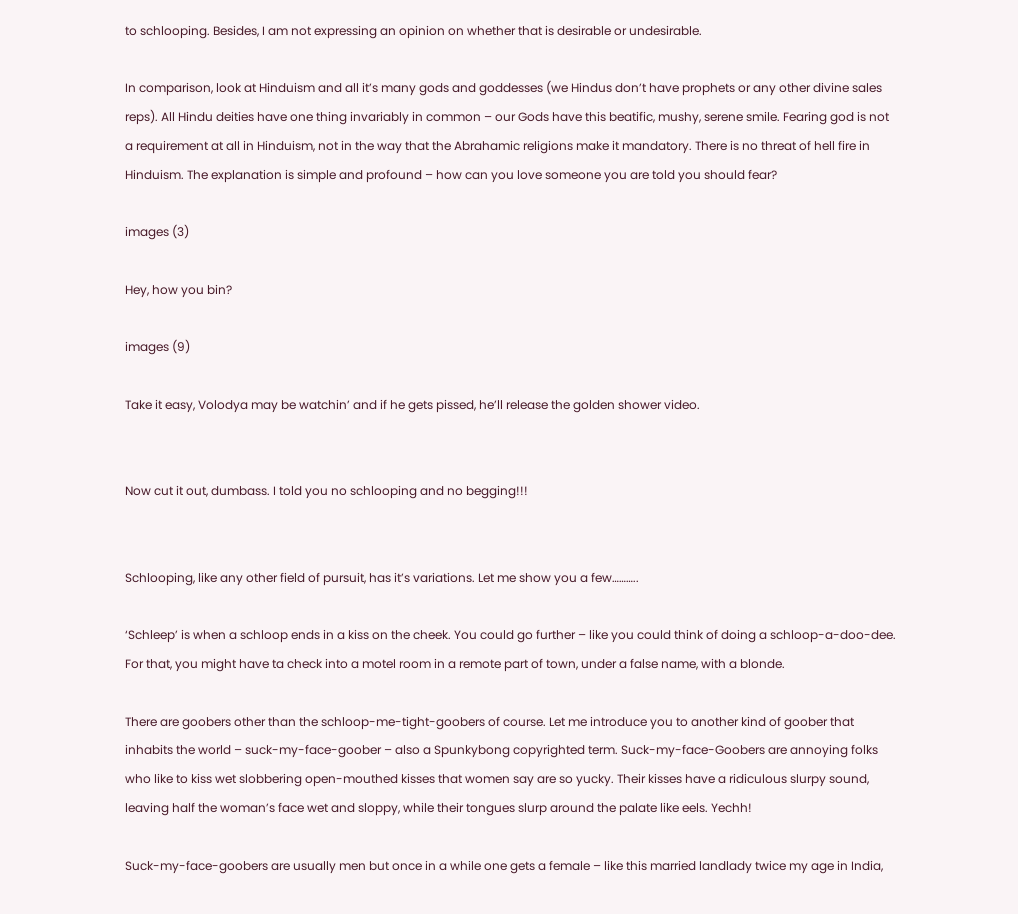to schlooping. Besides, I am not expressing an opinion on whether that is desirable or undesirable.

In comparison, look at Hinduism and all it’s many gods and goddesses (we Hindus don’t have prophets or any other divine sales reps). All Hindu deities have one thing invariably in common – our Gods have this beatific, mushy, serene smile. Fearing god is not a requirement at all in Hinduism, not in the way that the Abrahamic religions make it mandatory. There is no threat of hell fire in Hinduism. The explanation is simple and profound – how can you love someone you are told you should fear?

images (3)

Hey, how you bin?

images (9)

Take it easy, Volodya may be watchin’ and if he gets pissed, he’ll release the golden shower video.


Now cut it out, dumbass. I told you no schlooping and no begging!!!


Schlooping, like any other field of pursuit, has it’s variations. Let me show you a few………..

‘Schleep’ is when a schloop ends in a kiss on the cheek. You could go further – like you could think of doing a schloop-a-doo-dee. For that, you might have ta check into a motel room in a remote part of town, under a false name, with a blonde.

There are goobers other than the schloop-me-tight-goobers of course. Let me introduce you to another kind of goober that inhabits the world – suck-my-face-goober – also a Spunkybong copyrighted term. Suck-my-face-Goobers are annoying folks who like to kiss wet slobbering open-mouthed kisses that women say are so yucky. Their kisses have a ridiculous slurpy sound, leaving half the woman’s face wet and sloppy, while their tongues slurp around the palate like eels. Yechh!

Suck-my-face-goobers are usually men but once in a while one gets a female – like this married landlady twice my age in India,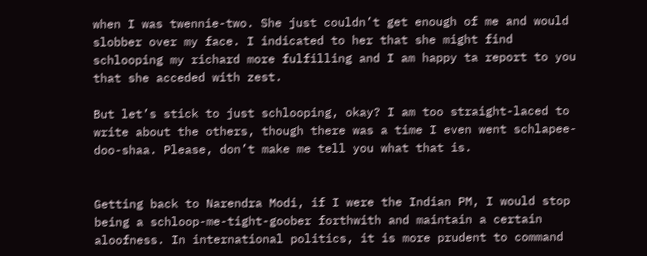when I was twennie-two. She just couldn’t get enough of me and would slobber over my face. I indicated to her that she might find schlooping my richard more fulfilling and I am happy ta report to you that she acceded with zest.

But let’s stick to just schlooping, okay? I am too straight-laced to write about the others, though there was a time I even went schlapee-doo-shaa. Please, don’t make me tell you what that is.


Getting back to Narendra Modi, if I were the Indian PM, I would stop being a schloop-me-tight-goober forthwith and maintain a certain aloofness. In international politics, it is more prudent to command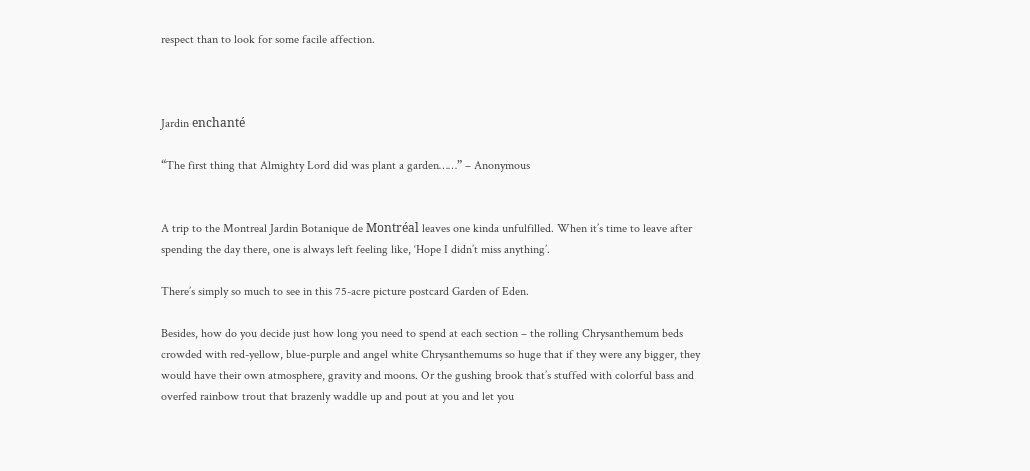respect than to look for some facile affection.



Jardin enchanté

“The first thing that Almighty Lord did was plant a garden……” – Anonymous


A trip to the Montreal Jardin Botanique de Montréal leaves one kinda unfulfilled. When it’s time to leave after spending the day there, one is always left feeling like, ‘Hope I didn’t miss anything’.

There’s simply so much to see in this 75-acre picture postcard Garden of Eden.

Besides, how do you decide just how long you need to spend at each section – the rolling Chrysanthemum beds crowded with red-yellow, blue-purple and angel white Chrysanthemums so huge that if they were any bigger, they would have their own atmosphere, gravity and moons. Or the gushing brook that’s stuffed with colorful bass and overfed rainbow trout that brazenly waddle up and pout at you and let you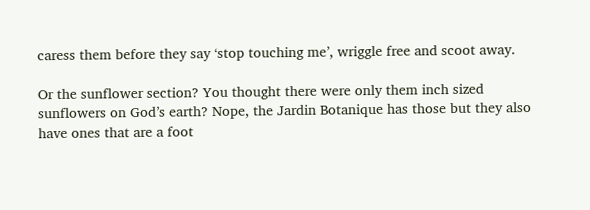caress them before they say ‘stop touching me’, wriggle free and scoot away.

Or the sunflower section? You thought there were only them inch sized sunflowers on God’s earth? Nope, the Jardin Botanique has those but they also have ones that are a foot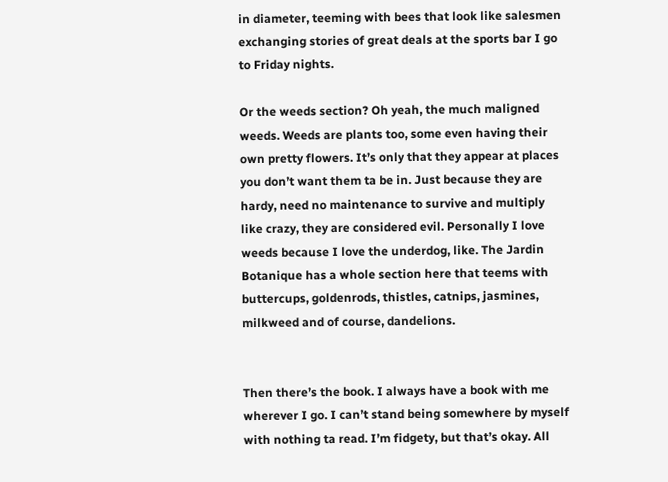in diameter, teeming with bees that look like salesmen exchanging stories of great deals at the sports bar I go to Friday nights.

Or the weeds section? Oh yeah, the much maligned weeds. Weeds are plants too, some even having their own pretty flowers. It’s only that they appear at places you don’t want them ta be in. Just because they are hardy, need no maintenance to survive and multiply like crazy, they are considered evil. Personally I love weeds because I love the underdog, like. The Jardin Botanique has a whole section here that teems with buttercups, goldenrods, thistles, catnips, jasmines, milkweed and of course, dandelions.


Then there’s the book. I always have a book with me wherever I go. I can’t stand being somewhere by myself with nothing ta read. I’m fidgety, but that’s okay. All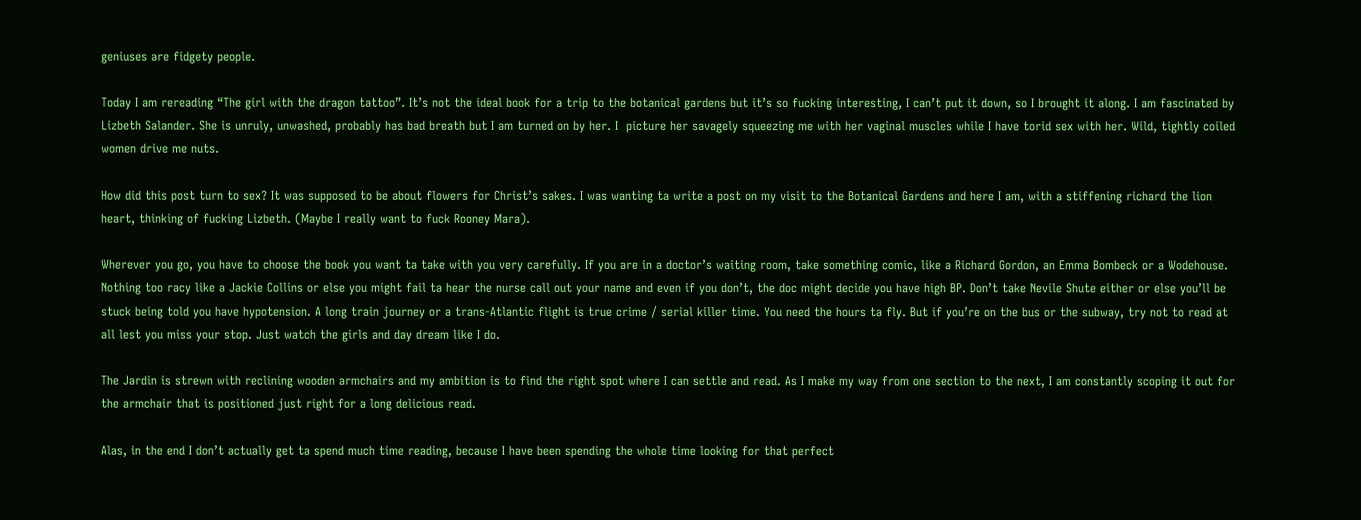geniuses are fidgety people.

Today I am rereading “The girl with the dragon tattoo”. It’s not the ideal book for a trip to the botanical gardens but it’s so fucking interesting, I can’t put it down, so I brought it along. I am fascinated by Lizbeth Salander. She is unruly, unwashed, probably has bad breath but I am turned on by her. I  picture her savagely squeezing me with her vaginal muscles while I have torid sex with her. Wild, tightly coiled women drive me nuts.

How did this post turn to sex? It was supposed to be about flowers for Christ’s sakes. I was wanting ta write a post on my visit to the Botanical Gardens and here I am, with a stiffening richard the lion heart, thinking of fucking Lizbeth. (Maybe I really want to fuck Rooney Mara).

Wherever you go, you have to choose the book you want ta take with you very carefully. If you are in a doctor’s waiting room, take something comic, like a Richard Gordon, an Emma Bombeck or a Wodehouse. Nothing too racy like a Jackie Collins or else you might fail ta hear the nurse call out your name and even if you don’t, the doc might decide you have high BP. Don’t take Nevile Shute either or else you’ll be stuck being told you have hypotension. A long train journey or a trans-Atlantic flight is true crime / serial killer time. You need the hours ta fly. But if you’re on the bus or the subway, try not to read at all lest you miss your stop. Just watch the girls and day dream like I do.

The Jardin is strewn with reclining wooden armchairs and my ambition is to find the right spot where I can settle and read. As I make my way from one section to the next, I am constantly scoping it out for the armchair that is positioned just right for a long delicious read.

Alas, in the end I don’t actually get ta spend much time reading, because I have been spending the whole time looking for that perfect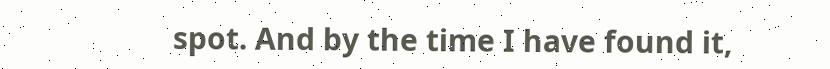spot. And by the time I have found it,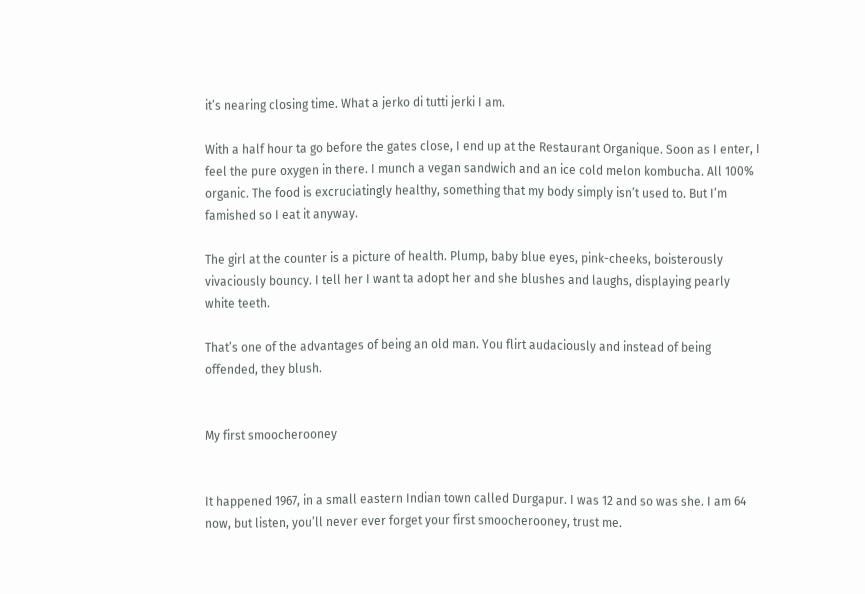it’s nearing closing time. What a jerko di tutti jerki I am.

With a half hour ta go before the gates close, I end up at the Restaurant Organique. Soon as I enter, I feel the pure oxygen in there. I munch a vegan sandwich and an ice cold melon kombucha. All 100% organic. The food is excruciatingly healthy, something that my body simply isn’t used to. But I’m famished so I eat it anyway.

The girl at the counter is a picture of health. Plump, baby blue eyes, pink-cheeks, boisterously vivaciously bouncy. I tell her I want ta adopt her and she blushes and laughs, displaying pearly white teeth.

That’s one of the advantages of being an old man. You flirt audaciously and instead of being offended, they blush.


My first smoocherooney


It happened 1967, in a small eastern Indian town called Durgapur. I was 12 and so was she. I am 64 now, but listen, you’ll never ever forget your first smoocherooney, trust me.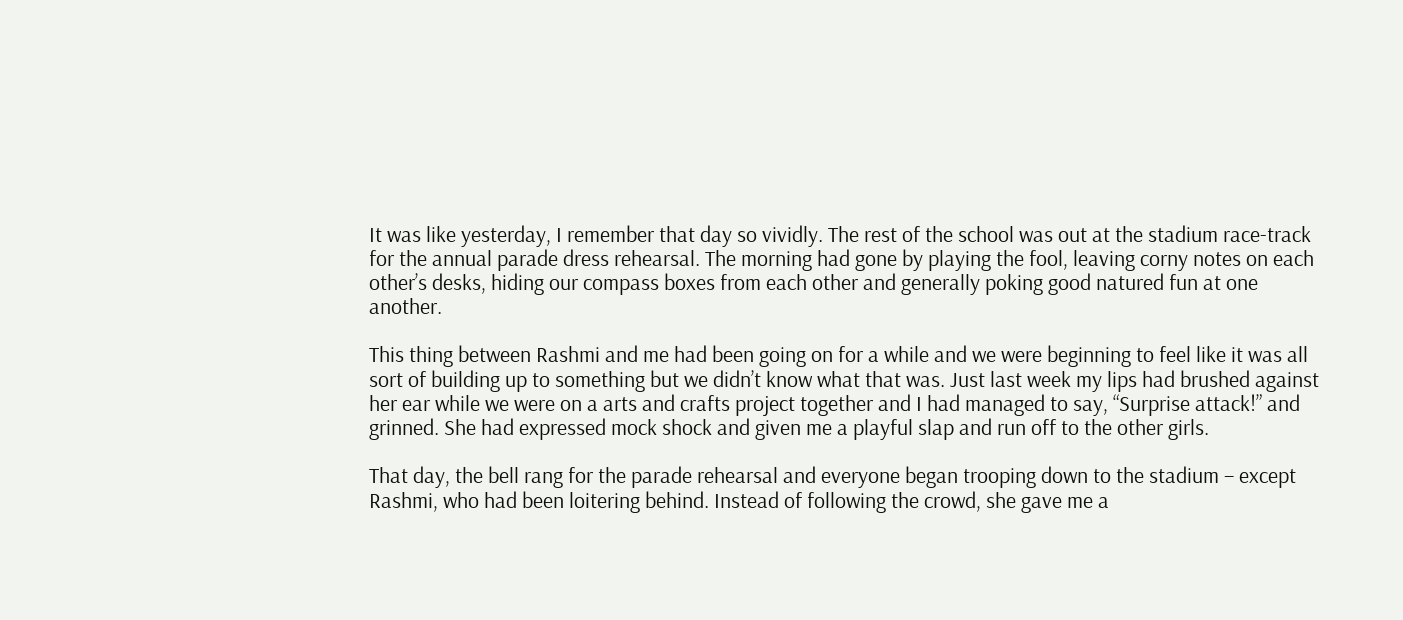It was like yesterday, I remember that day so vividly. The rest of the school was out at the stadium race-track for the annual parade dress rehearsal. The morning had gone by playing the fool, leaving corny notes on each other’s desks, hiding our compass boxes from each other and generally poking good natured fun at one another.

This thing between Rashmi and me had been going on for a while and we were beginning to feel like it was all sort of building up to something but we didn’t know what that was. Just last week my lips had brushed against her ear while we were on a arts and crafts project together and I had managed to say, “Surprise attack!” and grinned. She had expressed mock shock and given me a playful slap and run off to the other girls.

That day, the bell rang for the parade rehearsal and everyone began trooping down to the stadium – except Rashmi, who had been loitering behind. Instead of following the crowd, she gave me a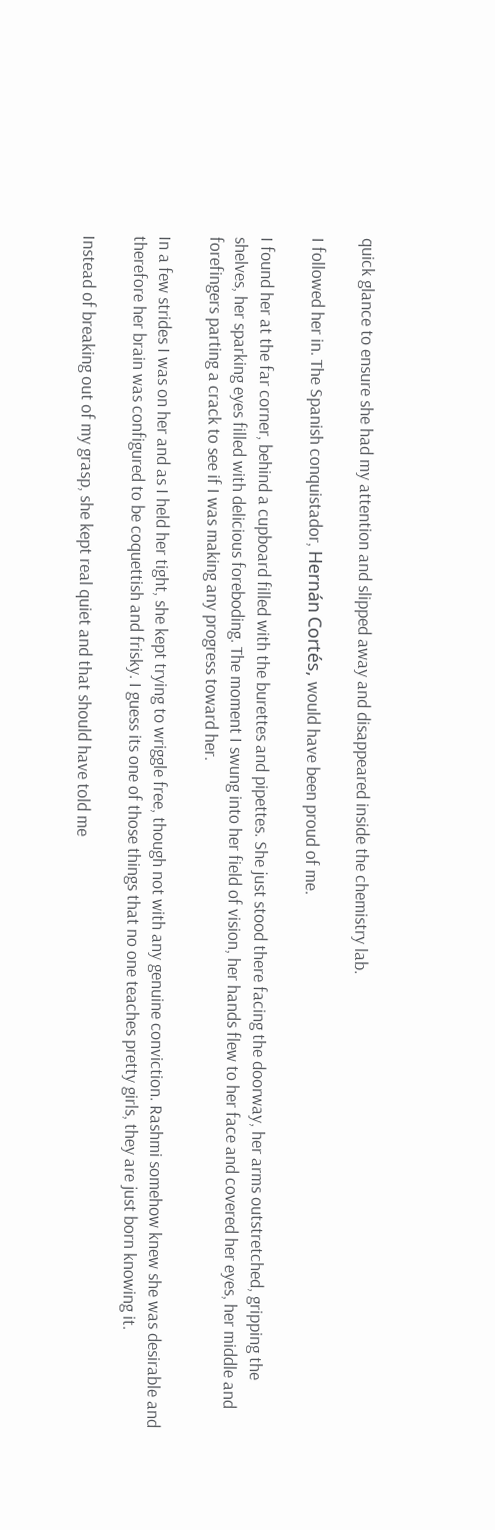quick glance to ensure she had my attention and slipped away and disappeared inside the chemistry lab.

I followed her in. The Spanish conquistador, Hernán Cortés, would have been proud of me.

I found her at the far corner, behind a cupboard filled with the burettes and pipettes. She just stood there facing the doorway, her arms outstretched, gripping the shelves, her sparking eyes filled with delicious foreboding. The moment I swung into her field of vision, her hands flew to her face and covered her eyes, her middle and forefingers parting a crack to see if I was making any progress toward her.

In a few strides I was on her and as I held her tight, she kept trying to wriggle free, though not with any genuine conviction. Rashmi somehow knew she was desirable and therefore her brain was configured to be coquettish and frisky. I guess its one of those things that no one teaches pretty girls, they are just born knowing it.

Instead of breaking out of my grasp, she kept real quiet and that should have told me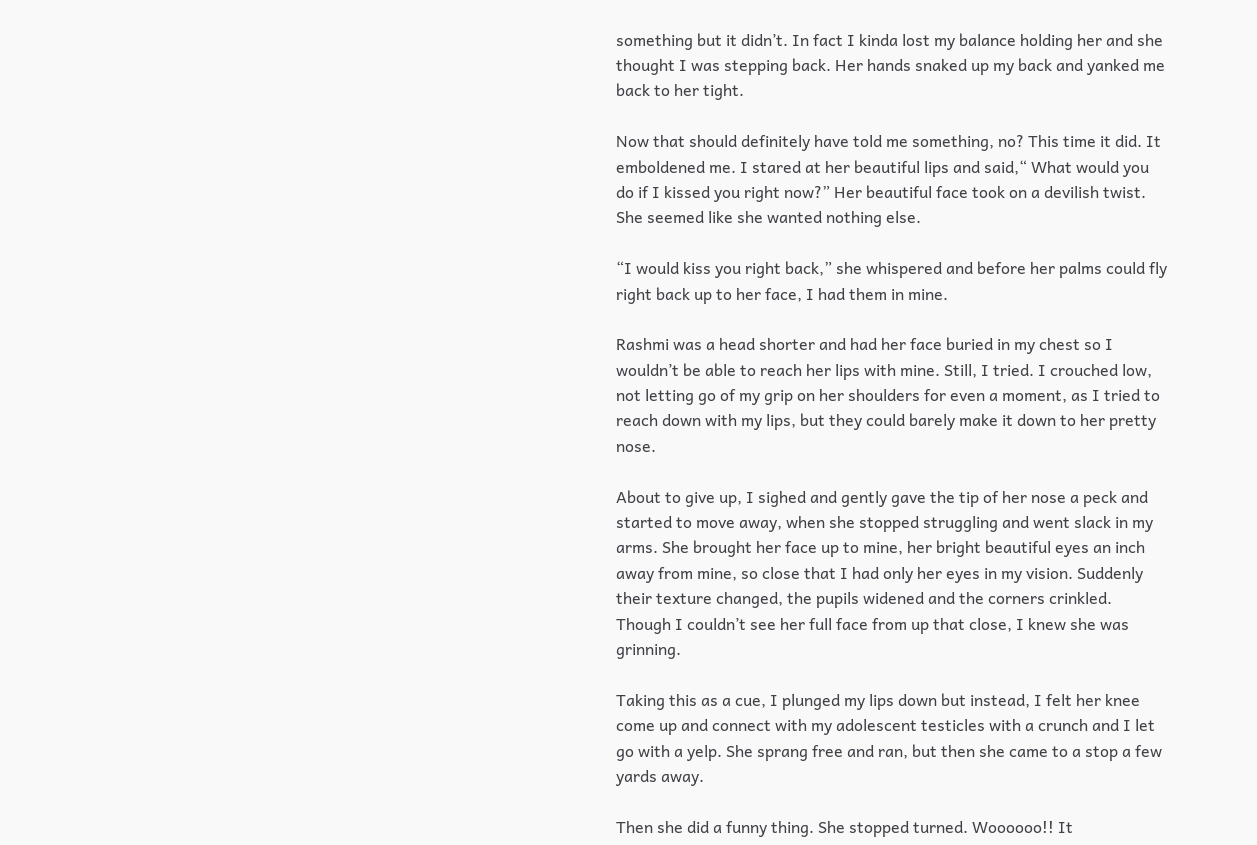something but it didn’t. In fact I kinda lost my balance holding her and she thought I was stepping back. Her hands snaked up my back and yanked me back to her tight.

Now that should definitely have told me something, no? This time it did. It emboldened me. I stared at her beautiful lips and said,“ What would you do if I kissed you right now?” Her beautiful face took on a devilish twist. She seemed like she wanted nothing else.

“I would kiss you right back,” she whispered and before her palms could fly right back up to her face, I had them in mine.

Rashmi was a head shorter and had her face buried in my chest so I wouldn’t be able to reach her lips with mine. Still, I tried. I crouched low, not letting go of my grip on her shoulders for even a moment, as I tried to reach down with my lips, but they could barely make it down to her pretty nose.

About to give up, I sighed and gently gave the tip of her nose a peck and started to move away, when she stopped struggling and went slack in my arms. She brought her face up to mine, her bright beautiful eyes an inch away from mine, so close that I had only her eyes in my vision. Suddenly their texture changed, the pupils widened and the corners crinkled. Though I couldn’t see her full face from up that close, I knew she was grinning.

Taking this as a cue, I plunged my lips down but instead, I felt her knee come up and connect with my adolescent testicles with a crunch and I let go with a yelp. She sprang free and ran, but then she came to a stop a few yards away.

Then she did a funny thing. She stopped turned. Woooooo!! It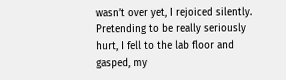wasn’t over yet, I rejoiced silently. Pretending to be really seriously hurt, I fell to the lab floor and gasped, my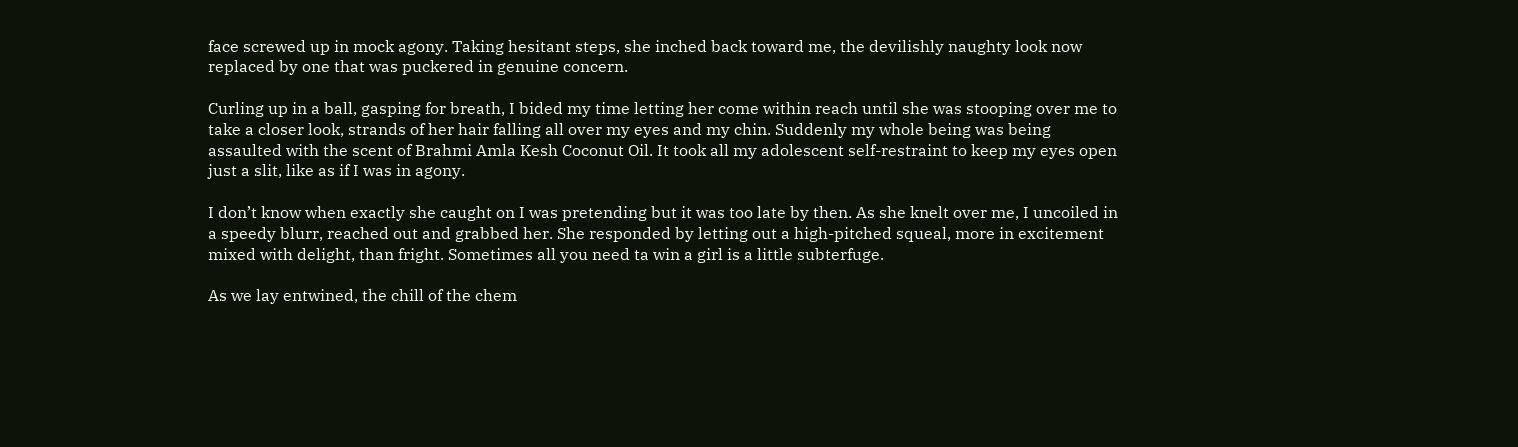face screwed up in mock agony. Taking hesitant steps, she inched back toward me, the devilishly naughty look now replaced by one that was puckered in genuine concern.

Curling up in a ball, gasping for breath, I bided my time letting her come within reach until she was stooping over me to take a closer look, strands of her hair falling all over my eyes and my chin. Suddenly my whole being was being assaulted with the scent of Brahmi Amla Kesh Coconut Oil. It took all my adolescent self-restraint to keep my eyes open just a slit, like as if I was in agony.

I don’t know when exactly she caught on I was pretending but it was too late by then. As she knelt over me, I uncoiled in a speedy blurr, reached out and grabbed her. She responded by letting out a high-pitched squeal, more in excitement mixed with delight, than fright. Sometimes all you need ta win a girl is a little subterfuge.

As we lay entwined, the chill of the chem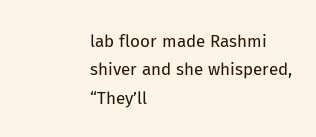lab floor made Rashmi shiver and she whispered, “They’ll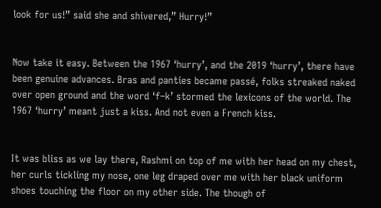look for us!” said she and shivered,” Hurry!”


Now take it easy. Between the 1967 ‘hurry’, and the 2019 ‘hurry’, there have been genuine advances. Bras and panties became passé, folks streaked naked over open ground and the word ‘f–k’ stormed the lexicons of the world. The 1967 ‘hurry’ meant just a kiss. And not even a French kiss.


It was bliss as we lay there, Rashmi on top of me with her head on my chest, her curls tickling my nose, one leg draped over me with her black uniform shoes touching the floor on my other side. The though of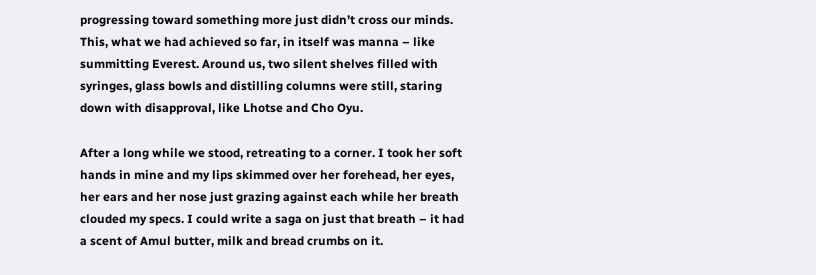progressing toward something more just didn’t cross our minds. This, what we had achieved so far, in itself was manna – like summitting Everest. Around us, two silent shelves filled with syringes, glass bowls and distilling columns were still, staring down with disapproval, like Lhotse and Cho Oyu.

After a long while we stood, retreating to a corner. I took her soft hands in mine and my lips skimmed over her forehead, her eyes, her ears and her nose just grazing against each while her breath clouded my specs. I could write a saga on just that breath – it had a scent of Amul butter, milk and bread crumbs on it.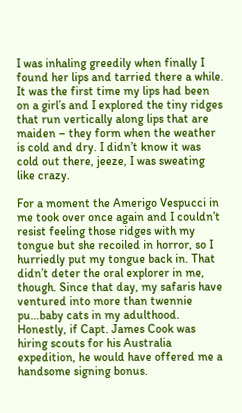I was inhaling greedily when finally I found her lips and tarried there a while. It was the first time my lips had been on a girl’s and I explored the tiny ridges that run vertically along lips that are maiden – they form when the weather is cold and dry. I didn’t know it was cold out there, jeeze, I was sweating like crazy.

For a moment the Amerigo Vespucci in me took over once again and I couldn’t resist feeling those ridges with my tongue but she recoiled in horror, so I hurriedly put my tongue back in. That didn’t deter the oral explorer in me, though. Since that day, my safaris have ventured into more than twennie pu…baby cats in my adulthood. Honestly, if Capt. James Cook was hiring scouts for his Australia expedition, he would have offered me a handsome signing bonus.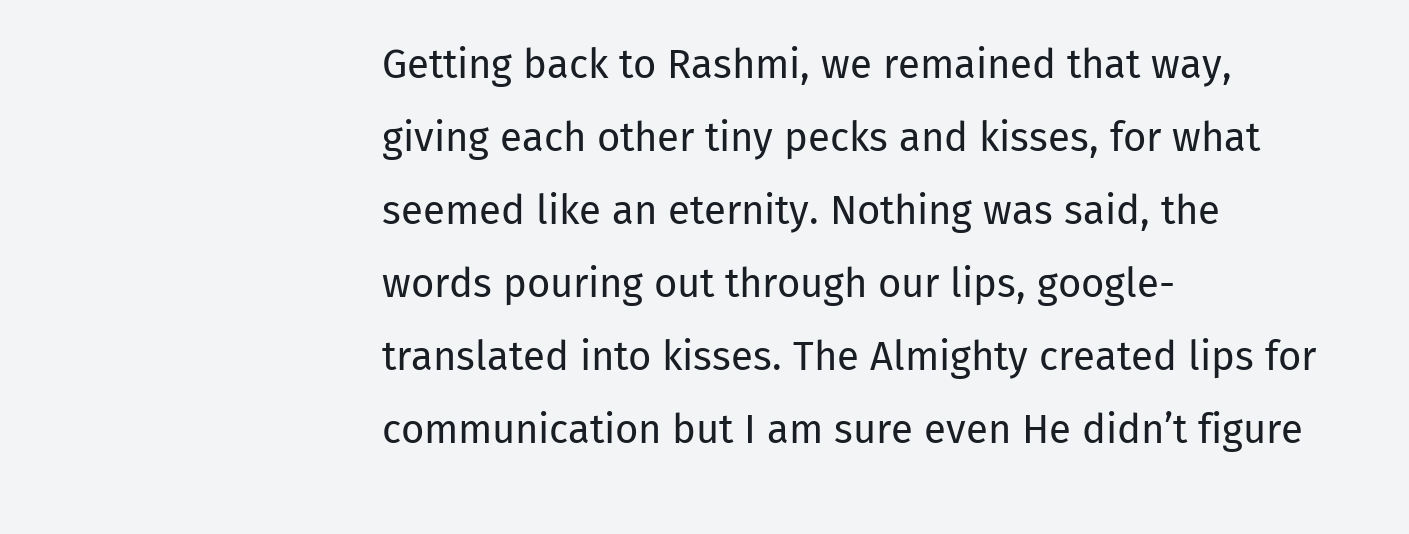Getting back to Rashmi, we remained that way, giving each other tiny pecks and kisses, for what seemed like an eternity. Nothing was said, the words pouring out through our lips, google-translated into kisses. The Almighty created lips for communication but I am sure even He didn’t figure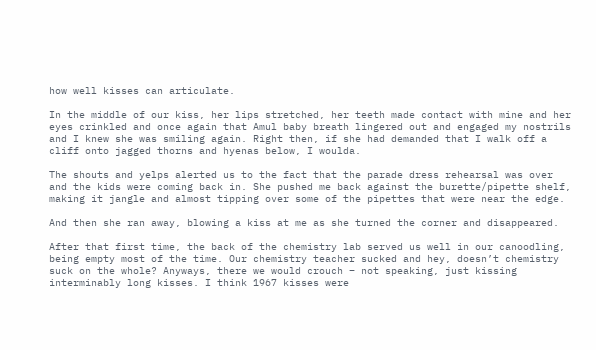how well kisses can articulate.

In the middle of our kiss, her lips stretched, her teeth made contact with mine and her eyes crinkled and once again that Amul baby breath lingered out and engaged my nostrils and I knew she was smiling again. Right then, if she had demanded that I walk off a cliff onto jagged thorns and hyenas below, I woulda.

The shouts and yelps alerted us to the fact that the parade dress rehearsal was over and the kids were coming back in. She pushed me back against the burette/pipette shelf, making it jangle and almost tipping over some of the pipettes that were near the edge.

And then she ran away, blowing a kiss at me as she turned the corner and disappeared.

After that first time, the back of the chemistry lab served us well in our canoodling, being empty most of the time. Our chemistry teacher sucked and hey, doesn’t chemistry suck on the whole? Anyways, there we would crouch – not speaking, just kissing interminably long kisses. I think 1967 kisses were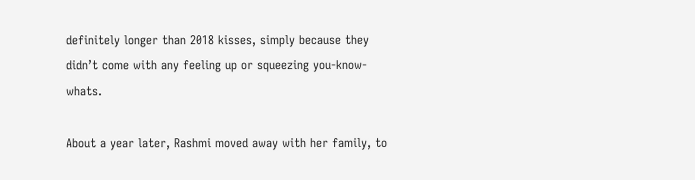definitely longer than 2018 kisses, simply because they didn’t come with any feeling up or squeezing you-know-whats.

About a year later, Rashmi moved away with her family, to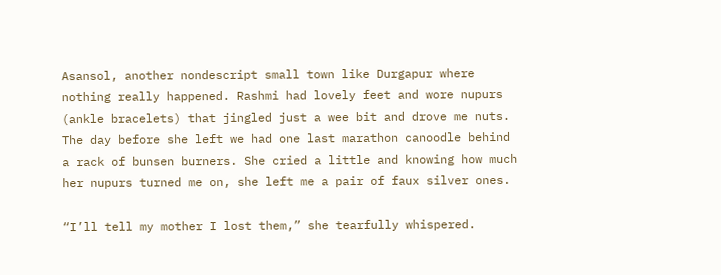Asansol, another nondescript small town like Durgapur where nothing really happened. Rashmi had lovely feet and wore nupurs (ankle bracelets) that jingled just a wee bit and drove me nuts. The day before she left we had one last marathon canoodle behind a rack of bunsen burners. She cried a little and knowing how much her nupurs turned me on, she left me a pair of faux silver ones.

“I’ll tell my mother I lost them,” she tearfully whispered.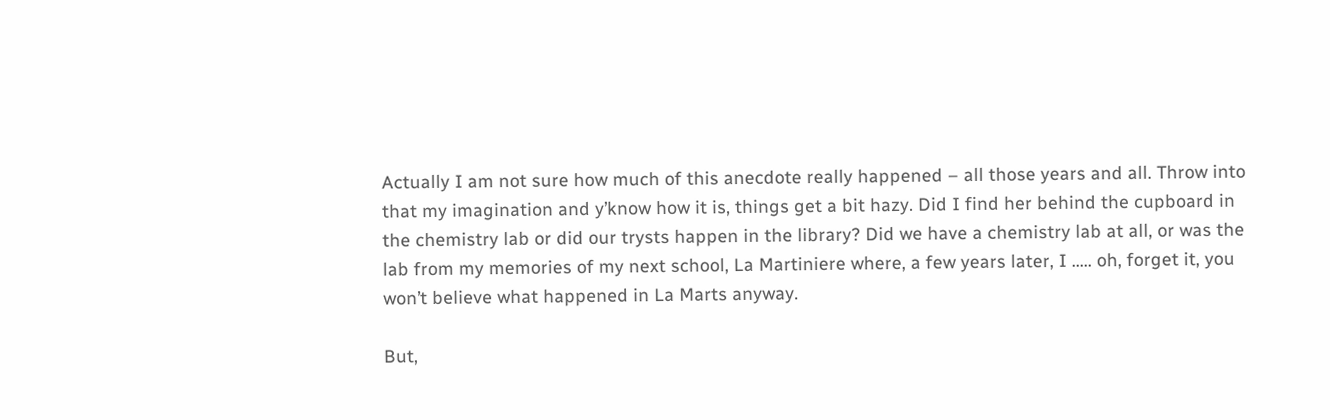Actually I am not sure how much of this anecdote really happened – all those years and all. Throw into that my imagination and y’know how it is, things get a bit hazy. Did I find her behind the cupboard in the chemistry lab or did our trysts happen in the library? Did we have a chemistry lab at all, or was the lab from my memories of my next school, La Martiniere where, a few years later, I ….. oh, forget it, you won’t believe what happened in La Marts anyway.

But,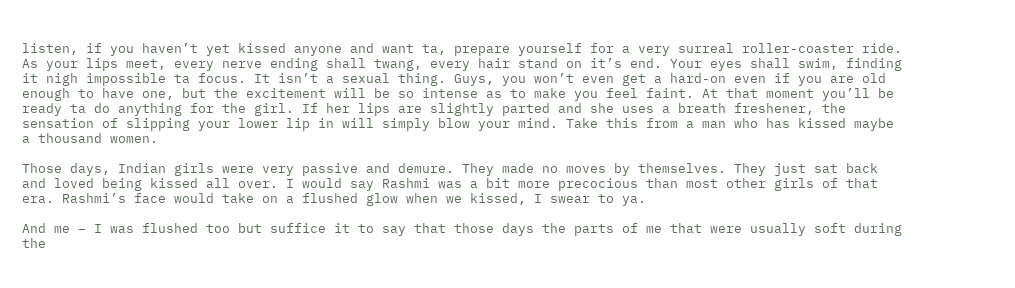listen, if you haven’t yet kissed anyone and want ta, prepare yourself for a very surreal roller-coaster ride. As your lips meet, every nerve ending shall twang, every hair stand on it’s end. Your eyes shall swim, finding it nigh impossible ta focus. It isn’t a sexual thing. Guys, you won’t even get a hard-on even if you are old enough to have one, but the excitement will be so intense as to make you feel faint. At that moment you’ll be ready ta do anything for the girl. If her lips are slightly parted and she uses a breath freshener, the sensation of slipping your lower lip in will simply blow your mind. Take this from a man who has kissed maybe a thousand women.

Those days, Indian girls were very passive and demure. They made no moves by themselves. They just sat back and loved being kissed all over. I would say Rashmi was a bit more precocious than most other girls of that era. Rashmi’s face would take on a flushed glow when we kissed, I swear to ya.

And me – I was flushed too but suffice it to say that those days the parts of me that were usually soft during the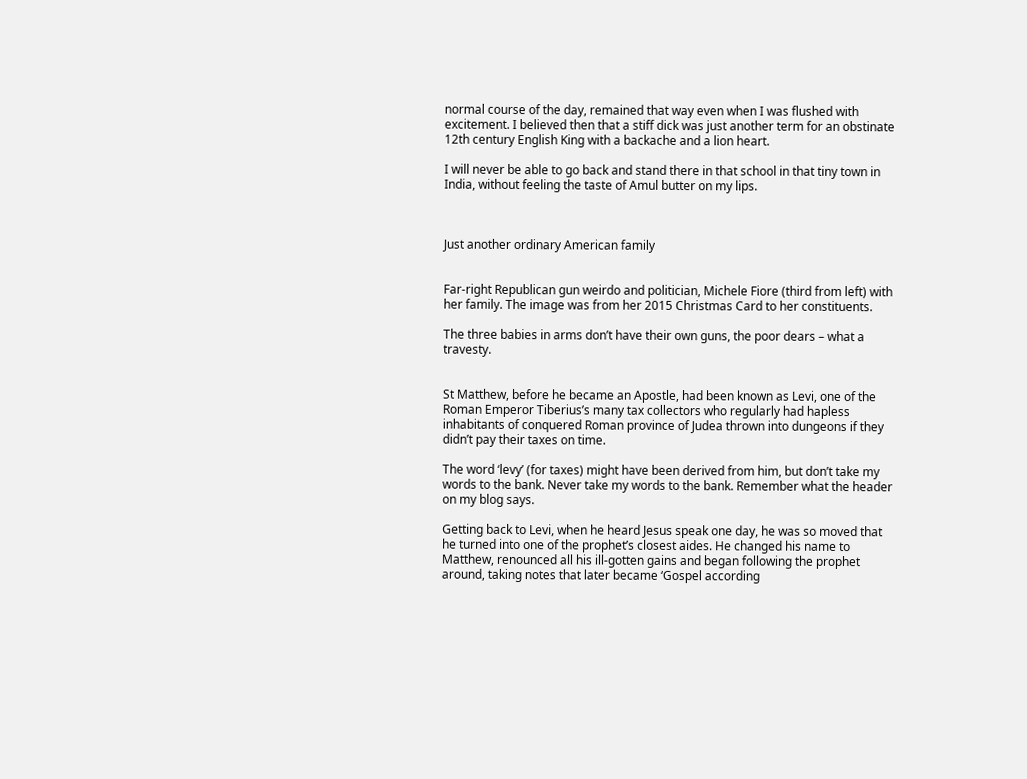normal course of the day, remained that way even when I was flushed with excitement. I believed then that a stiff dick was just another term for an obstinate 12th century English King with a backache and a lion heart.

I will never be able to go back and stand there in that school in that tiny town in India, without feeling the taste of Amul butter on my lips.



Just another ordinary American family


Far-right Republican gun weirdo and politician, Michele Fiore (third from left) with her family. The image was from her 2015 Christmas Card to her constituents.

The three babies in arms don’t have their own guns, the poor dears – what a travesty.


St Matthew, before he became an Apostle, had been known as Levi, one of the Roman Emperor Tiberius’s many tax collectors who regularly had hapless inhabitants of conquered Roman province of Judea thrown into dungeons if they didn’t pay their taxes on time.

The word ‘levy’ (for taxes) might have been derived from him, but don’t take my words to the bank. Never take my words to the bank. Remember what the header on my blog says.

Getting back to Levi, when he heard Jesus speak one day, he was so moved that he turned into one of the prophet’s closest aides. He changed his name to Matthew, renounced all his ill-gotten gains and began following the prophet around, taking notes that later became ‘Gospel according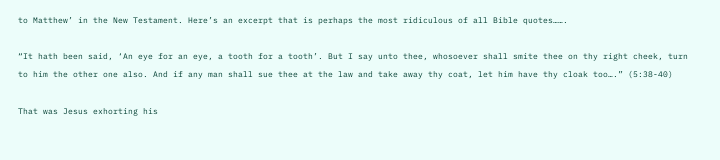to Matthew’ in the New Testament. Here’s an excerpt that is perhaps the most ridiculous of all Bible quotes…….

“It hath been said, ‘An eye for an eye, a tooth for a tooth’. But I say unto thee, whosoever shall smite thee on thy right cheek, turn to him the other one also. And if any man shall sue thee at the law and take away thy coat, let him have thy cloak too….” (5:38-40)

That was Jesus exhorting his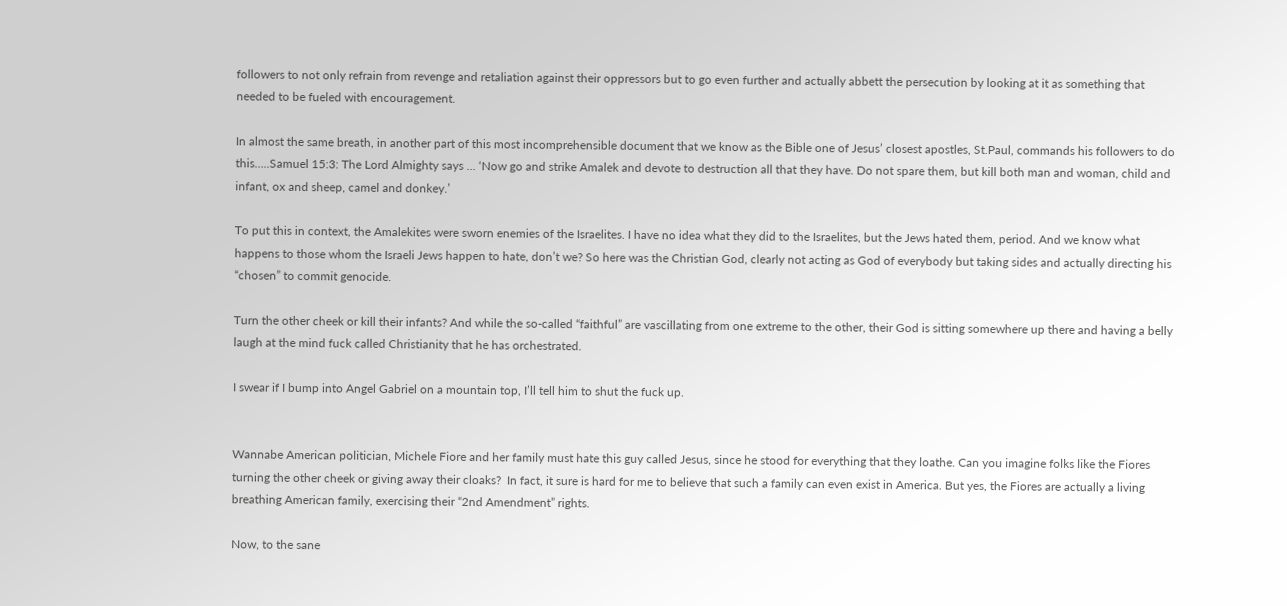followers to not only refrain from revenge and retaliation against their oppressors but to go even further and actually abbett the persecution by looking at it as something that needed to be fueled with encouragement.

In almost the same breath, in another part of this most incomprehensible document that we know as the Bible one of Jesus’ closest apostles, St.Paul, commands his followers to do this…..Samuel 15:3: The Lord Almighty says … ‘Now go and strike Amalek and devote to destruction all that they have. Do not spare them, but kill both man and woman, child and infant, ox and sheep, camel and donkey.’

To put this in context, the Amalekites were sworn enemies of the Israelites. I have no idea what they did to the Israelites, but the Jews hated them, period. And we know what happens to those whom the Israeli Jews happen to hate, don’t we? So here was the Christian God, clearly not acting as God of everybody but taking sides and actually directing his “chosen” to commit genocide.

Turn the other cheek or kill their infants? And while the so-called “faithful” are vascillating from one extreme to the other, their God is sitting somewhere up there and having a belly laugh at the mind fuck called Christianity that he has orchestrated.

I swear if I bump into Angel Gabriel on a mountain top, I’ll tell him to shut the fuck up.


Wannabe American politician, Michele Fiore and her family must hate this guy called Jesus, since he stood for everything that they loathe. Can you imagine folks like the Fiores turning the other cheek or giving away their cloaks?  In fact, it sure is hard for me to believe that such a family can even exist in America. But yes, the Fiores are actually a living breathing American family, exercising their “2nd Amendment” rights.

Now, to the sane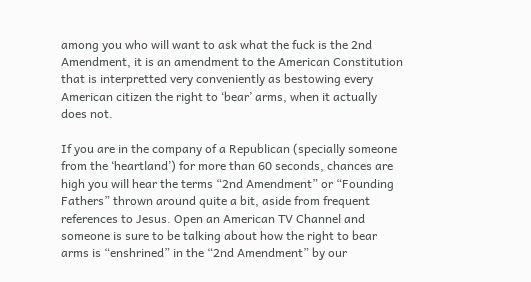among you who will want to ask what the fuck is the 2nd Amendment, it is an amendment to the American Constitution that is interpretted very conveniently as bestowing every American citizen the right to ‘bear’ arms, when it actually does not.

If you are in the company of a Republican (specially someone from the ‘heartland’) for more than 60 seconds, chances are high you will hear the terms “2nd Amendment” or “Founding Fathers” thrown around quite a bit, aside from frequent references to Jesus. Open an American TV Channel and someone is sure to be talking about how the right to bear arms is “enshrined” in the “2nd Amendment” by our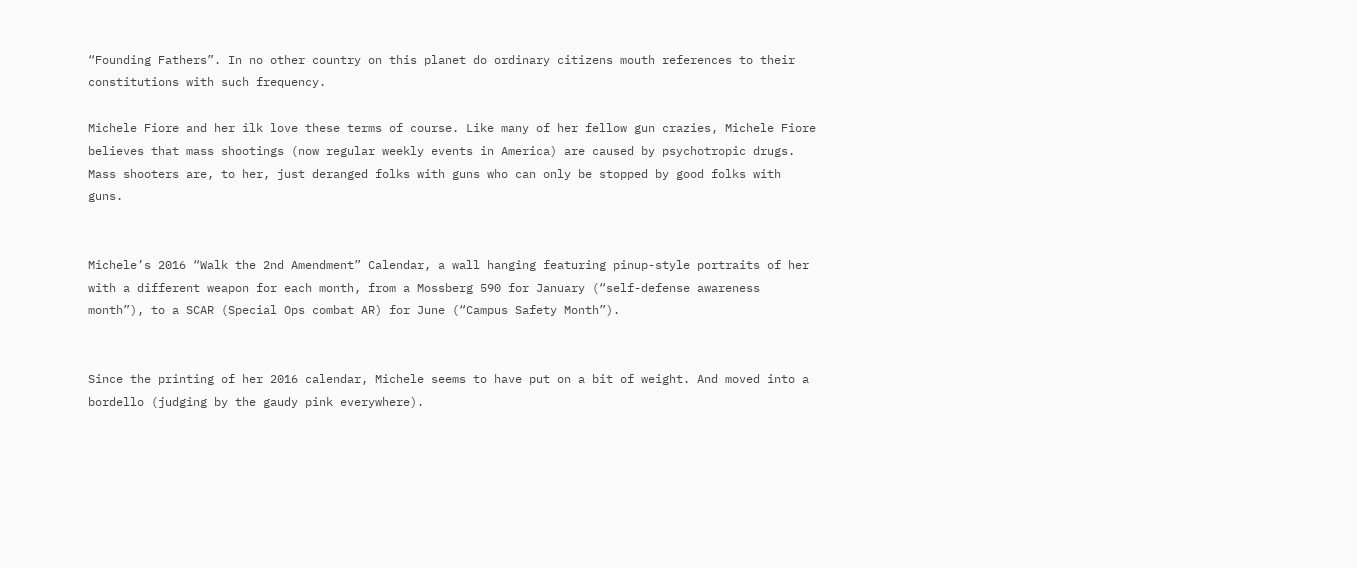“Founding Fathers”. In no other country on this planet do ordinary citizens mouth references to their constitutions with such frequency.

Michele Fiore and her ilk love these terms of course. Like many of her fellow gun crazies, Michele Fiore believes that mass shootings (now regular weekly events in America) are caused by psychotropic drugs. Mass shooters are, to her, just deranged folks with guns who can only be stopped by good folks with guns.


Michele’s 2016 “Walk the 2nd Amendment” Calendar, a wall hanging featuring pinup-style portraits of her with a different weapon for each month, from a Mossberg 590 for January (“self-defense awareness month”), to a SCAR (Special Ops combat AR) for June (“Campus Safety Month”).


Since the printing of her 2016 calendar, Michele seems to have put on a bit of weight. And moved into a bordello (judging by the gaudy pink everywhere).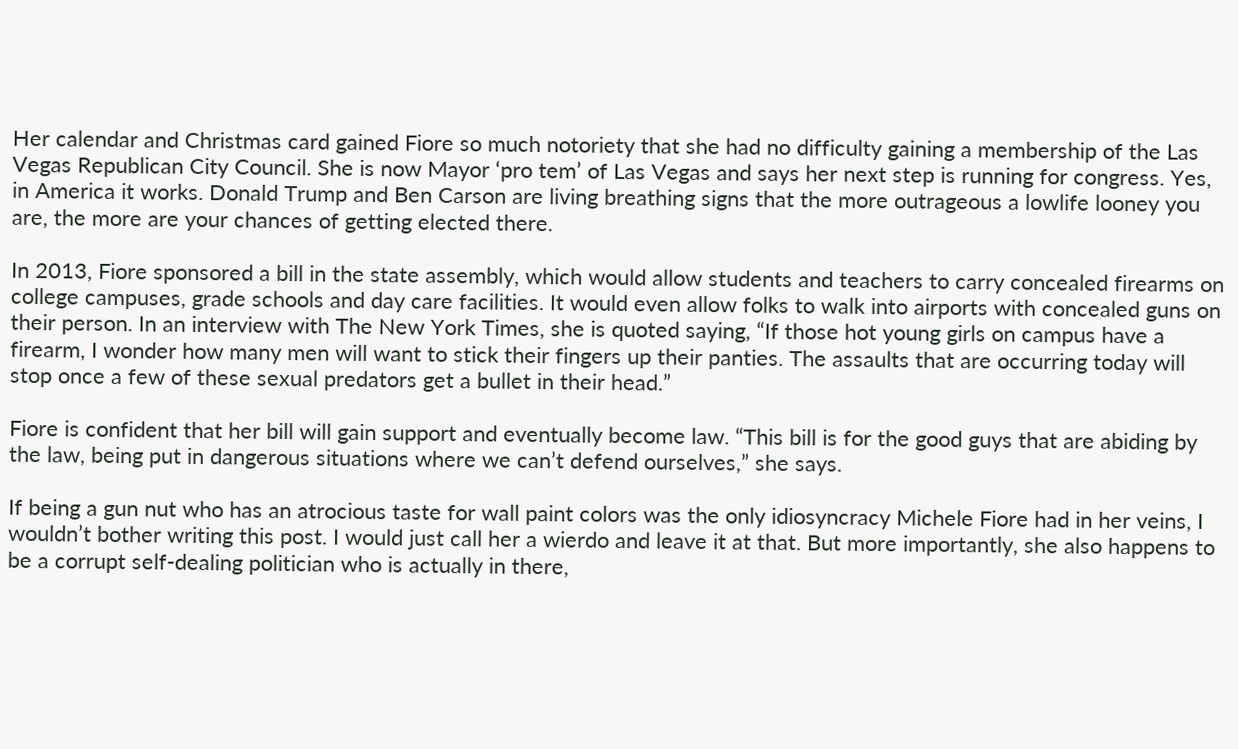Her calendar and Christmas card gained Fiore so much notoriety that she had no difficulty gaining a membership of the Las Vegas Republican City Council. She is now Mayor ‘pro tem’ of Las Vegas and says her next step is running for congress. Yes, in America it works. Donald Trump and Ben Carson are living breathing signs that the more outrageous a lowlife looney you are, the more are your chances of getting elected there.

In 2013, Fiore sponsored a bill in the state assembly, which would allow students and teachers to carry concealed firearms on college campuses, grade schools and day care facilities. It would even allow folks to walk into airports with concealed guns on their person. In an interview with The New York Times, she is quoted saying, “If those hot young girls on campus have a firearm, I wonder how many men will want to stick their fingers up their panties. The assaults that are occurring today will stop once a few of these sexual predators get a bullet in their head.”

Fiore is confident that her bill will gain support and eventually become law. “This bill is for the good guys that are abiding by the law, being put in dangerous situations where we can’t defend ourselves,” she says.

If being a gun nut who has an atrocious taste for wall paint colors was the only idiosyncracy Michele Fiore had in her veins, I wouldn’t bother writing this post. I would just call her a wierdo and leave it at that. But more importantly, she also happens to be a corrupt self-dealing politician who is actually in there,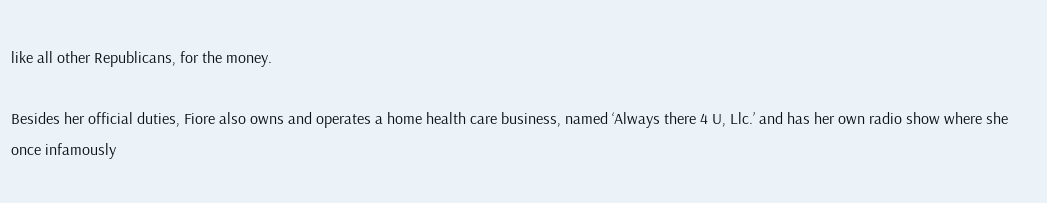like all other Republicans, for the money.

Besides her official duties, Fiore also owns and operates a home health care business, named ‘Always there 4 U, Llc.’ and has her own radio show where she once infamously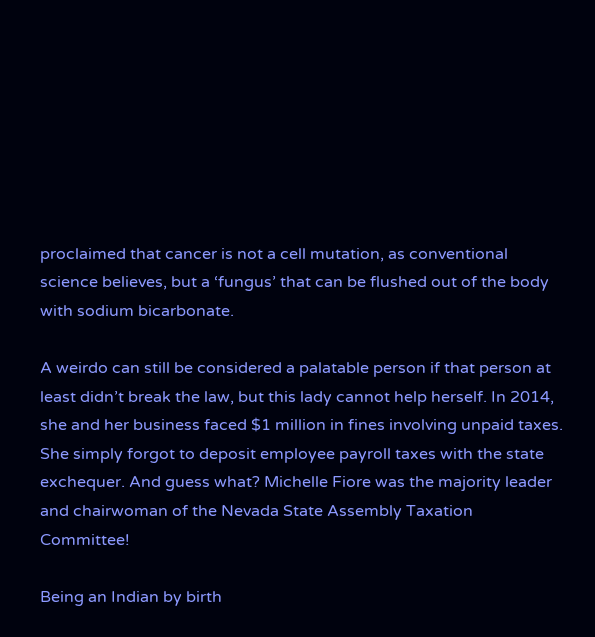proclaimed that cancer is not a cell mutation, as conventional science believes, but a ‘fungus’ that can be flushed out of the body with sodium bicarbonate.

A weirdo can still be considered a palatable person if that person at least didn’t break the law, but this lady cannot help herself. In 2014, she and her business faced $1 million in fines involving unpaid taxes. She simply forgot to deposit employee payroll taxes with the state exchequer. And guess what? Michelle Fiore was the majority leader and chairwoman of the Nevada State Assembly Taxation Committee!

Being an Indian by birth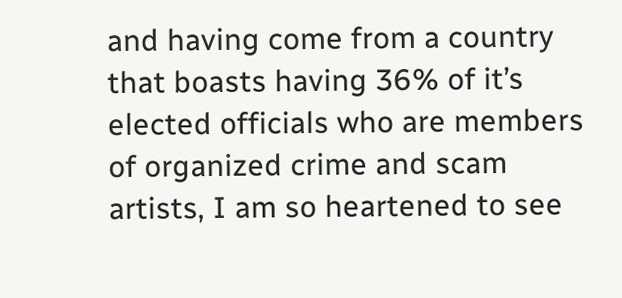and having come from a country that boasts having 36% of it’s elected officials who are members of organized crime and scam artists, I am so heartened to see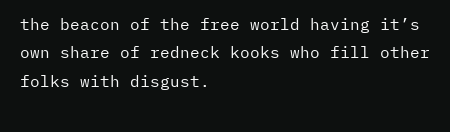the beacon of the free world having it’s own share of redneck kooks who fill other folks with disgust.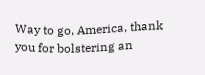Way to go, America, thank you for bolstering an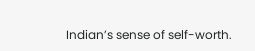Indian’s sense of self-worth.